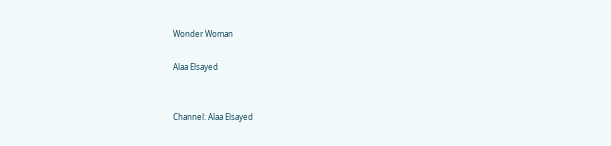Wonder Woman

Alaa Elsayed


Channel: Alaa Elsayed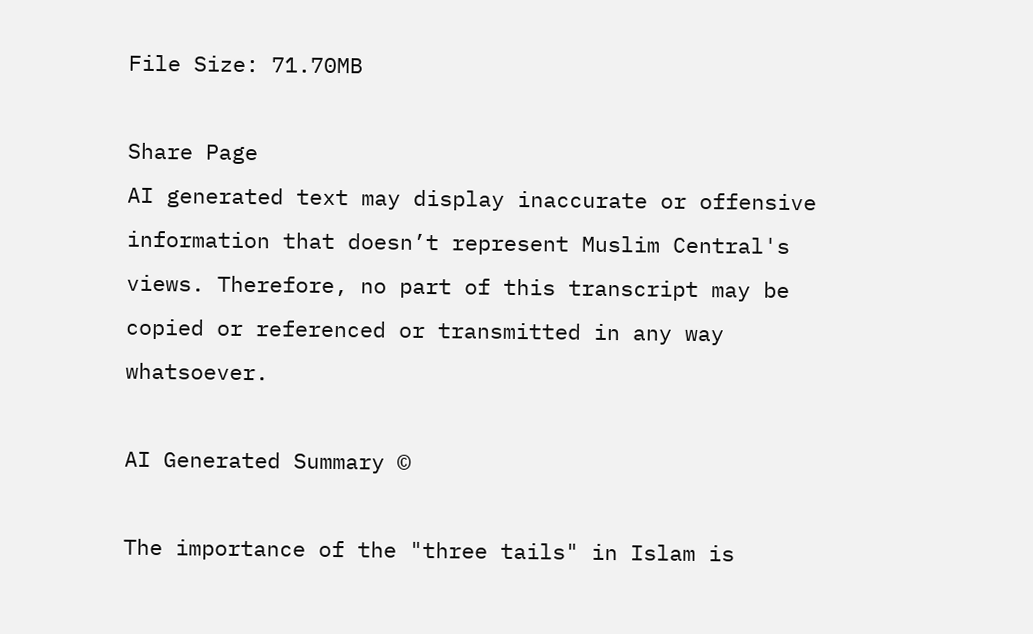File Size: 71.70MB

Share Page
AI generated text may display inaccurate or offensive information that doesn’t represent Muslim Central's views. Therefore, no part of this transcript may be copied or referenced or transmitted in any way whatsoever.

AI Generated Summary ©

The importance of the "three tails" in Islam is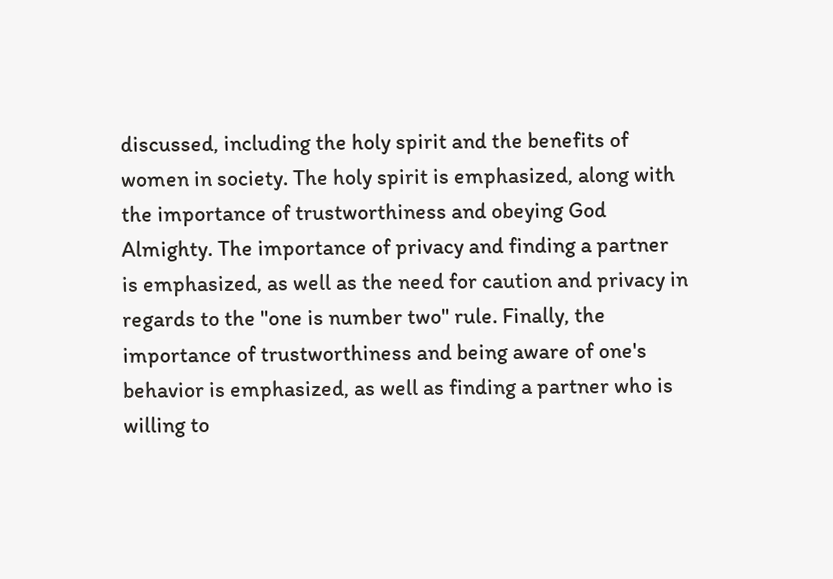discussed, including the holy spirit and the benefits of women in society. The holy spirit is emphasized, along with the importance of trustworthiness and obeying God Almighty. The importance of privacy and finding a partner is emphasized, as well as the need for caution and privacy in regards to the "one is number two" rule. Finally, the importance of trustworthiness and being aware of one's behavior is emphasized, as well as finding a partner who is willing to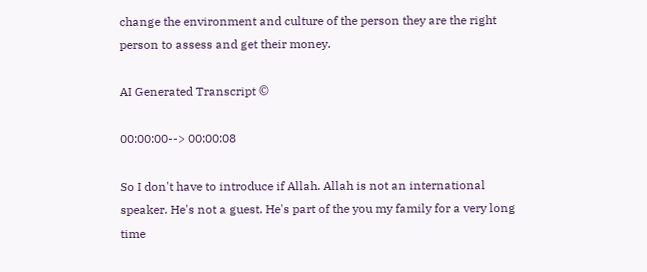change the environment and culture of the person they are the right person to assess and get their money.

AI Generated Transcript ©

00:00:00--> 00:00:08

So I don't have to introduce if Allah. Allah is not an international speaker. He's not a guest. He's part of the you my family for a very long time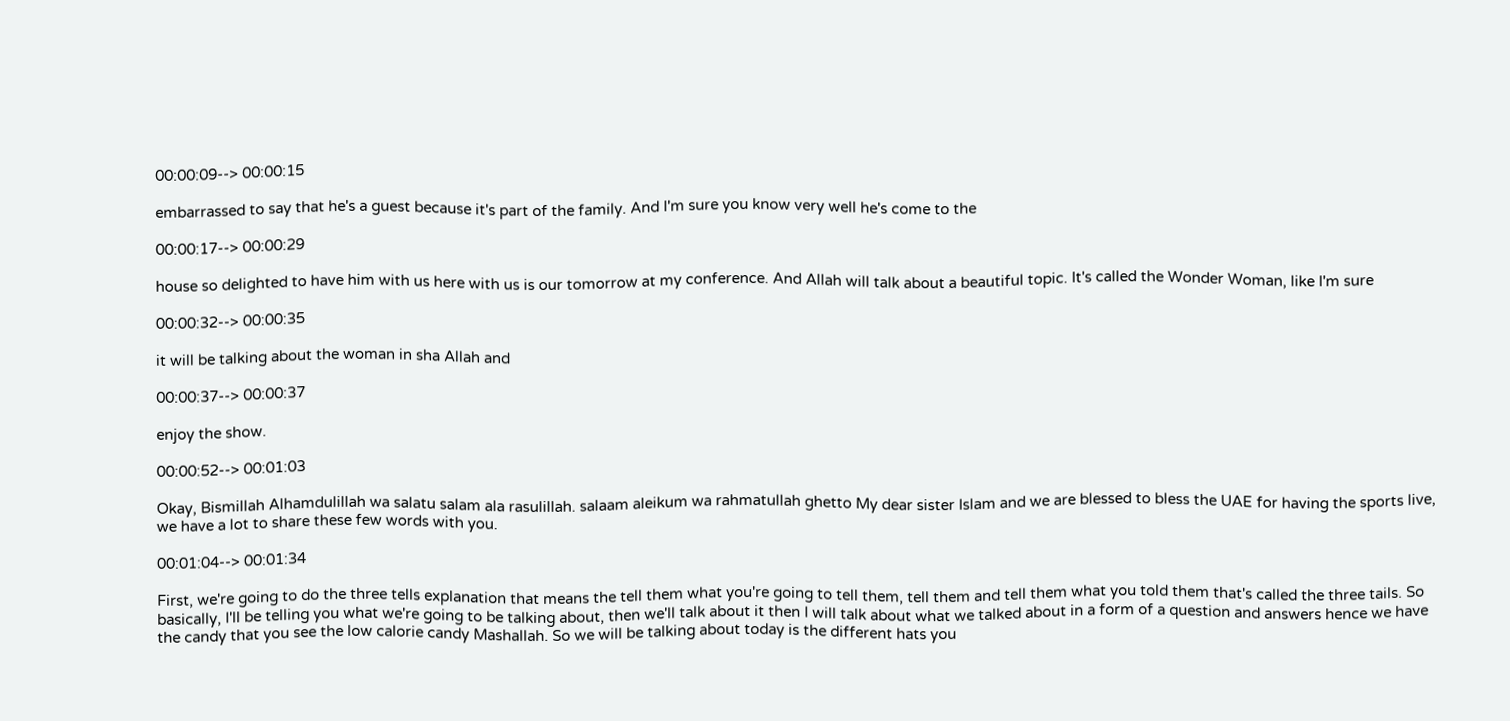00:00:09--> 00:00:15

embarrassed to say that he's a guest because it's part of the family. And I'm sure you know very well he's come to the

00:00:17--> 00:00:29

house so delighted to have him with us here with us is our tomorrow at my conference. And Allah will talk about a beautiful topic. It's called the Wonder Woman, like I'm sure

00:00:32--> 00:00:35

it will be talking about the woman in sha Allah and

00:00:37--> 00:00:37

enjoy the show.

00:00:52--> 00:01:03

Okay, Bismillah Alhamdulillah wa salatu salam ala rasulillah. salaam aleikum wa rahmatullah ghetto My dear sister Islam and we are blessed to bless the UAE for having the sports live, we have a lot to share these few words with you.

00:01:04--> 00:01:34

First, we're going to do the three tells explanation that means the tell them what you're going to tell them, tell them and tell them what you told them that's called the three tails. So basically, I'll be telling you what we're going to be talking about, then we'll talk about it then I will talk about what we talked about in a form of a question and answers hence we have the candy that you see the low calorie candy Mashallah. So we will be talking about today is the different hats you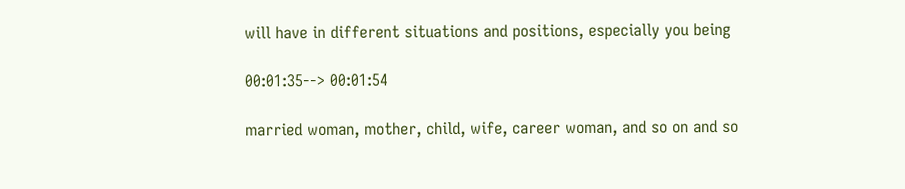will have in different situations and positions, especially you being

00:01:35--> 00:01:54

married woman, mother, child, wife, career woman, and so on and so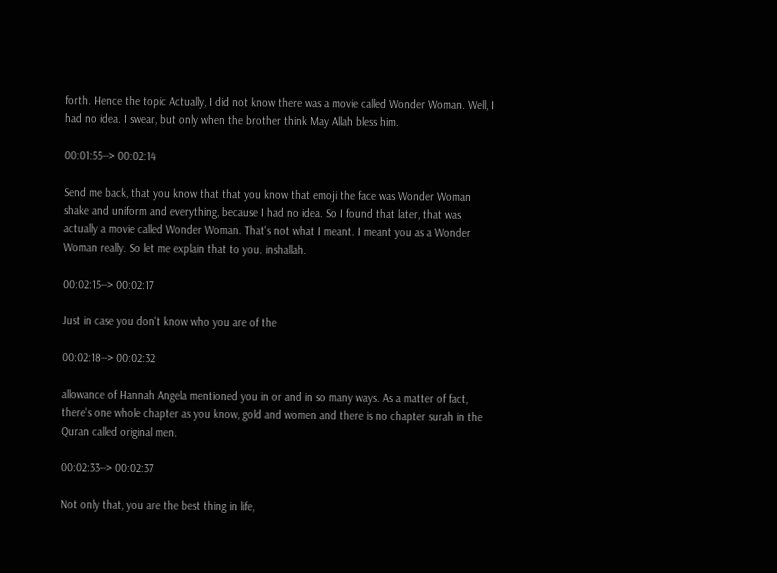forth. Hence the topic Actually, I did not know there was a movie called Wonder Woman. Well, I had no idea. I swear, but only when the brother think May Allah bless him.

00:01:55--> 00:02:14

Send me back, that you know that that you know that emoji the face was Wonder Woman shake and uniform and everything, because I had no idea. So I found that later, that was actually a movie called Wonder Woman. That's not what I meant. I meant you as a Wonder Woman really. So let me explain that to you. inshallah.

00:02:15--> 00:02:17

Just in case you don't know who you are of the

00:02:18--> 00:02:32

allowance of Hannah Angela mentioned you in or and in so many ways. As a matter of fact, there's one whole chapter as you know, gold and women and there is no chapter surah in the Quran called original men.

00:02:33--> 00:02:37

Not only that, you are the best thing in life,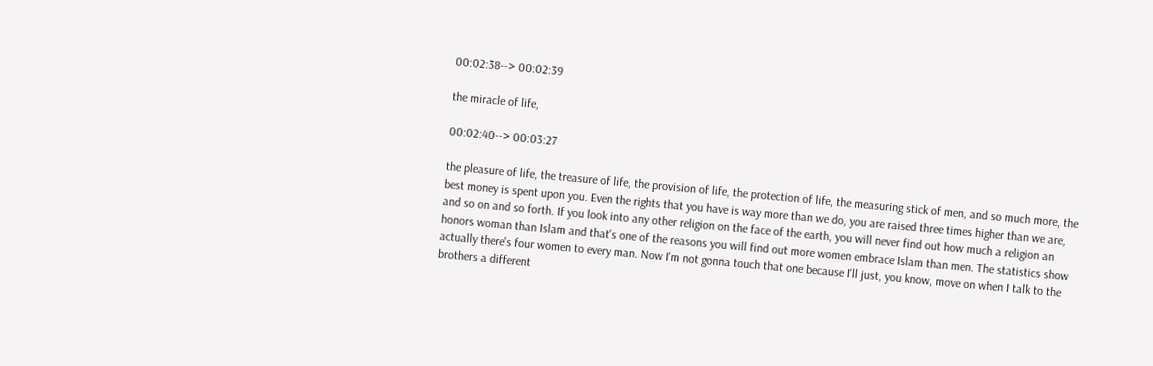00:02:38--> 00:02:39

the miracle of life,

00:02:40--> 00:03:27

the pleasure of life, the treasure of life, the provision of life, the protection of life, the measuring stick of men, and so much more, the best money is spent upon you. Even the rights that you have is way more than we do, you are raised three times higher than we are, and so on and so forth. If you look into any other religion on the face of the earth, you will never find out how much a religion an honors woman than Islam and that's one of the reasons you will find out more women embrace Islam than men. The statistics show actually there's four women to every man. Now I'm not gonna touch that one because I'll just, you know, move on when I talk to the brothers a different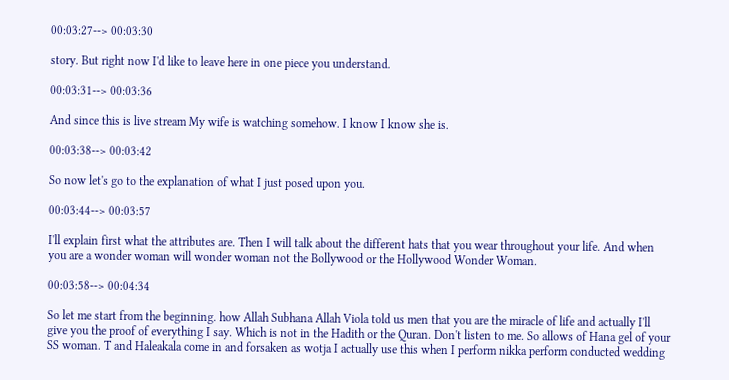00:03:27--> 00:03:30

story. But right now I'd like to leave here in one piece you understand.

00:03:31--> 00:03:36

And since this is live stream My wife is watching somehow. I know I know she is.

00:03:38--> 00:03:42

So now let's go to the explanation of what I just posed upon you.

00:03:44--> 00:03:57

I'll explain first what the attributes are. Then I will talk about the different hats that you wear throughout your life. And when you are a wonder woman will wonder woman not the Bollywood or the Hollywood Wonder Woman.

00:03:58--> 00:04:34

So let me start from the beginning. how Allah Subhana Allah Viola told us men that you are the miracle of life and actually I'll give you the proof of everything I say. Which is not in the Hadith or the Quran. Don't listen to me. So allows of Hana gel of your SS woman. T and Haleakala come in and forsaken as wotja I actually use this when I perform nikka perform conducted wedding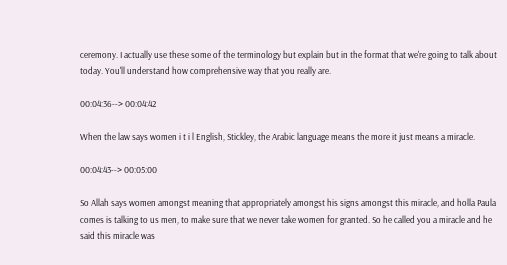ceremony. I actually use these some of the terminology but explain but in the format that we're going to talk about today. You'll understand how comprehensive way that you really are.

00:04:36--> 00:04:42

When the law says women i t i l English, Stickley, the Arabic language means the more it just means a miracle.

00:04:43--> 00:05:00

So Allah says women amongst meaning that appropriately amongst his signs amongst this miracle, and holla Paula comes is talking to us men, to make sure that we never take women for granted. So he called you a miracle and he said this miracle was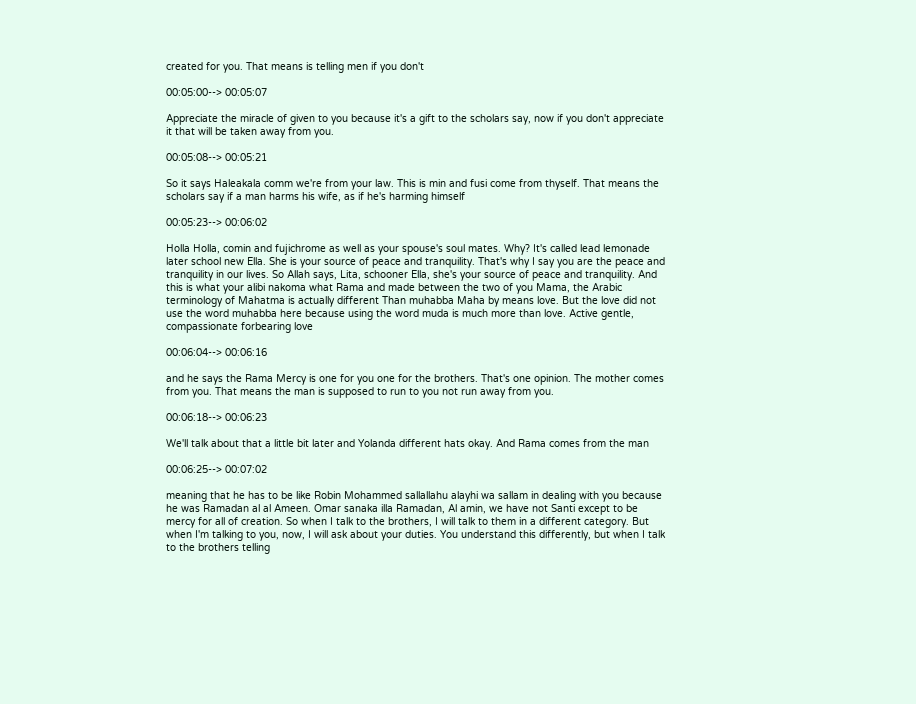created for you. That means is telling men if you don't

00:05:00--> 00:05:07

Appreciate the miracle of given to you because it's a gift to the scholars say, now if you don't appreciate it that will be taken away from you.

00:05:08--> 00:05:21

So it says Haleakala comm we're from your law. This is min and fusi come from thyself. That means the scholars say if a man harms his wife, as if he's harming himself

00:05:23--> 00:06:02

Holla Holla, comin and fujichrome as well as your spouse's soul mates. Why? It's called lead lemonade later school new Ella. She is your source of peace and tranquility. That's why I say you are the peace and tranquility in our lives. So Allah says, Lita, schooner Ella, she's your source of peace and tranquility. And this is what your alibi nakoma what Rama and made between the two of you Mama, the Arabic terminology of Mahatma is actually different Than muhabba Maha by means love. But the love did not use the word muhabba here because using the word muda is much more than love. Active gentle, compassionate forbearing love

00:06:04--> 00:06:16

and he says the Rama Mercy is one for you one for the brothers. That's one opinion. The mother comes from you. That means the man is supposed to run to you not run away from you.

00:06:18--> 00:06:23

We'll talk about that a little bit later and Yolanda different hats okay. And Rama comes from the man

00:06:25--> 00:07:02

meaning that he has to be like Robin Mohammed sallallahu alayhi wa sallam in dealing with you because he was Ramadan al al Ameen. Omar sanaka illa Ramadan, Al amin, we have not Santi except to be mercy for all of creation. So when I talk to the brothers, I will talk to them in a different category. But when I'm talking to you, now, I will ask about your duties. You understand this differently, but when I talk to the brothers telling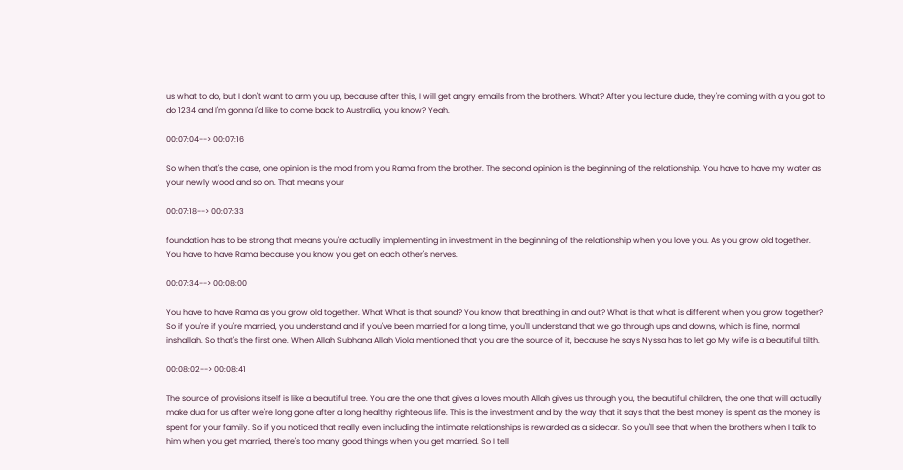us what to do, but I don't want to arm you up, because after this, I will get angry emails from the brothers. What? After you lecture dude, they're coming with a you got to do 1234 and I'm gonna I'd like to come back to Australia, you know? Yeah.

00:07:04--> 00:07:16

So when that's the case, one opinion is the mod from you Rama from the brother. The second opinion is the beginning of the relationship. You have to have my water as your newly wood and so on. That means your

00:07:18--> 00:07:33

foundation has to be strong that means you're actually implementing in investment in the beginning of the relationship when you love you. As you grow old together. You have to have Rama because you know you get on each other's nerves.

00:07:34--> 00:08:00

You have to have Rama as you grow old together. What What is that sound? You know that breathing in and out? What is that what is different when you grow together? So if you're if you're married, you understand and if you've been married for a long time, you'll understand that we go through ups and downs, which is fine, normal inshallah. So that's the first one. When Allah Subhana Allah Viola mentioned that you are the source of it, because he says Nyssa has to let go My wife is a beautiful tilth.

00:08:02--> 00:08:41

The source of provisions itself is like a beautiful tree. You are the one that gives a loves mouth Allah gives us through you, the beautiful children, the one that will actually make dua for us after we're long gone after a long healthy righteous life. This is the investment and by the way that it says that the best money is spent as the money is spent for your family. So if you noticed that really even including the intimate relationships is rewarded as a sidecar. So you'll see that when the brothers when I talk to him when you get married, there's too many good things when you get married. So I tell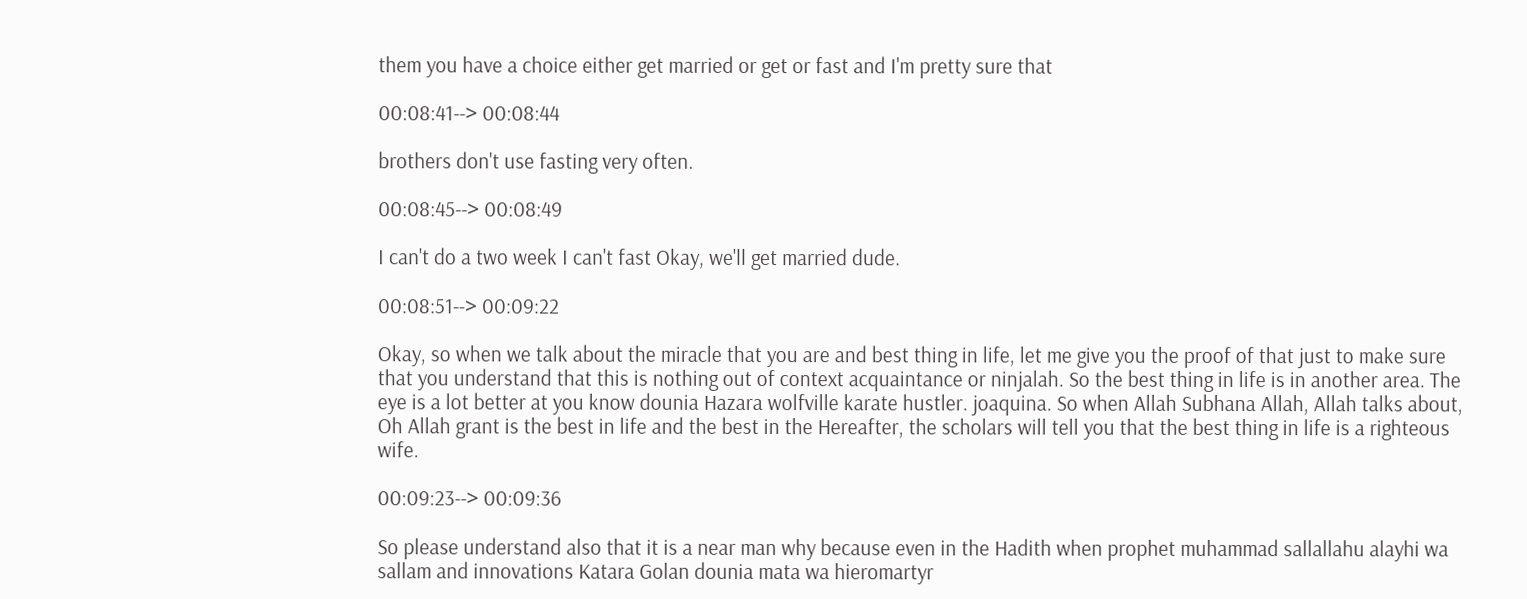them you have a choice either get married or get or fast and I'm pretty sure that

00:08:41--> 00:08:44

brothers don't use fasting very often.

00:08:45--> 00:08:49

I can't do a two week I can't fast Okay, we'll get married dude.

00:08:51--> 00:09:22

Okay, so when we talk about the miracle that you are and best thing in life, let me give you the proof of that just to make sure that you understand that this is nothing out of context acquaintance or ninjalah. So the best thing in life is in another area. The eye is a lot better at you know dounia Hazara wolfville karate hustler. joaquina. So when Allah Subhana Allah, Allah talks about, Oh Allah grant is the best in life and the best in the Hereafter, the scholars will tell you that the best thing in life is a righteous wife.

00:09:23--> 00:09:36

So please understand also that it is a near man why because even in the Hadith when prophet muhammad sallallahu alayhi wa sallam and innovations Katara Golan dounia mata wa hieromartyr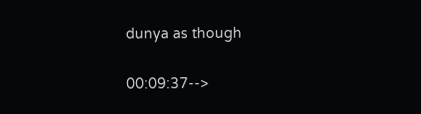dunya as though

00:09:37-->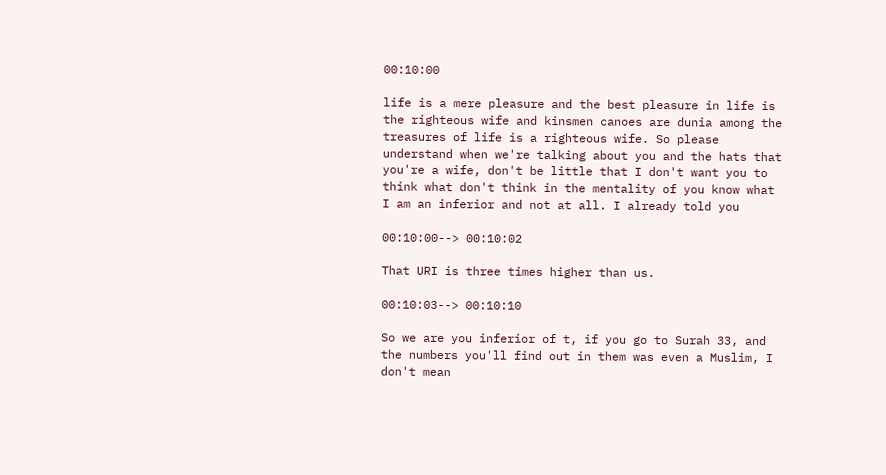00:10:00

life is a mere pleasure and the best pleasure in life is the righteous wife and kinsmen canoes are dunia among the treasures of life is a righteous wife. So please understand when we're talking about you and the hats that you're a wife, don't be little that I don't want you to think what don't think in the mentality of you know what I am an inferior and not at all. I already told you

00:10:00--> 00:10:02

That URI is three times higher than us.

00:10:03--> 00:10:10

So we are you inferior of t, if you go to Surah 33, and the numbers you'll find out in them was even a Muslim, I don't mean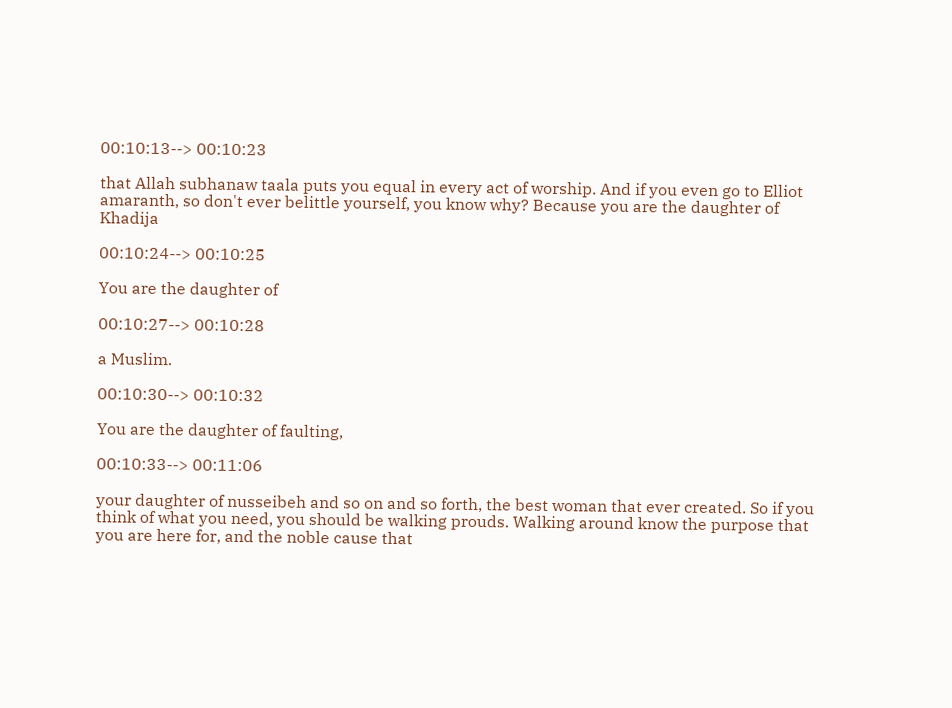00:10:13--> 00:10:23

that Allah subhanaw taala puts you equal in every act of worship. And if you even go to Elliot amaranth, so don't ever belittle yourself, you know why? Because you are the daughter of Khadija

00:10:24--> 00:10:25

You are the daughter of

00:10:27--> 00:10:28

a Muslim.

00:10:30--> 00:10:32

You are the daughter of faulting,

00:10:33--> 00:11:06

your daughter of nusseibeh and so on and so forth, the best woman that ever created. So if you think of what you need, you should be walking prouds. Walking around know the purpose that you are here for, and the noble cause that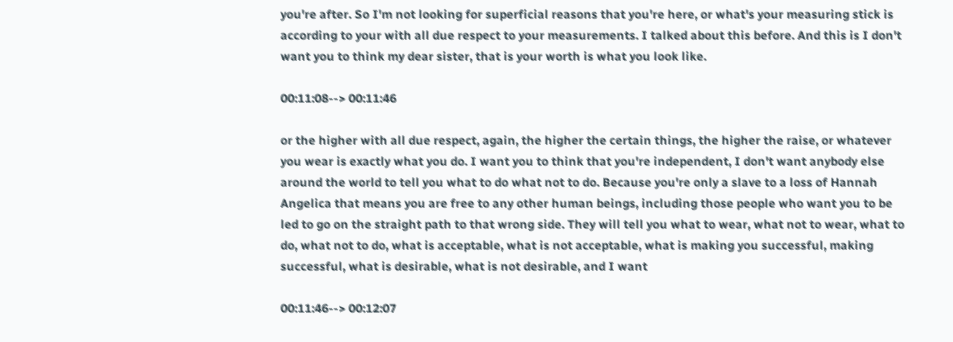you're after. So I'm not looking for superficial reasons that you're here, or what's your measuring stick is according to your with all due respect to your measurements. I talked about this before. And this is I don't want you to think my dear sister, that is your worth is what you look like.

00:11:08--> 00:11:46

or the higher with all due respect, again, the higher the certain things, the higher the raise, or whatever you wear is exactly what you do. I want you to think that you're independent, I don't want anybody else around the world to tell you what to do what not to do. Because you're only a slave to a loss of Hannah Angelica that means you are free to any other human beings, including those people who want you to be led to go on the straight path to that wrong side. They will tell you what to wear, what not to wear, what to do, what not to do, what is acceptable, what is not acceptable, what is making you successful, making successful, what is desirable, what is not desirable, and I want

00:11:46--> 00:12:07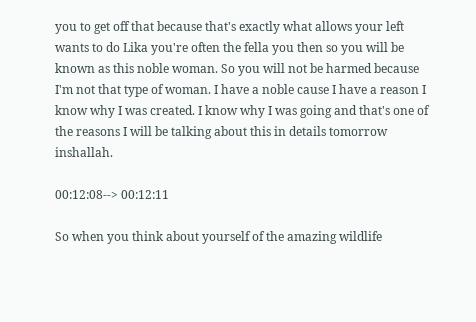you to get off that because that's exactly what allows your left wants to do Lika you're often the fella you then so you will be known as this noble woman. So you will not be harmed because I'm not that type of woman. I have a noble cause I have a reason I know why I was created. I know why I was going and that's one of the reasons I will be talking about this in details tomorrow inshallah.

00:12:08--> 00:12:11

So when you think about yourself of the amazing wildlife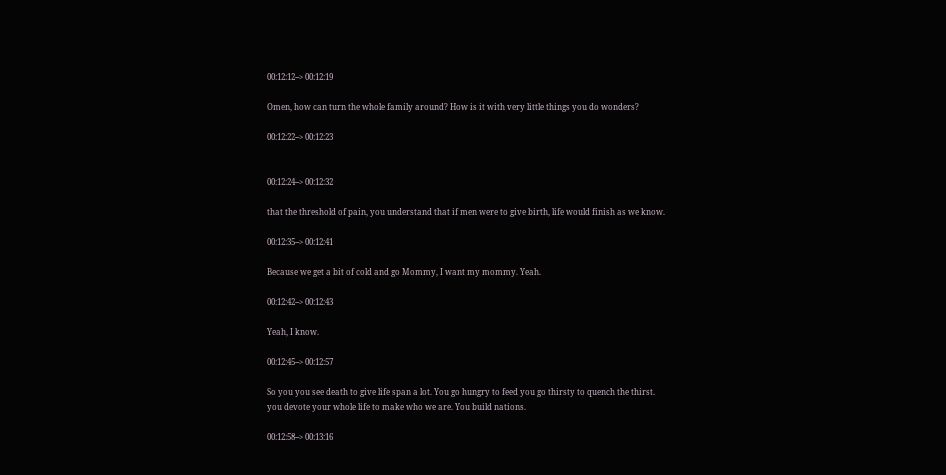00:12:12--> 00:12:19

Omen, how can turn the whole family around? How is it with very little things you do wonders?

00:12:22--> 00:12:23


00:12:24--> 00:12:32

that the threshold of pain, you understand that if men were to give birth, life would finish as we know.

00:12:35--> 00:12:41

Because we get a bit of cold and go Mommy, I want my mommy. Yeah.

00:12:42--> 00:12:43

Yeah, I know.

00:12:45--> 00:12:57

So you you see death to give life span a lot. You go hungry to feed you go thirsty to quench the thirst. you devote your whole life to make who we are. You build nations.

00:12:58--> 00:13:16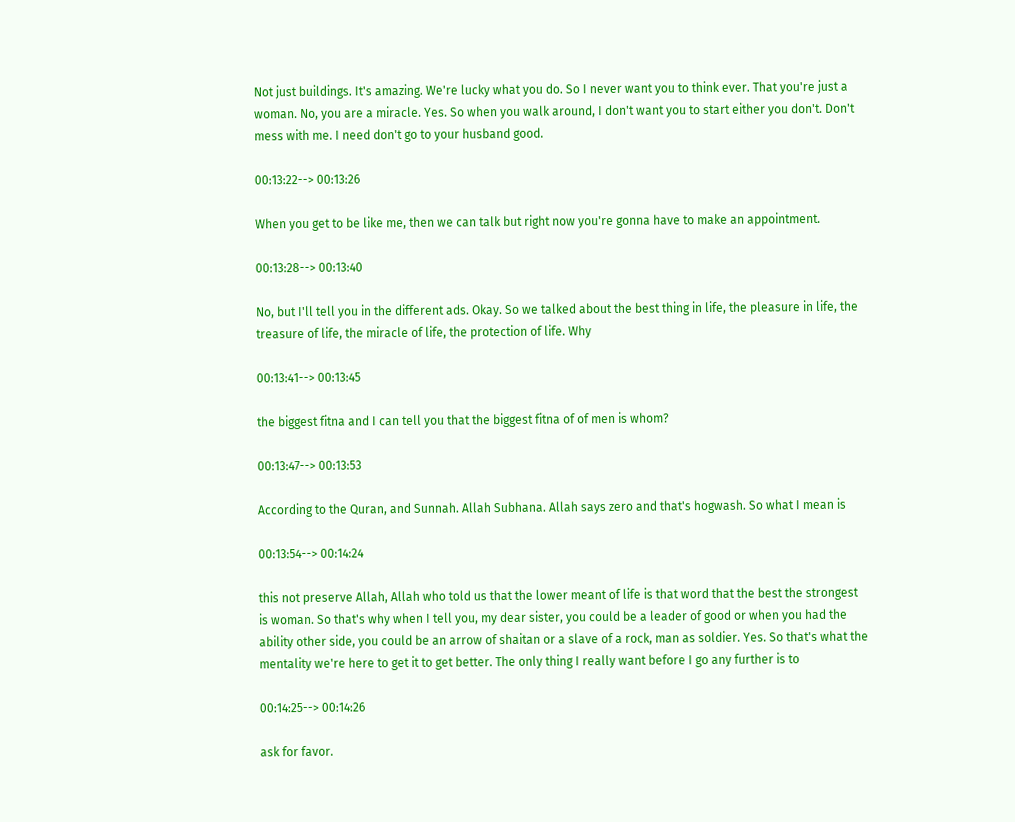Not just buildings. It's amazing. We're lucky what you do. So I never want you to think ever. That you're just a woman. No, you are a miracle. Yes. So when you walk around, I don't want you to start either you don't. Don't mess with me. I need don't go to your husband good.

00:13:22--> 00:13:26

When you get to be like me, then we can talk but right now you're gonna have to make an appointment.

00:13:28--> 00:13:40

No, but I'll tell you in the different ads. Okay. So we talked about the best thing in life, the pleasure in life, the treasure of life, the miracle of life, the protection of life. Why

00:13:41--> 00:13:45

the biggest fitna and I can tell you that the biggest fitna of of men is whom?

00:13:47--> 00:13:53

According to the Quran, and Sunnah. Allah Subhana. Allah says zero and that's hogwash. So what I mean is

00:13:54--> 00:14:24

this not preserve Allah, Allah who told us that the lower meant of life is that word that the best the strongest is woman. So that's why when I tell you, my dear sister, you could be a leader of good or when you had the ability other side, you could be an arrow of shaitan or a slave of a rock, man as soldier. Yes. So that's what the mentality we're here to get it to get better. The only thing I really want before I go any further is to

00:14:25--> 00:14:26

ask for favor.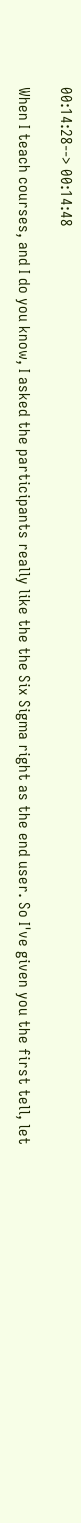00:14:28--> 00:14:48

When I teach courses, and I do you know, I asked the participants really like the the Six Sigma right as the end user. So I've given you the first tell, let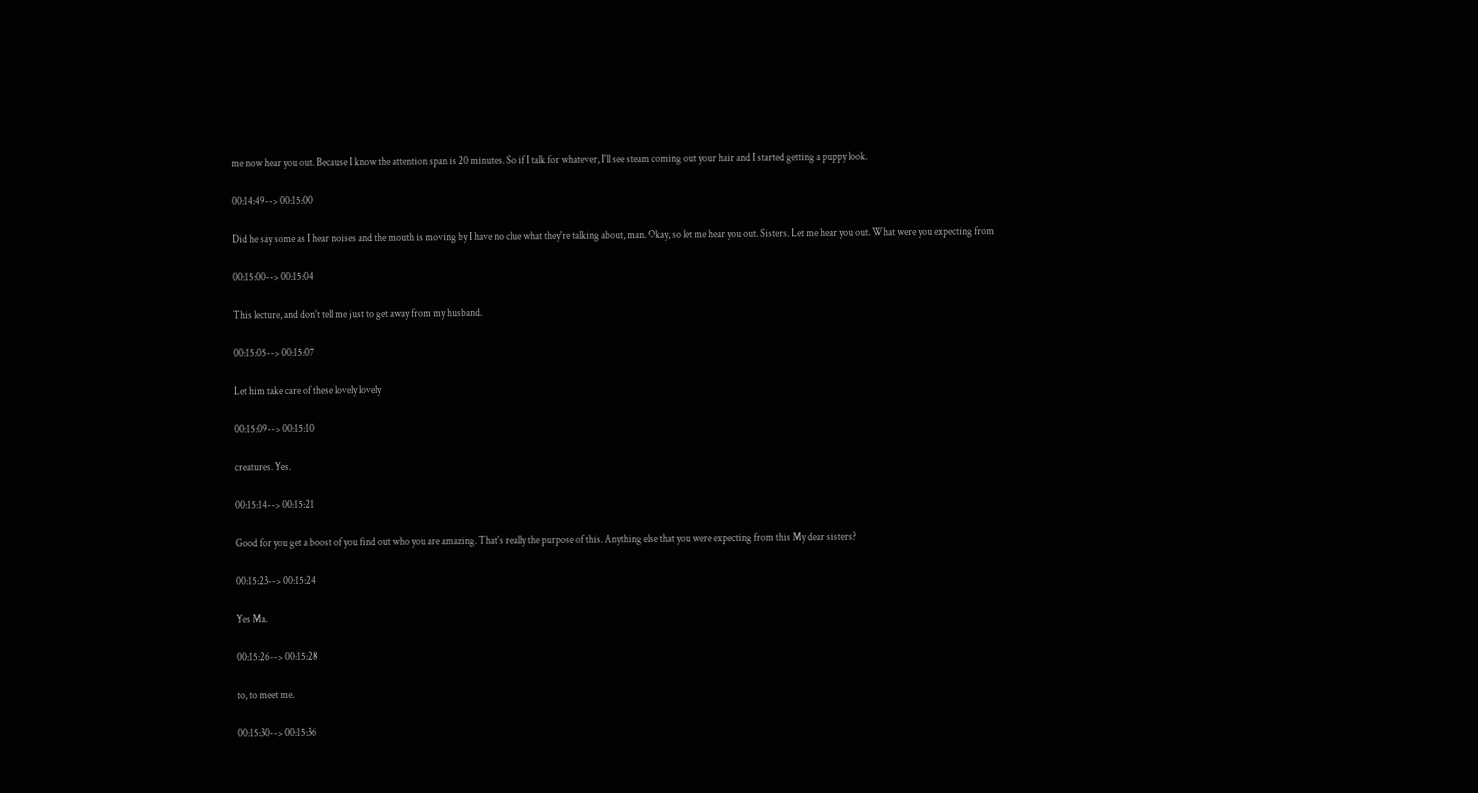me now hear you out. Because I know the attention span is 20 minutes. So if I talk for whatever, I'll see steam coming out your hair and I started getting a puppy look.

00:14:49--> 00:15:00

Did he say some as I hear noises and the mouth is moving by I have no clue what they're talking about, man. Okay, so let me hear you out. Sisters. Let me hear you out. What were you expecting from

00:15:00--> 00:15:04

This lecture, and don't tell me just to get away from my husband.

00:15:05--> 00:15:07

Let him take care of these lovely lovely

00:15:09--> 00:15:10

creatures. Yes.

00:15:14--> 00:15:21

Good for you get a boost of you find out who you are amazing. That's really the purpose of this. Anything else that you were expecting from this My dear sisters?

00:15:23--> 00:15:24

Yes Ma.

00:15:26--> 00:15:28

to, to meet me.

00:15:30--> 00:15:36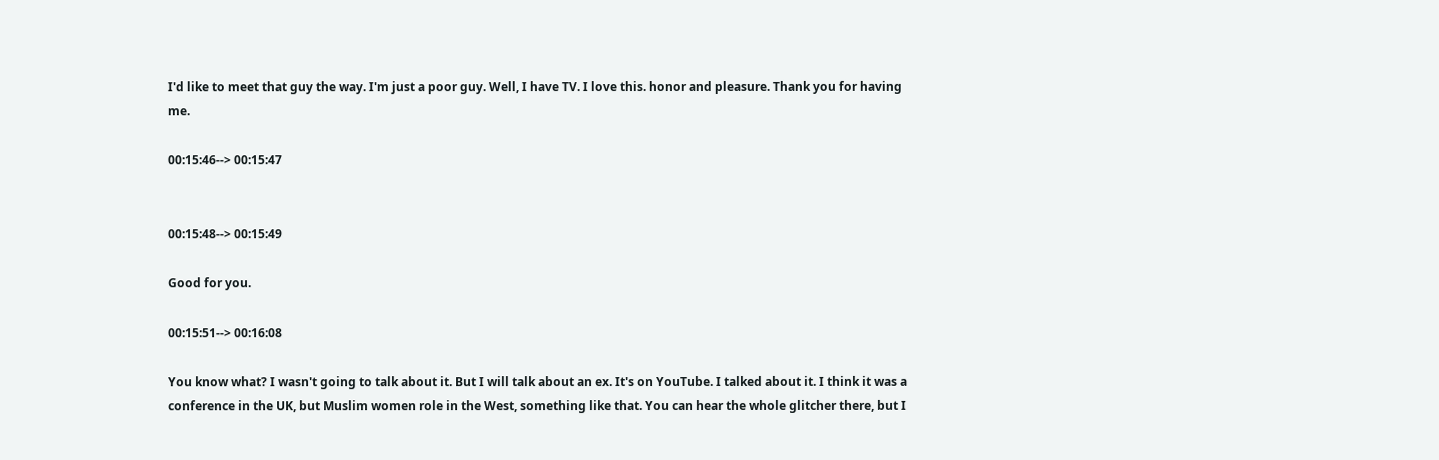I'd like to meet that guy the way. I'm just a poor guy. Well, I have TV. I love this. honor and pleasure. Thank you for having me.

00:15:46--> 00:15:47


00:15:48--> 00:15:49

Good for you.

00:15:51--> 00:16:08

You know what? I wasn't going to talk about it. But I will talk about an ex. It's on YouTube. I talked about it. I think it was a conference in the UK, but Muslim women role in the West, something like that. You can hear the whole glitcher there, but I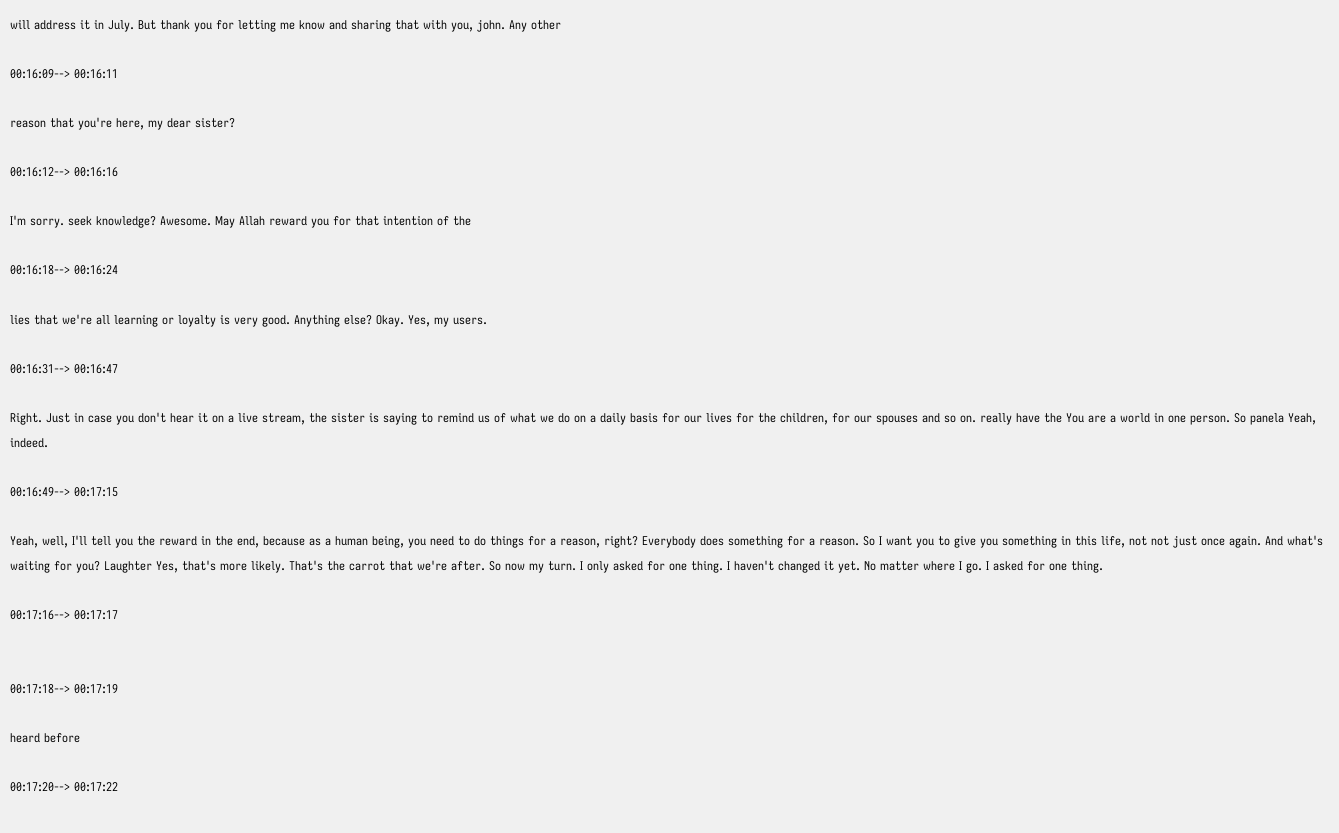will address it in July. But thank you for letting me know and sharing that with you, john. Any other

00:16:09--> 00:16:11

reason that you're here, my dear sister?

00:16:12--> 00:16:16

I'm sorry. seek knowledge? Awesome. May Allah reward you for that intention of the

00:16:18--> 00:16:24

lies that we're all learning or loyalty is very good. Anything else? Okay. Yes, my users.

00:16:31--> 00:16:47

Right. Just in case you don't hear it on a live stream, the sister is saying to remind us of what we do on a daily basis for our lives for the children, for our spouses and so on. really have the You are a world in one person. So panela Yeah, indeed.

00:16:49--> 00:17:15

Yeah, well, I'll tell you the reward in the end, because as a human being, you need to do things for a reason, right? Everybody does something for a reason. So I want you to give you something in this life, not not just once again. And what's waiting for you? Laughter Yes, that's more likely. That's the carrot that we're after. So now my turn. I only asked for one thing. I haven't changed it yet. No matter where I go. I asked for one thing.

00:17:16--> 00:17:17


00:17:18--> 00:17:19

heard before

00:17:20--> 00:17:22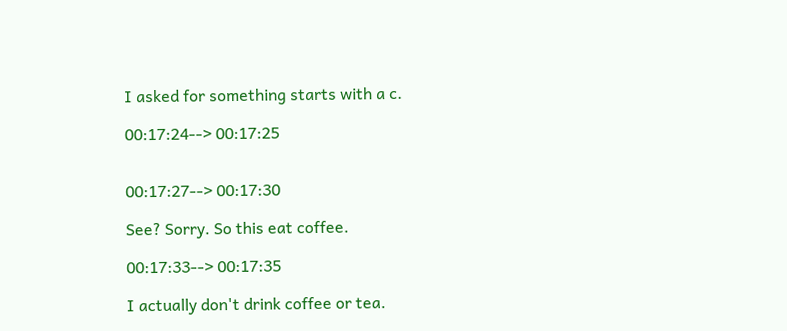I asked for something starts with a c.

00:17:24--> 00:17:25


00:17:27--> 00:17:30

See? Sorry. So this eat coffee.

00:17:33--> 00:17:35

I actually don't drink coffee or tea.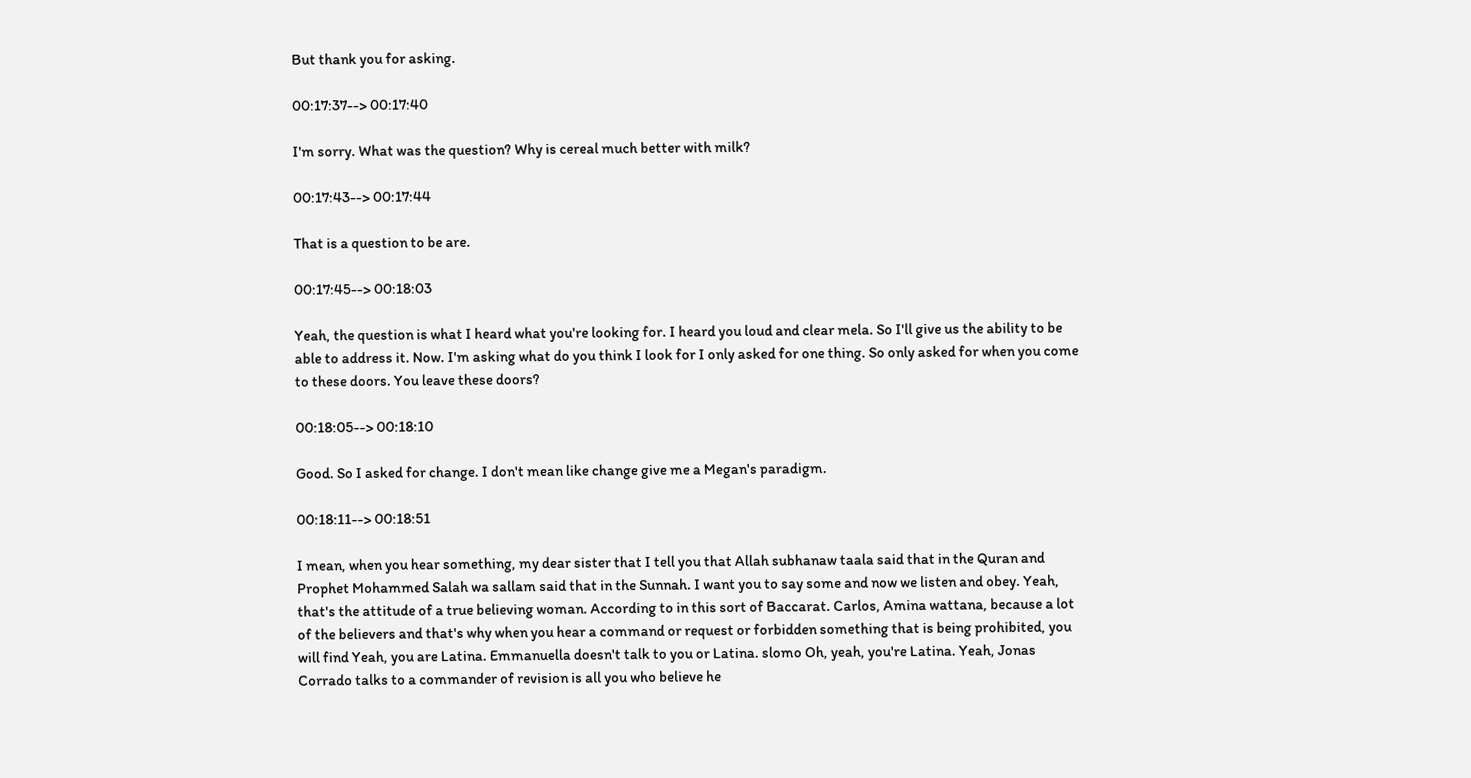But thank you for asking.

00:17:37--> 00:17:40

I'm sorry. What was the question? Why is cereal much better with milk?

00:17:43--> 00:17:44

That is a question to be are.

00:17:45--> 00:18:03

Yeah, the question is what I heard what you're looking for. I heard you loud and clear mela. So I'll give us the ability to be able to address it. Now. I'm asking what do you think I look for I only asked for one thing. So only asked for when you come to these doors. You leave these doors?

00:18:05--> 00:18:10

Good. So I asked for change. I don't mean like change give me a Megan's paradigm.

00:18:11--> 00:18:51

I mean, when you hear something, my dear sister that I tell you that Allah subhanaw taala said that in the Quran and Prophet Mohammed Salah wa sallam said that in the Sunnah. I want you to say some and now we listen and obey. Yeah, that's the attitude of a true believing woman. According to in this sort of Baccarat. Carlos, Amina wattana, because a lot of the believers and that's why when you hear a command or request or forbidden something that is being prohibited, you will find Yeah, you are Latina. Emmanuella doesn't talk to you or Latina. slomo Oh, yeah, you're Latina. Yeah, Jonas Corrado talks to a commander of revision is all you who believe he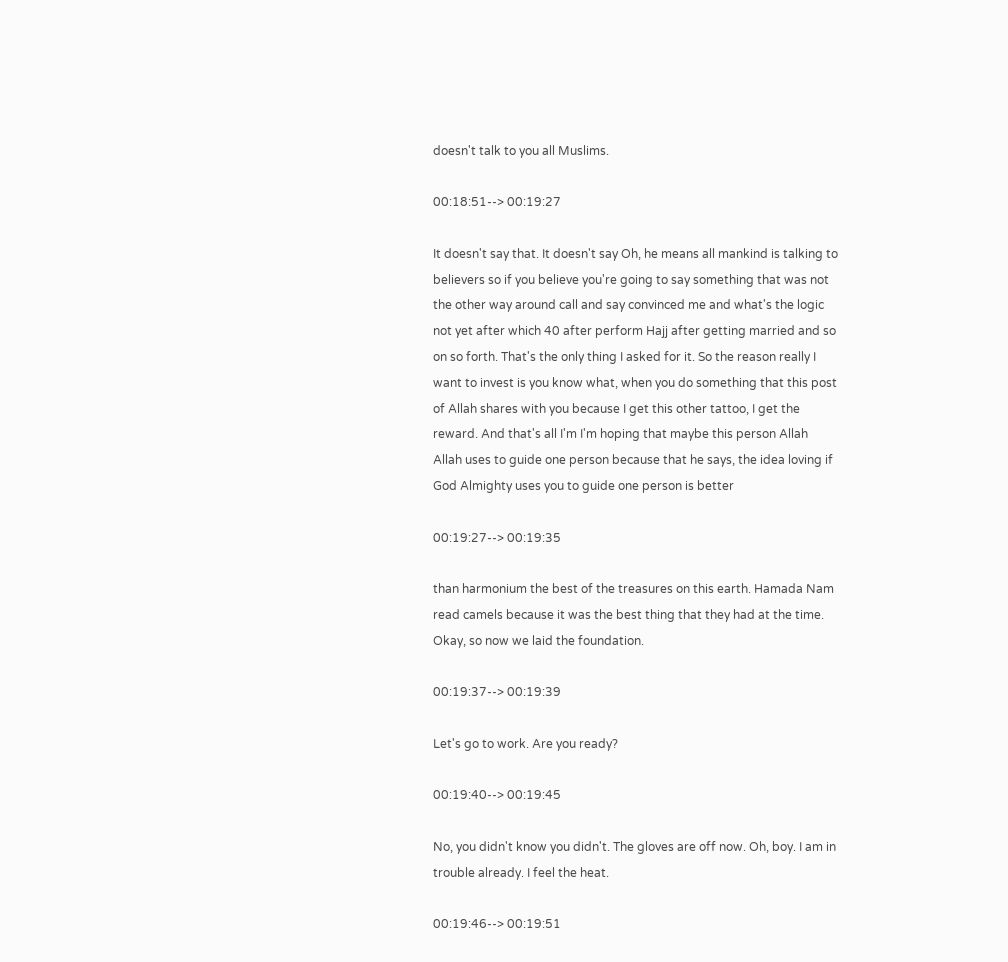doesn't talk to you all Muslims.

00:18:51--> 00:19:27

It doesn't say that. It doesn't say Oh, he means all mankind is talking to believers so if you believe you're going to say something that was not the other way around call and say convinced me and what's the logic not yet after which 40 after perform Hajj after getting married and so on so forth. That's the only thing I asked for it. So the reason really I want to invest is you know what, when you do something that this post of Allah shares with you because I get this other tattoo, I get the reward. And that's all I'm I'm hoping that maybe this person Allah Allah uses to guide one person because that he says, the idea loving if God Almighty uses you to guide one person is better

00:19:27--> 00:19:35

than harmonium the best of the treasures on this earth. Hamada Nam read camels because it was the best thing that they had at the time. Okay, so now we laid the foundation.

00:19:37--> 00:19:39

Let's go to work. Are you ready?

00:19:40--> 00:19:45

No, you didn't know you didn't. The gloves are off now. Oh, boy. I am in trouble already. I feel the heat.

00:19:46--> 00:19:51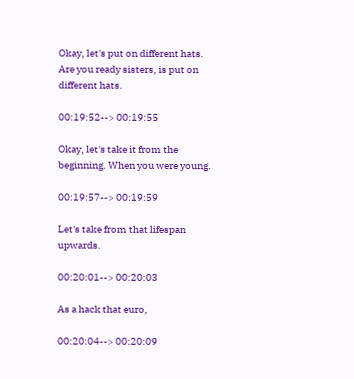Okay, let's put on different hats. Are you ready sisters, is put on different hats.

00:19:52--> 00:19:55

Okay, let's take it from the beginning. When you were young.

00:19:57--> 00:19:59

Let's take from that lifespan upwards.

00:20:01--> 00:20:03

As a hack that euro,

00:20:04--> 00:20:09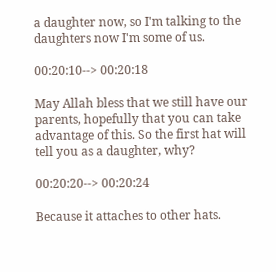a daughter now, so I'm talking to the daughters now I'm some of us.

00:20:10--> 00:20:18

May Allah bless that we still have our parents, hopefully that you can take advantage of this. So the first hat will tell you as a daughter, why?

00:20:20--> 00:20:24

Because it attaches to other hats.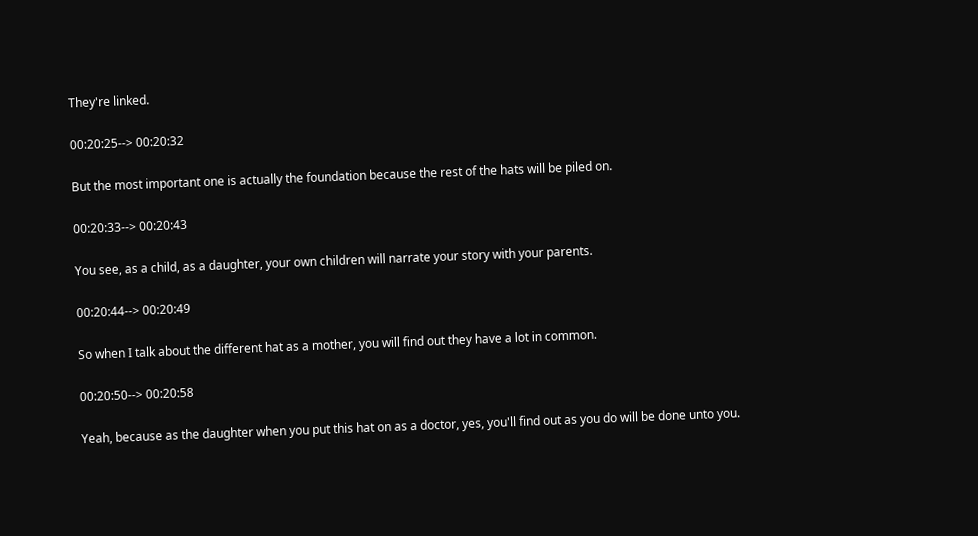They're linked.

00:20:25--> 00:20:32

But the most important one is actually the foundation because the rest of the hats will be piled on.

00:20:33--> 00:20:43

You see, as a child, as a daughter, your own children will narrate your story with your parents.

00:20:44--> 00:20:49

So when I talk about the different hat as a mother, you will find out they have a lot in common.

00:20:50--> 00:20:58

Yeah, because as the daughter when you put this hat on as a doctor, yes, you'll find out as you do will be done unto you.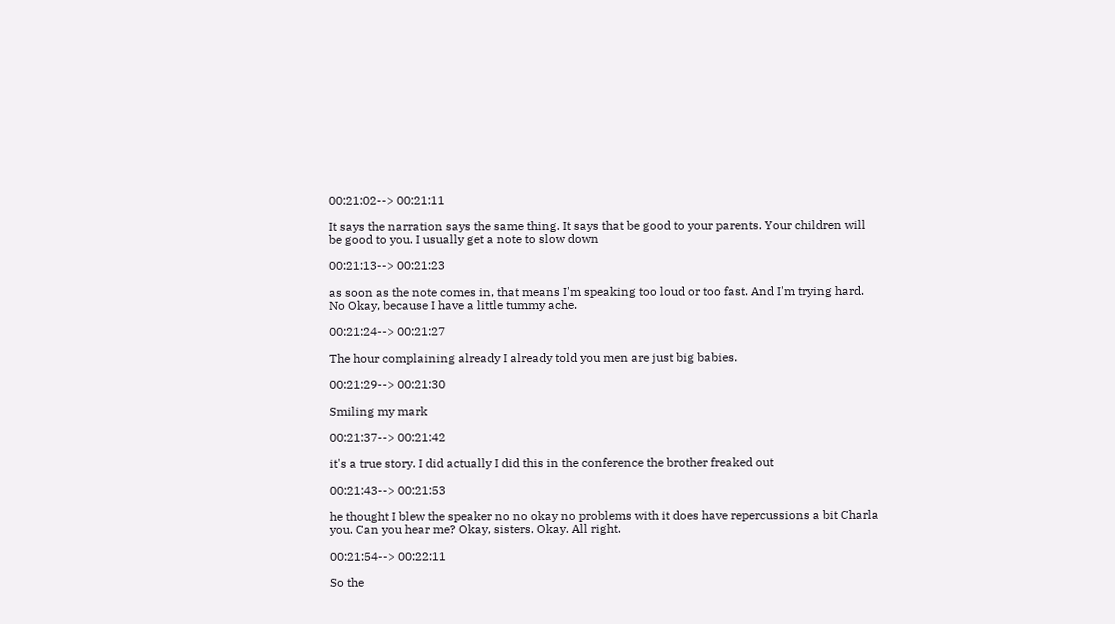00:21:02--> 00:21:11

It says the narration says the same thing. It says that be good to your parents. Your children will be good to you. I usually get a note to slow down

00:21:13--> 00:21:23

as soon as the note comes in, that means I'm speaking too loud or too fast. And I'm trying hard. No Okay, because I have a little tummy ache.

00:21:24--> 00:21:27

The hour complaining already I already told you men are just big babies.

00:21:29--> 00:21:30

Smiling my mark

00:21:37--> 00:21:42

it's a true story. I did actually I did this in the conference the brother freaked out

00:21:43--> 00:21:53

he thought I blew the speaker no no okay no problems with it does have repercussions a bit Charla you. Can you hear me? Okay, sisters. Okay. All right.

00:21:54--> 00:22:11

So the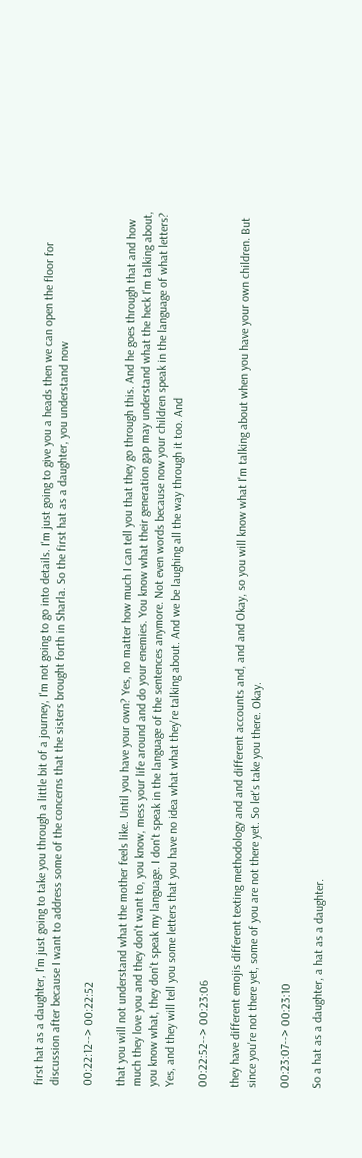first hat as a daughter, I'm just going to take you through a little bit of a journey, I'm not going to go into details. I'm just going to give you a heads then we can open the floor for discussion after because I want to address some of the concerns that the sisters brought forth in Sharla. So the first hat as a daughter, you understand now

00:22:12--> 00:22:52

that you will not understand what the mother feels like. Until you have your own? Yes, no matter how much I can tell you that they go through this. And he goes through that and how much they love you and they don't want to, you know, mess your life around and do your enemies. You know what their generation gap may understand what the heck I'm talking about, you know what, they don't speak my language. I don't speak in the language of the sentences anymore. Not even words because now your children speak in the language of what letters? Yes, and they will tell you some letters that you have no idea what what they're talking about. And we be laughing all the way through it too. And

00:22:52--> 00:23:06

they have different emojis different texting methodology and and different accounts and, and and Okay, so you will know what I'm talking about when you have your own children. But since you're not there yet, some of you are not there yet. So let's take you there. Okay.

00:23:07--> 00:23:10

So a hat as a daughter, a hat as a daughter.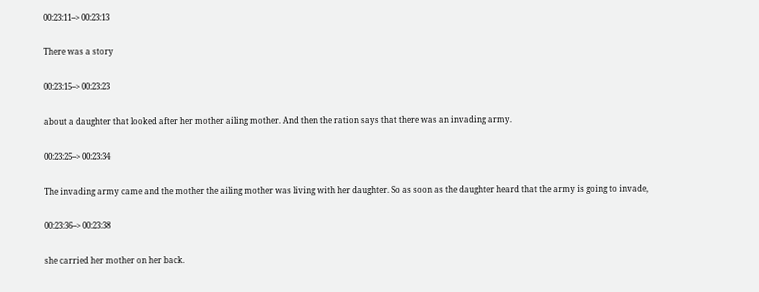00:23:11--> 00:23:13

There was a story

00:23:15--> 00:23:23

about a daughter that looked after her mother ailing mother. And then the ration says that there was an invading army.

00:23:25--> 00:23:34

The invading army came and the mother the ailing mother was living with her daughter. So as soon as the daughter heard that the army is going to invade,

00:23:36--> 00:23:38

she carried her mother on her back.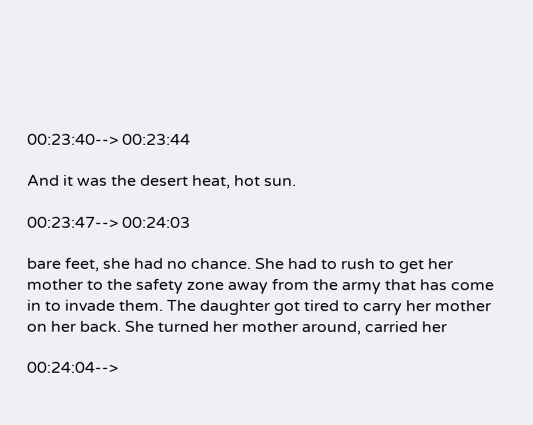00:23:40--> 00:23:44

And it was the desert heat, hot sun.

00:23:47--> 00:24:03

bare feet, she had no chance. She had to rush to get her mother to the safety zone away from the army that has come in to invade them. The daughter got tired to carry her mother on her back. She turned her mother around, carried her

00:24:04-->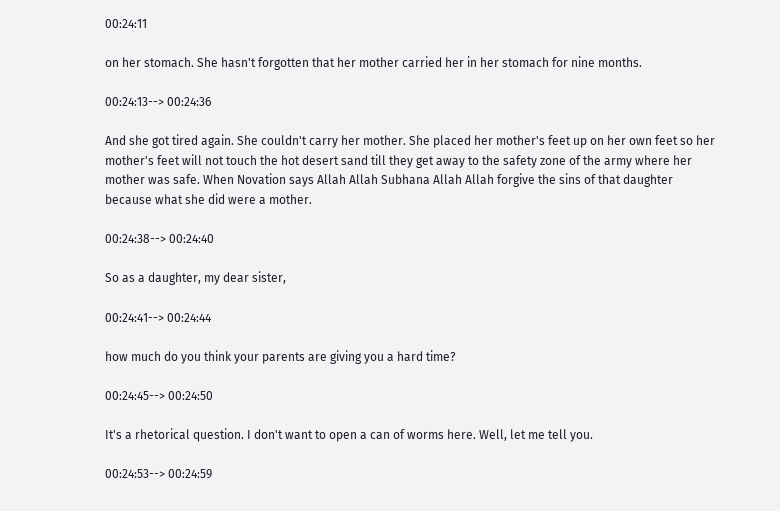00:24:11

on her stomach. She hasn't forgotten that her mother carried her in her stomach for nine months.

00:24:13--> 00:24:36

And she got tired again. She couldn't carry her mother. She placed her mother's feet up on her own feet so her mother's feet will not touch the hot desert sand till they get away to the safety zone of the army where her mother was safe. When Novation says Allah Allah Subhana Allah Allah forgive the sins of that daughter because what she did were a mother.

00:24:38--> 00:24:40

So as a daughter, my dear sister,

00:24:41--> 00:24:44

how much do you think your parents are giving you a hard time?

00:24:45--> 00:24:50

It's a rhetorical question. I don't want to open a can of worms here. Well, let me tell you.

00:24:53--> 00:24:59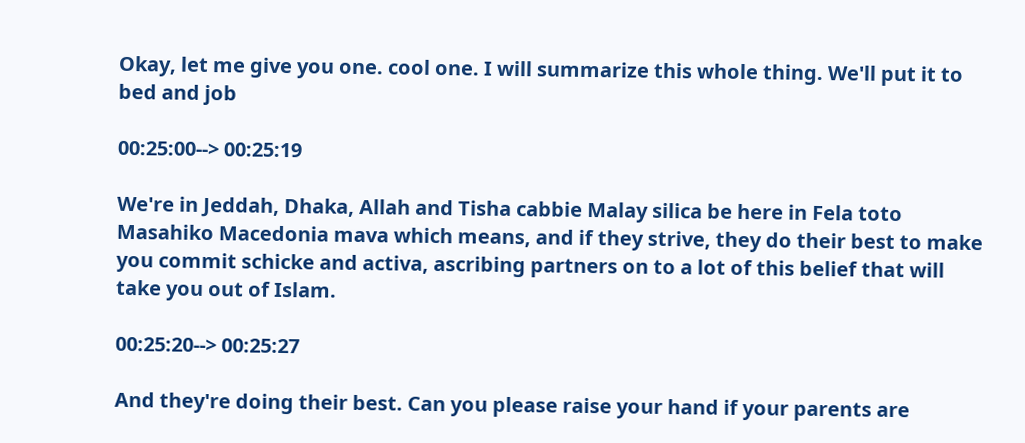Okay, let me give you one. cool one. I will summarize this whole thing. We'll put it to bed and job

00:25:00--> 00:25:19

We're in Jeddah, Dhaka, Allah and Tisha cabbie Malay silica be here in Fela toto Masahiko Macedonia mava which means, and if they strive, they do their best to make you commit schicke and activa, ascribing partners on to a lot of this belief that will take you out of Islam.

00:25:20--> 00:25:27

And they're doing their best. Can you please raise your hand if your parents are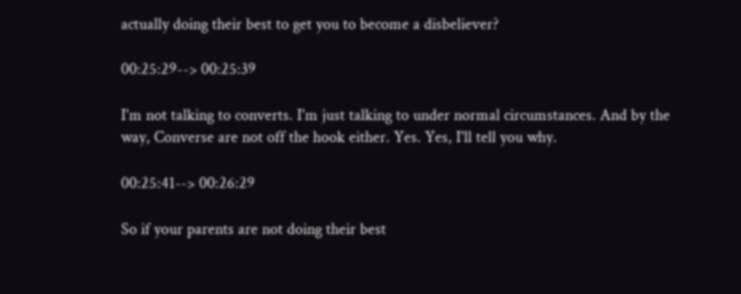actually doing their best to get you to become a disbeliever?

00:25:29--> 00:25:39

I'm not talking to converts. I'm just talking to under normal circumstances. And by the way, Converse are not off the hook either. Yes. Yes, I'll tell you why.

00:25:41--> 00:26:29

So if your parents are not doing their best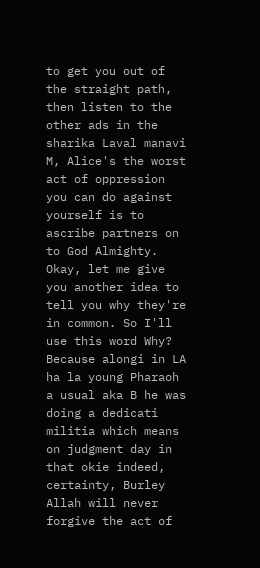to get you out of the straight path, then listen to the other ads in the sharika Laval manavi M, Alice's the worst act of oppression you can do against yourself is to ascribe partners on to God Almighty. Okay, let me give you another idea to tell you why they're in common. So I'll use this word Why? Because alongi in LA ha la young Pharaoh a usual aka B he was doing a dedicati militia which means on judgment day in that okie indeed, certainty, Burley Allah will never forgive the act of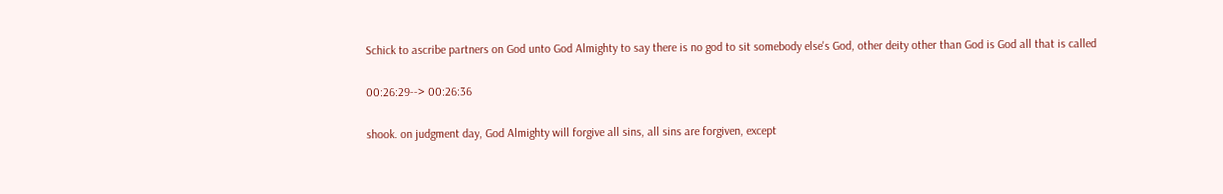Schick to ascribe partners on God unto God Almighty to say there is no god to sit somebody else's God, other deity other than God is God all that is called

00:26:29--> 00:26:36

shook. on judgment day, God Almighty will forgive all sins, all sins are forgiven, except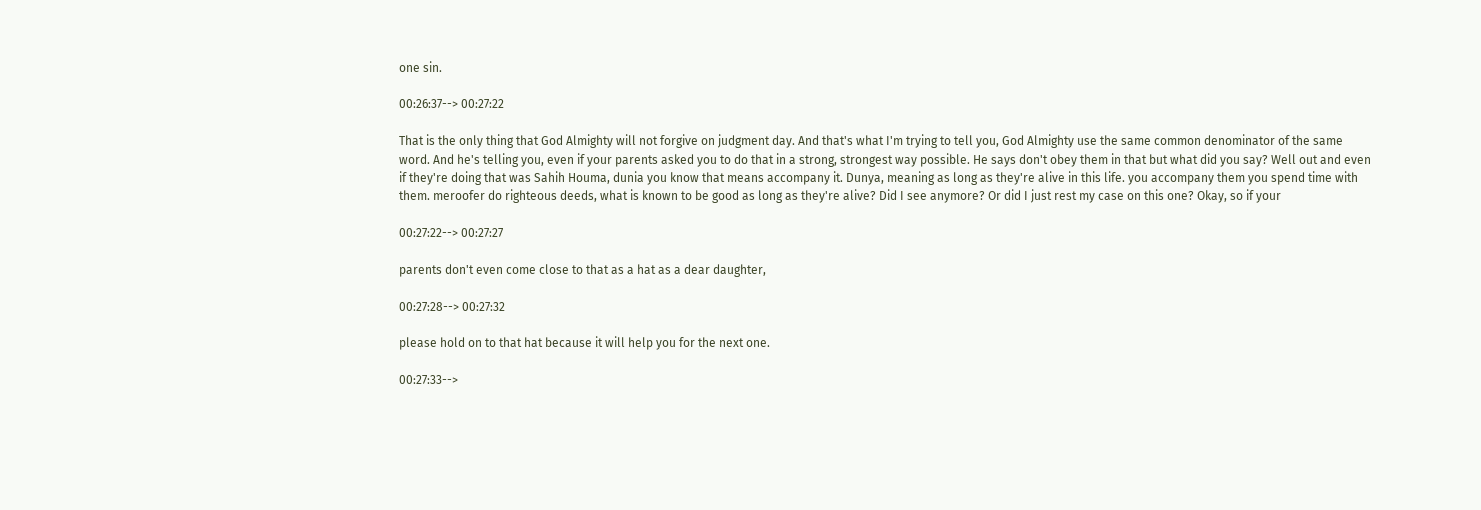one sin.

00:26:37--> 00:27:22

That is the only thing that God Almighty will not forgive on judgment day. And that's what I'm trying to tell you, God Almighty use the same common denominator of the same word. And he's telling you, even if your parents asked you to do that in a strong, strongest way possible. He says don't obey them in that but what did you say? Well out and even if they're doing that was Sahih Houma, dunia you know that means accompany it. Dunya, meaning as long as they're alive in this life. you accompany them you spend time with them. meroofer do righteous deeds, what is known to be good as long as they're alive? Did I see anymore? Or did I just rest my case on this one? Okay, so if your

00:27:22--> 00:27:27

parents don't even come close to that as a hat as a dear daughter,

00:27:28--> 00:27:32

please hold on to that hat because it will help you for the next one.

00:27:33-->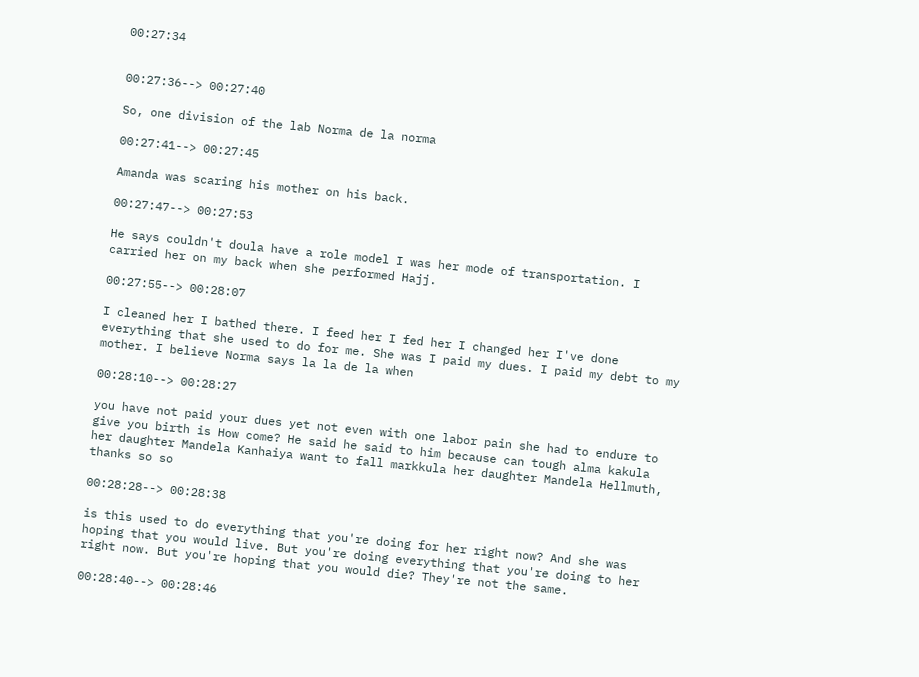00:27:34


00:27:36--> 00:27:40

So, one division of the lab Norma de la norma

00:27:41--> 00:27:45

Amanda was scaring his mother on his back.

00:27:47--> 00:27:53

He says couldn't doula have a role model I was her mode of transportation. I carried her on my back when she performed Hajj.

00:27:55--> 00:28:07

I cleaned her I bathed there. I feed her I fed her I changed her I've done everything that she used to do for me. She was I paid my dues. I paid my debt to my mother. I believe Norma says la la de la when

00:28:10--> 00:28:27

you have not paid your dues yet not even with one labor pain she had to endure to give you birth is How come? He said he said to him because can tough alma kakula her daughter Mandela Kanhaiya want to fall markkula her daughter Mandela Hellmuth, thanks so so

00:28:28--> 00:28:38

is this used to do everything that you're doing for her right now? And she was hoping that you would live. But you're doing everything that you're doing to her right now. But you're hoping that you would die? They're not the same.

00:28:40--> 00:28:46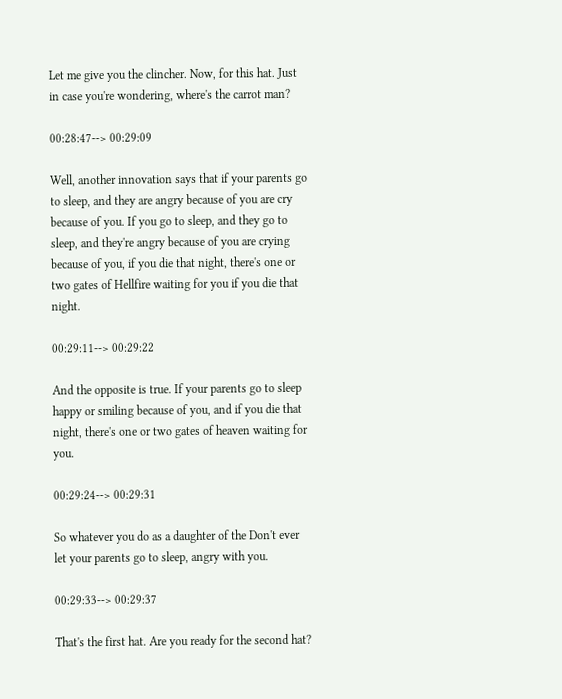Let me give you the clincher. Now, for this hat. Just in case you're wondering, where's the carrot man?

00:28:47--> 00:29:09

Well, another innovation says that if your parents go to sleep, and they are angry because of you are cry because of you. If you go to sleep, and they go to sleep, and they're angry because of you are crying because of you, if you die that night, there's one or two gates of Hellfire waiting for you if you die that night.

00:29:11--> 00:29:22

And the opposite is true. If your parents go to sleep happy or smiling because of you, and if you die that night, there's one or two gates of heaven waiting for you.

00:29:24--> 00:29:31

So whatever you do as a daughter of the Don't ever let your parents go to sleep, angry with you.

00:29:33--> 00:29:37

That's the first hat. Are you ready for the second hat?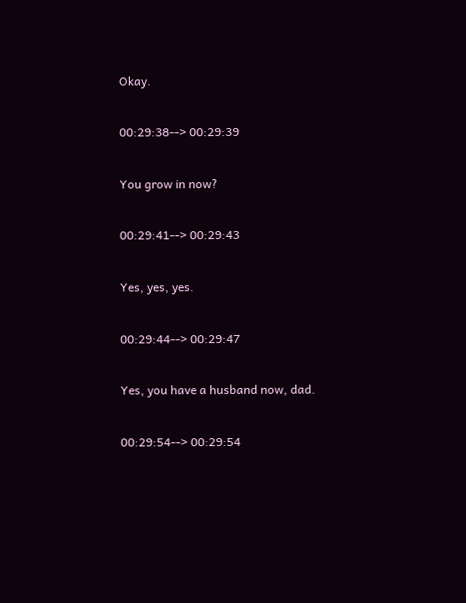Okay.

00:29:38--> 00:29:39

You grow in now?

00:29:41--> 00:29:43

Yes, yes, yes.

00:29:44--> 00:29:47

Yes, you have a husband now, dad.

00:29:54--> 00:29:54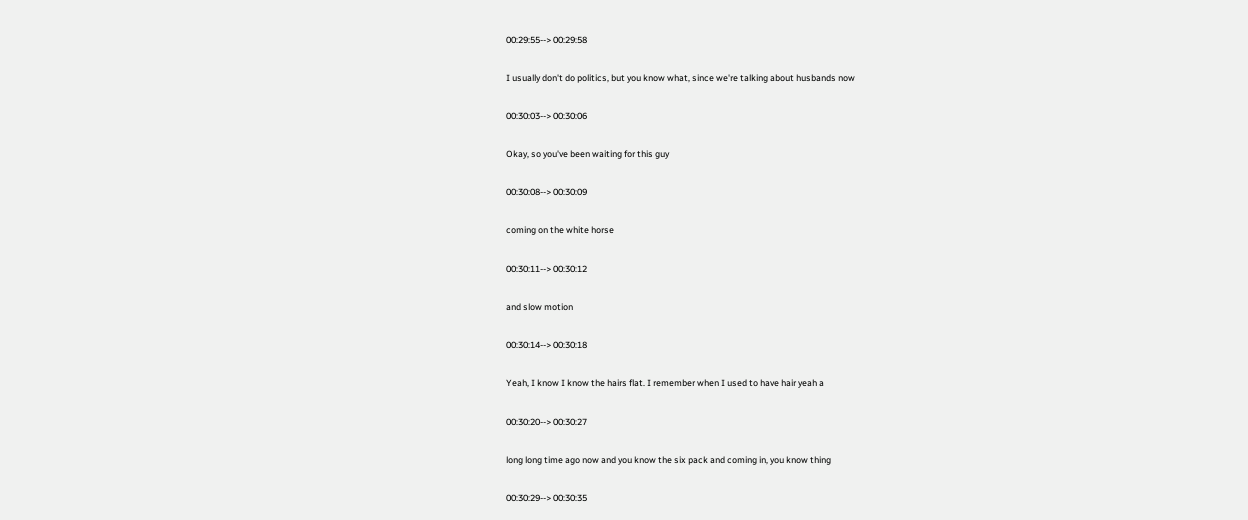00:29:55--> 00:29:58

I usually don't do politics, but you know what, since we're talking about husbands now

00:30:03--> 00:30:06

Okay, so you've been waiting for this guy

00:30:08--> 00:30:09

coming on the white horse

00:30:11--> 00:30:12

and slow motion

00:30:14--> 00:30:18

Yeah, I know I know the hairs flat. I remember when I used to have hair yeah a

00:30:20--> 00:30:27

long long time ago now and you know the six pack and coming in, you know thing

00:30:29--> 00:30:35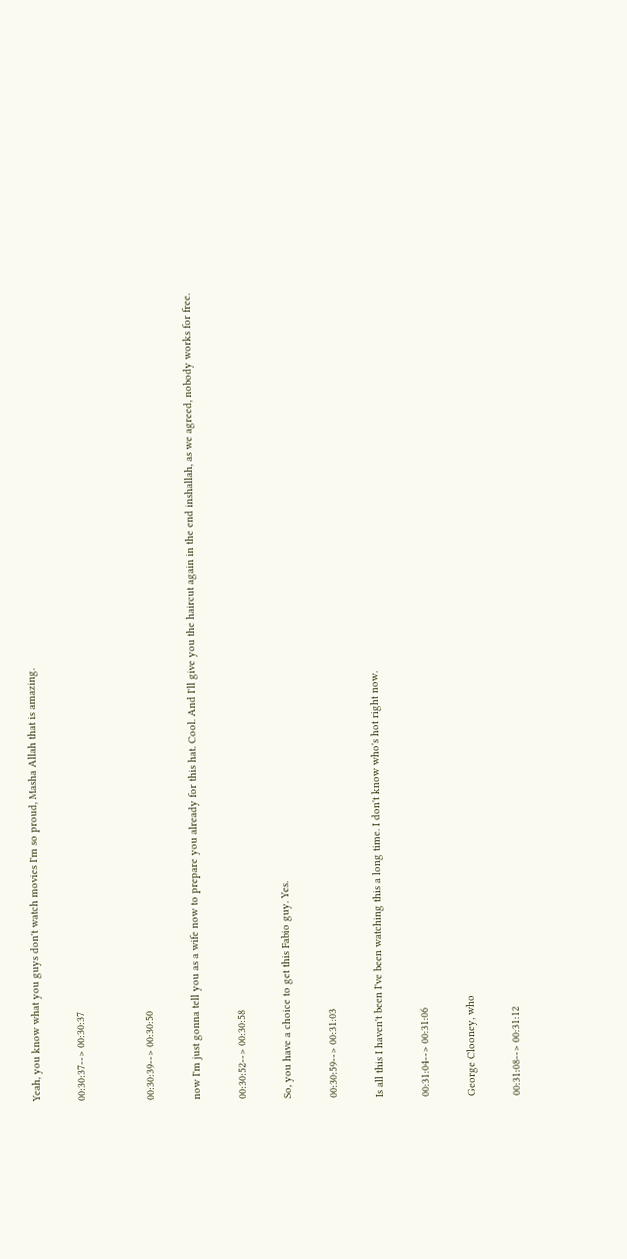Yeah, you know what you guys don't watch movies I'm so proud, Masha Allah that is amazing.

00:30:37--> 00:30:37


00:30:39--> 00:30:50

now I'm just gonna tell you as a wife now to prepare you already for this hat. Cool. And I'll give you the haircut again in the end inshallah, as we agreed, nobody works for free.

00:30:52--> 00:30:58

So, you have a choice to get this Fabio guy. Yes.

00:30:59--> 00:31:03

Is all this I haven't been I've been watching this a long time. I don't know who's hot right now.

00:31:04--> 00:31:06

George Clooney, who

00:31:08--> 00:31:12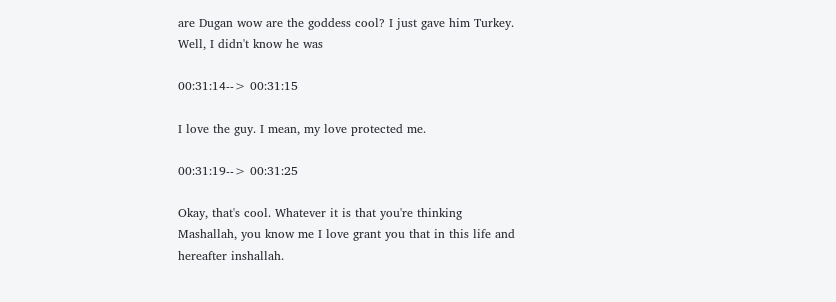are Dugan wow are the goddess cool? I just gave him Turkey. Well, I didn't know he was

00:31:14--> 00:31:15

I love the guy. I mean, my love protected me.

00:31:19--> 00:31:25

Okay, that's cool. Whatever it is that you're thinking Mashallah, you know me I love grant you that in this life and hereafter inshallah.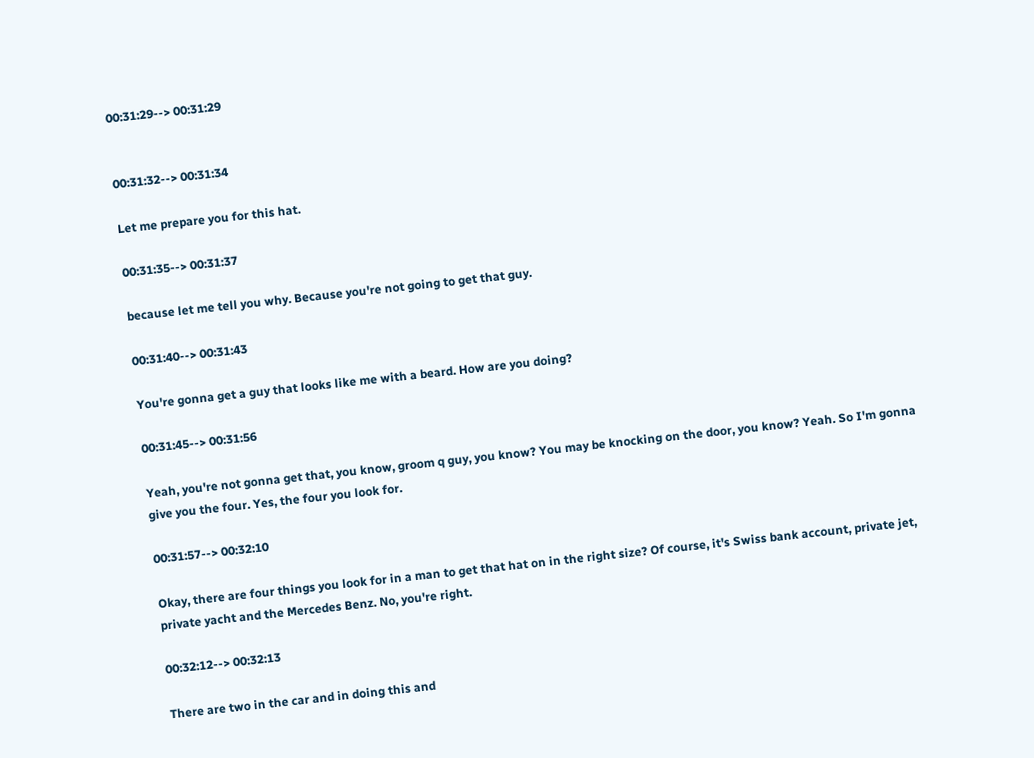00:31:29--> 00:31:29


00:31:32--> 00:31:34

Let me prepare you for this hat.

00:31:35--> 00:31:37

because let me tell you why. Because you're not going to get that guy.

00:31:40--> 00:31:43

You're gonna get a guy that looks like me with a beard. How are you doing?

00:31:45--> 00:31:56

Yeah, you're not gonna get that, you know, groom q guy, you know? You may be knocking on the door, you know? Yeah. So I'm gonna give you the four. Yes, the four you look for.

00:31:57--> 00:32:10

Okay, there are four things you look for in a man to get that hat on in the right size? Of course, it's Swiss bank account, private jet, private yacht and the Mercedes Benz. No, you're right.

00:32:12--> 00:32:13

There are two in the car and in doing this and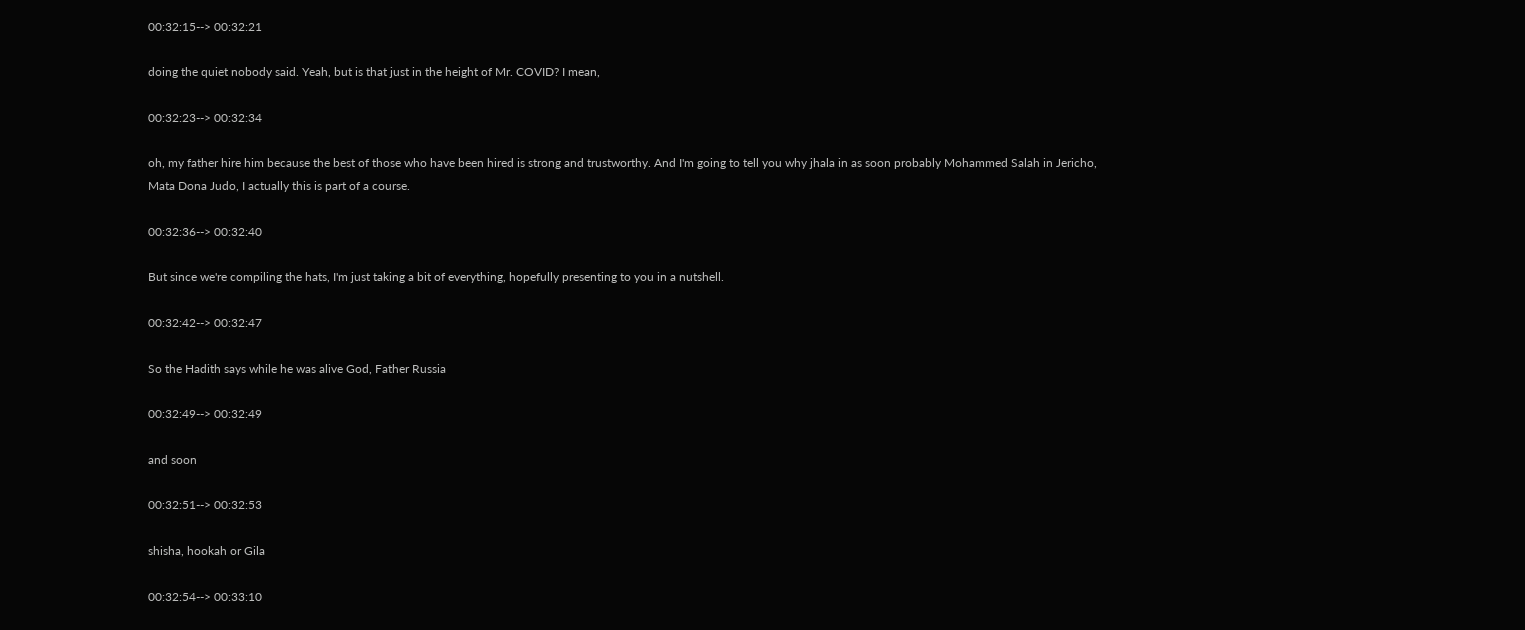00:32:15--> 00:32:21

doing the quiet nobody said. Yeah, but is that just in the height of Mr. COVID? I mean,

00:32:23--> 00:32:34

oh, my father hire him because the best of those who have been hired is strong and trustworthy. And I'm going to tell you why jhala in as soon probably Mohammed Salah in Jericho, Mata Dona Judo, I actually this is part of a course.

00:32:36--> 00:32:40

But since we're compiling the hats, I'm just taking a bit of everything, hopefully presenting to you in a nutshell.

00:32:42--> 00:32:47

So the Hadith says while he was alive God, Father Russia

00:32:49--> 00:32:49

and soon

00:32:51--> 00:32:53

shisha, hookah or Gila

00:32:54--> 00:33:10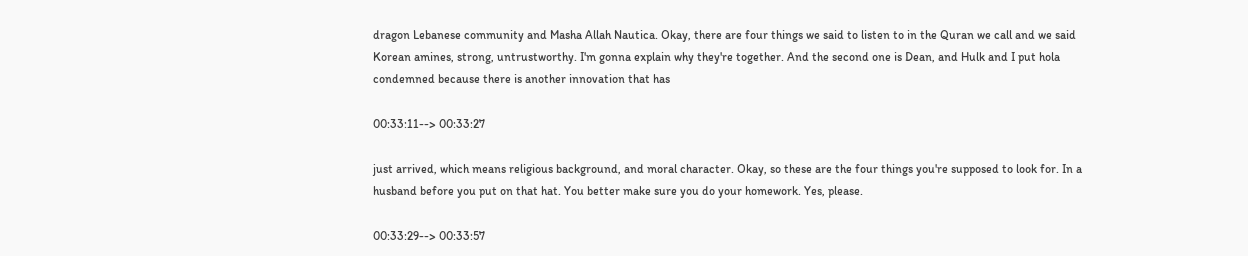dragon Lebanese community and Masha Allah Nautica. Okay, there are four things we said to listen to in the Quran we call and we said Korean amines, strong, untrustworthy. I'm gonna explain why they're together. And the second one is Dean, and Hulk and I put hola condemned because there is another innovation that has

00:33:11--> 00:33:27

just arrived, which means religious background, and moral character. Okay, so these are the four things you're supposed to look for. In a husband before you put on that hat. You better make sure you do your homework. Yes, please.

00:33:29--> 00:33:57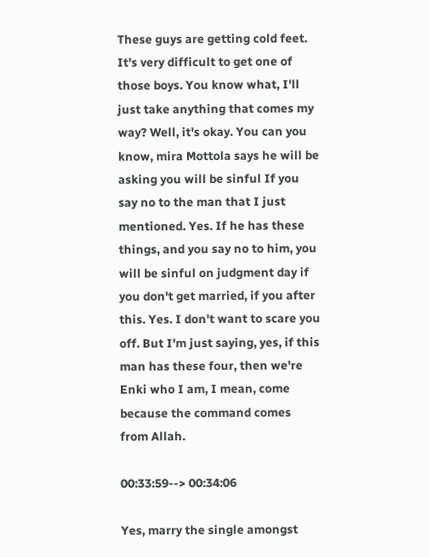These guys are getting cold feet. It's very difficult to get one of those boys. You know what, I'll just take anything that comes my way? Well, it's okay. You can you know, mira Mottola says he will be asking you will be sinful If you say no to the man that I just mentioned. Yes. If he has these things, and you say no to him, you will be sinful on judgment day if you don't get married, if you after this. Yes. I don't want to scare you off. But I'm just saying, yes, if this man has these four, then we're Enki who I am, I mean, come because the command comes from Allah.

00:33:59--> 00:34:06

Yes, marry the single amongst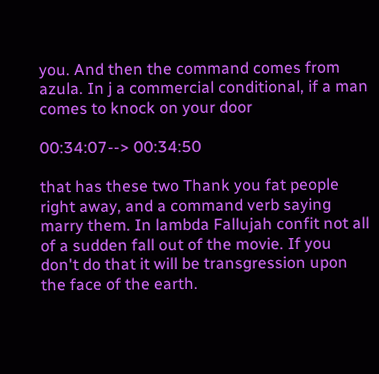you. And then the command comes from azula. In j a commercial conditional, if a man comes to knock on your door

00:34:07--> 00:34:50

that has these two Thank you fat people right away, and a command verb saying marry them. In lambda Fallujah confit not all of a sudden fall out of the movie. If you don't do that it will be transgression upon the face of the earth.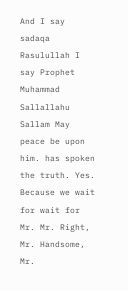And I say sadaqa Rasulullah I say Prophet Muhammad Sallallahu Sallam May peace be upon him. has spoken the truth. Yes. Because we wait for wait for Mr. Mr. Right, Mr. Handsome, Mr.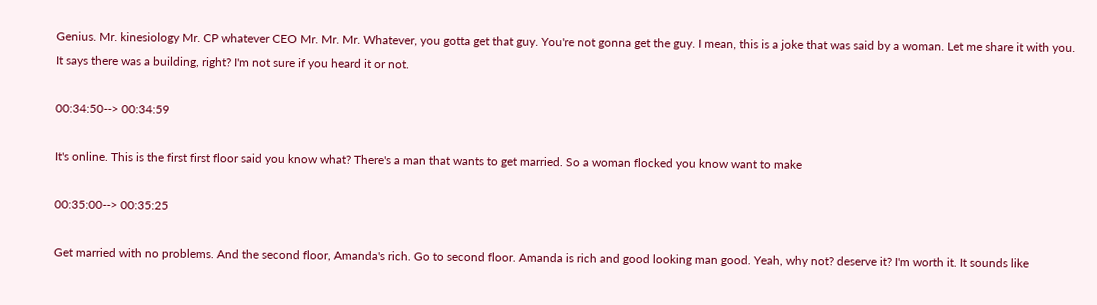Genius. Mr. kinesiology Mr. CP whatever CEO Mr. Mr. Mr. Whatever, you gotta get that guy. You're not gonna get the guy. I mean, this is a joke that was said by a woman. Let me share it with you. It says there was a building, right? I'm not sure if you heard it or not.

00:34:50--> 00:34:59

It's online. This is the first first floor said you know what? There's a man that wants to get married. So a woman flocked you know want to make

00:35:00--> 00:35:25

Get married with no problems. And the second floor, Amanda's rich. Go to second floor. Amanda is rich and good looking man good. Yeah, why not? deserve it? I'm worth it. It sounds like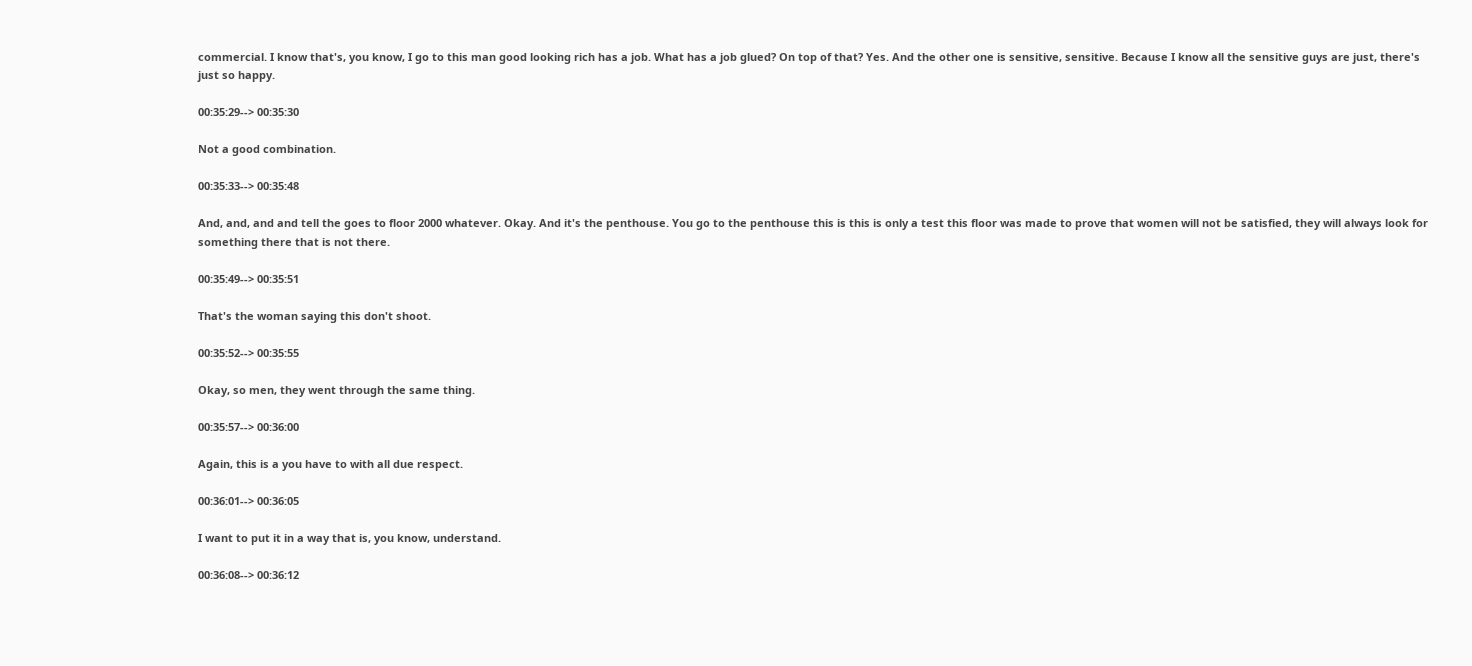commercial. I know that's, you know, I go to this man good looking rich has a job. What has a job glued? On top of that? Yes. And the other one is sensitive, sensitive. Because I know all the sensitive guys are just, there's just so happy.

00:35:29--> 00:35:30

Not a good combination.

00:35:33--> 00:35:48

And, and, and and tell the goes to floor 2000 whatever. Okay. And it's the penthouse. You go to the penthouse this is this is only a test this floor was made to prove that women will not be satisfied, they will always look for something there that is not there.

00:35:49--> 00:35:51

That's the woman saying this don't shoot.

00:35:52--> 00:35:55

Okay, so men, they went through the same thing.

00:35:57--> 00:36:00

Again, this is a you have to with all due respect.

00:36:01--> 00:36:05

I want to put it in a way that is, you know, understand.

00:36:08--> 00:36:12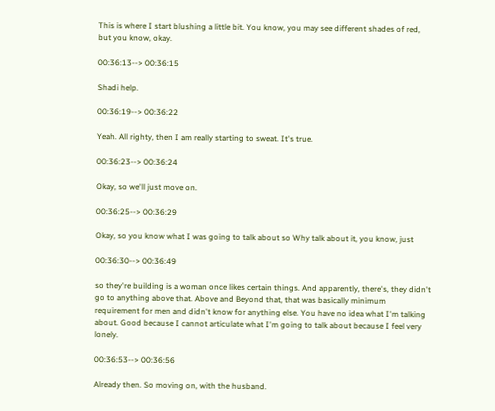This is where I start blushing a little bit. You know, you may see different shades of red, but you know, okay.

00:36:13--> 00:36:15

Shadi help.

00:36:19--> 00:36:22

Yeah. All righty, then I am really starting to sweat. It's true.

00:36:23--> 00:36:24

Okay, so we'll just move on.

00:36:25--> 00:36:29

Okay, so you know what I was going to talk about so Why talk about it, you know, just

00:36:30--> 00:36:49

so they're building is a woman once likes certain things. And apparently, there's, they didn't go to anything above that. Above and Beyond that, that was basically minimum requirement for men and didn't know for anything else. You have no idea what I'm talking about. Good because I cannot articulate what I'm going to talk about because I feel very lonely.

00:36:53--> 00:36:56

Already then. So moving on, with the husband.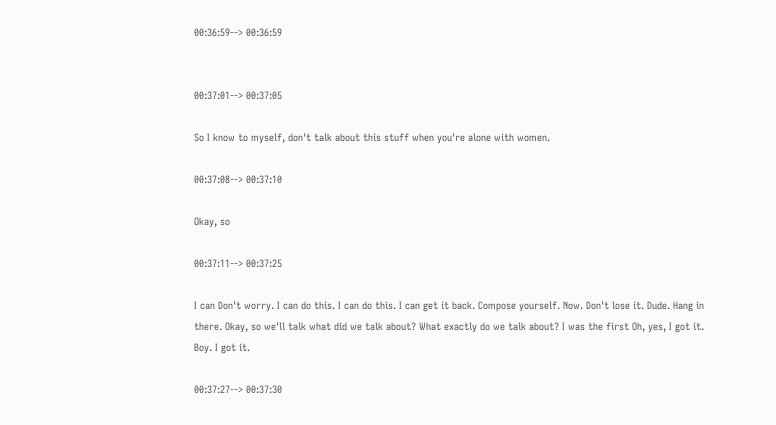00:36:59--> 00:36:59


00:37:01--> 00:37:05

So I know to myself, don't talk about this stuff when you're alone with women.

00:37:08--> 00:37:10

Okay, so

00:37:11--> 00:37:25

I can Don't worry. I can do this. I can do this. I can get it back. Compose yourself. Now. Don't lose it. Dude. Hang in there. Okay, so we'll talk what did we talk about? What exactly do we talk about? I was the first Oh, yes, I got it. Boy. I got it.

00:37:27--> 00:37:30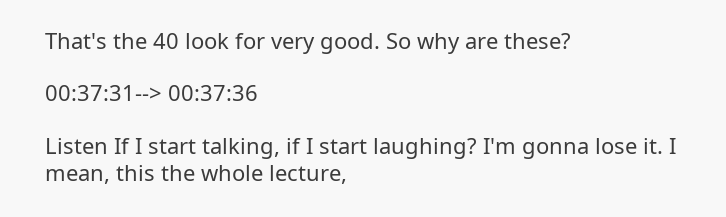That's the 40 look for very good. So why are these?

00:37:31--> 00:37:36

Listen If I start talking, if I start laughing? I'm gonna lose it. I mean, this the whole lecture,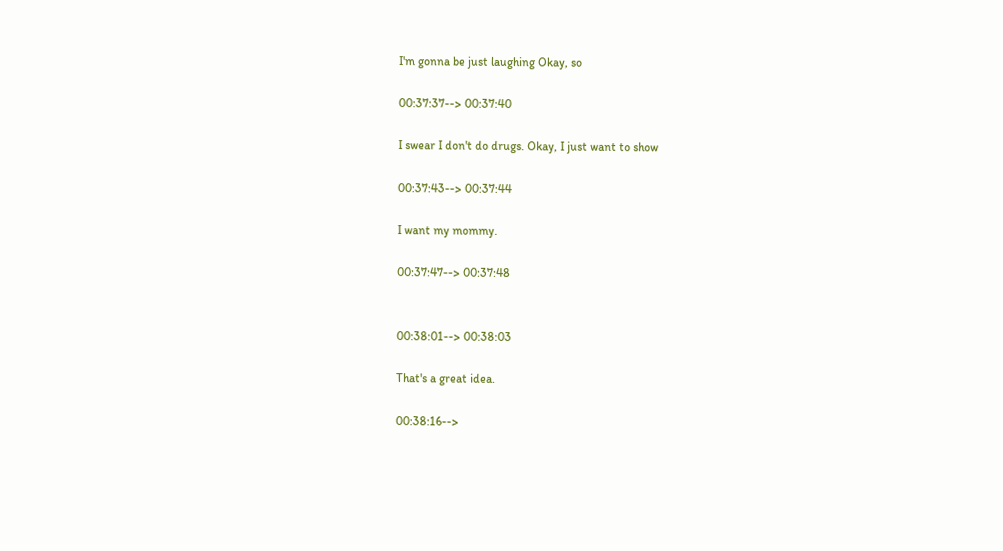I'm gonna be just laughing Okay, so

00:37:37--> 00:37:40

I swear I don't do drugs. Okay, I just want to show

00:37:43--> 00:37:44

I want my mommy.

00:37:47--> 00:37:48


00:38:01--> 00:38:03

That's a great idea.

00:38:16-->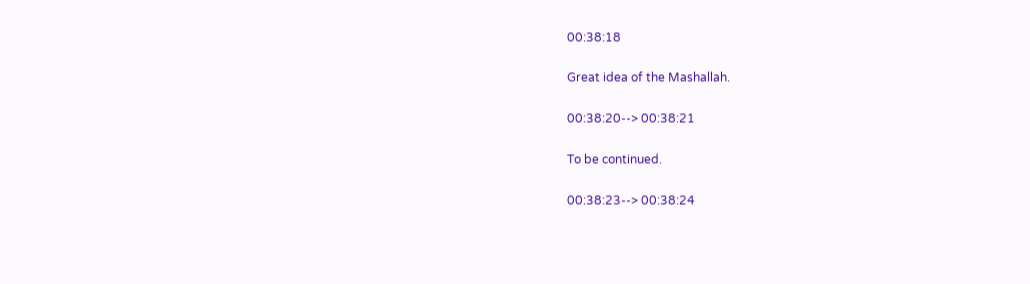00:38:18

Great idea of the Mashallah.

00:38:20--> 00:38:21

To be continued.

00:38:23--> 00:38:24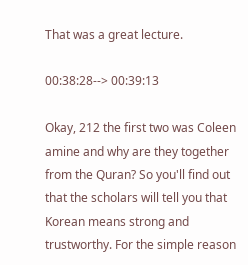That was a great lecture.

00:38:28--> 00:39:13

Okay, 212 the first two was Coleen amine and why are they together from the Quran? So you'll find out that the scholars will tell you that Korean means strong and trustworthy. For the simple reason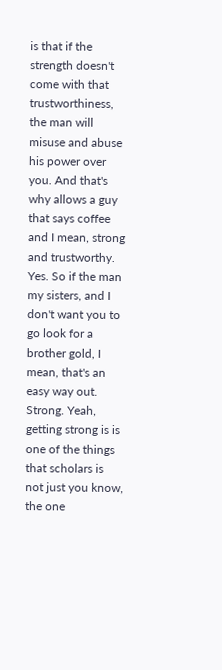is that if the strength doesn't come with that trustworthiness, the man will misuse and abuse his power over you. And that's why allows a guy that says coffee and I mean, strong and trustworthy. Yes. So if the man my sisters, and I don't want you to go look for a brother gold, I mean, that's an easy way out. Strong. Yeah, getting strong is is one of the things that scholars is not just you know, the one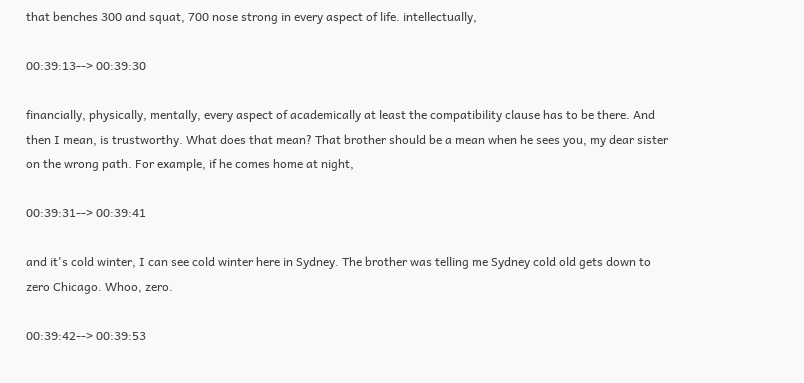that benches 300 and squat, 700 nose strong in every aspect of life. intellectually,

00:39:13--> 00:39:30

financially, physically, mentally, every aspect of academically at least the compatibility clause has to be there. And then I mean, is trustworthy. What does that mean? That brother should be a mean when he sees you, my dear sister on the wrong path. For example, if he comes home at night,

00:39:31--> 00:39:41

and it's cold winter, I can see cold winter here in Sydney. The brother was telling me Sydney cold old gets down to zero Chicago. Whoo, zero.

00:39:42--> 00:39:53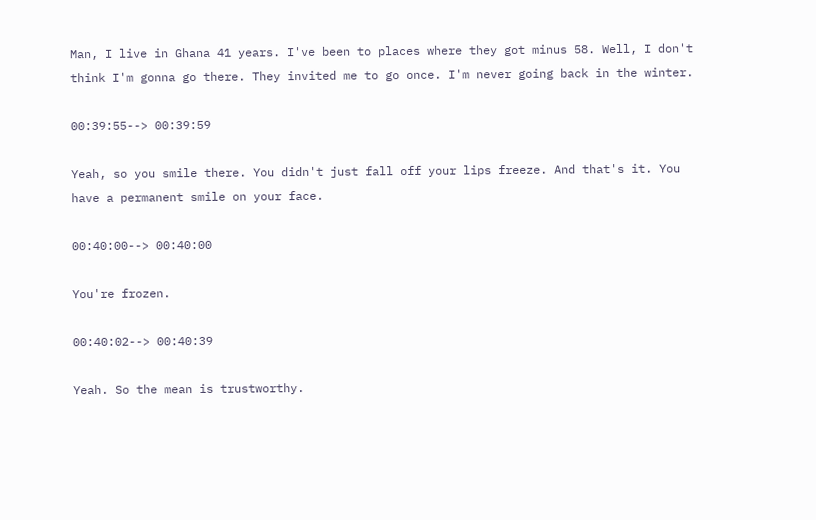Man, I live in Ghana 41 years. I've been to places where they got minus 58. Well, I don't think I'm gonna go there. They invited me to go once. I'm never going back in the winter.

00:39:55--> 00:39:59

Yeah, so you smile there. You didn't just fall off your lips freeze. And that's it. You have a permanent smile on your face.

00:40:00--> 00:40:00

You're frozen.

00:40:02--> 00:40:39

Yeah. So the mean is trustworthy.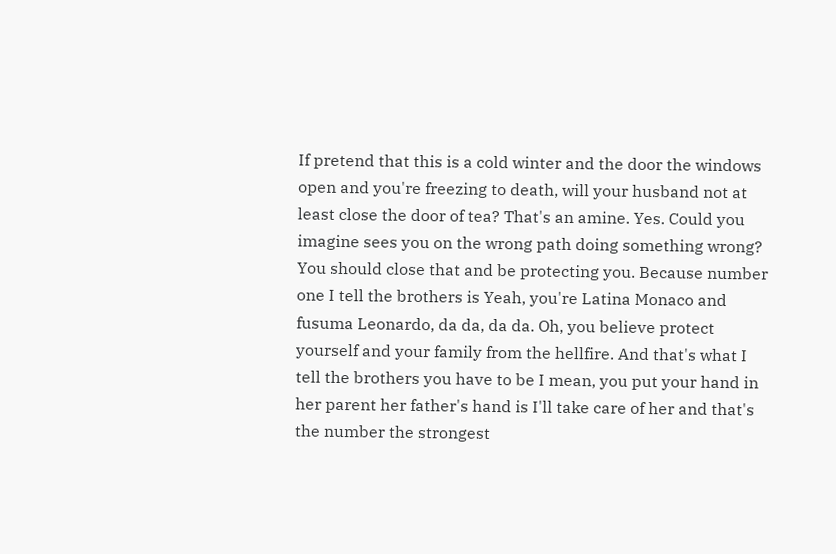If pretend that this is a cold winter and the door the windows open and you're freezing to death, will your husband not at least close the door of tea? That's an amine. Yes. Could you imagine sees you on the wrong path doing something wrong? You should close that and be protecting you. Because number one I tell the brothers is Yeah, you're Latina Monaco and fusuma Leonardo, da da, da da. Oh, you believe protect yourself and your family from the hellfire. And that's what I tell the brothers you have to be I mean, you put your hand in her parent her father's hand is I'll take care of her and that's the number the strongest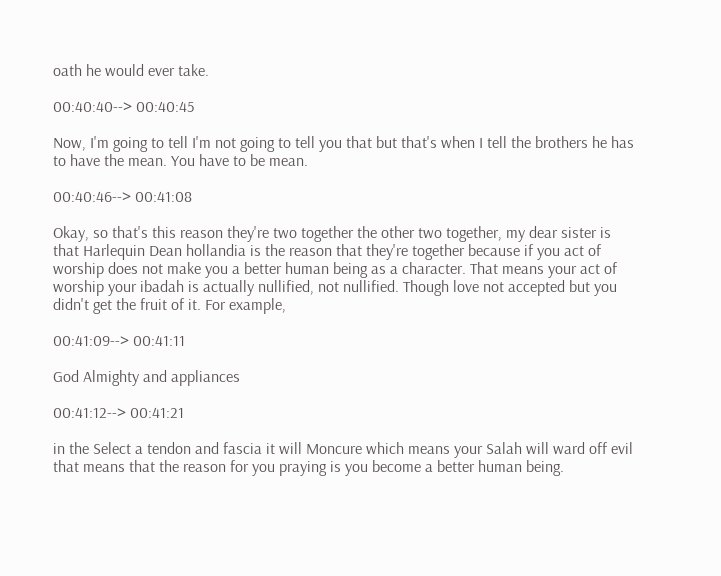oath he would ever take.

00:40:40--> 00:40:45

Now, I'm going to tell I'm not going to tell you that but that's when I tell the brothers he has to have the mean. You have to be mean.

00:40:46--> 00:41:08

Okay, so that's this reason they're two together the other two together, my dear sister is that Harlequin Dean hollandia is the reason that they're together because if you act of worship does not make you a better human being as a character. That means your act of worship your ibadah is actually nullified, not nullified. Though love not accepted but you didn't get the fruit of it. For example,

00:41:09--> 00:41:11

God Almighty and appliances

00:41:12--> 00:41:21

in the Select a tendon and fascia it will Moncure which means your Salah will ward off evil that means that the reason for you praying is you become a better human being.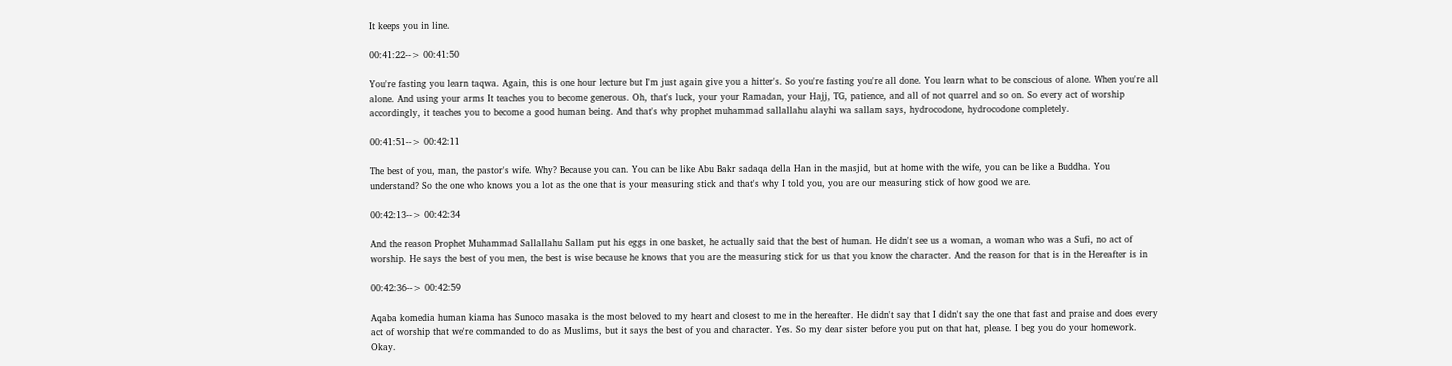It keeps you in line.

00:41:22--> 00:41:50

You're fasting you learn taqwa. Again, this is one hour lecture but I'm just again give you a hitter's. So you're fasting you're all done. You learn what to be conscious of alone. When you're all alone. And using your arms It teaches you to become generous. Oh, that's luck, your your Ramadan, your Hajj, TG, patience, and all of not quarrel and so on. So every act of worship accordingly, it teaches you to become a good human being. And that's why prophet muhammad sallallahu alayhi wa sallam says, hydrocodone, hydrocodone completely.

00:41:51--> 00:42:11

The best of you, man, the pastor's wife. Why? Because you can. You can be like Abu Bakr sadaqa della Han in the masjid, but at home with the wife, you can be like a Buddha. You understand? So the one who knows you a lot as the one that is your measuring stick and that's why I told you, you are our measuring stick of how good we are.

00:42:13--> 00:42:34

And the reason Prophet Muhammad Sallallahu Sallam put his eggs in one basket, he actually said that the best of human. He didn't see us a woman, a woman who was a Sufi, no act of worship. He says the best of you men, the best is wise because he knows that you are the measuring stick for us that you know the character. And the reason for that is in the Hereafter is in

00:42:36--> 00:42:59

Aqaba komedia human kiama has Sunoco masaka is the most beloved to my heart and closest to me in the hereafter. He didn't say that I didn't say the one that fast and praise and does every act of worship that we're commanded to do as Muslims, but it says the best of you and character. Yes. So my dear sister before you put on that hat, please. I beg you do your homework. Okay.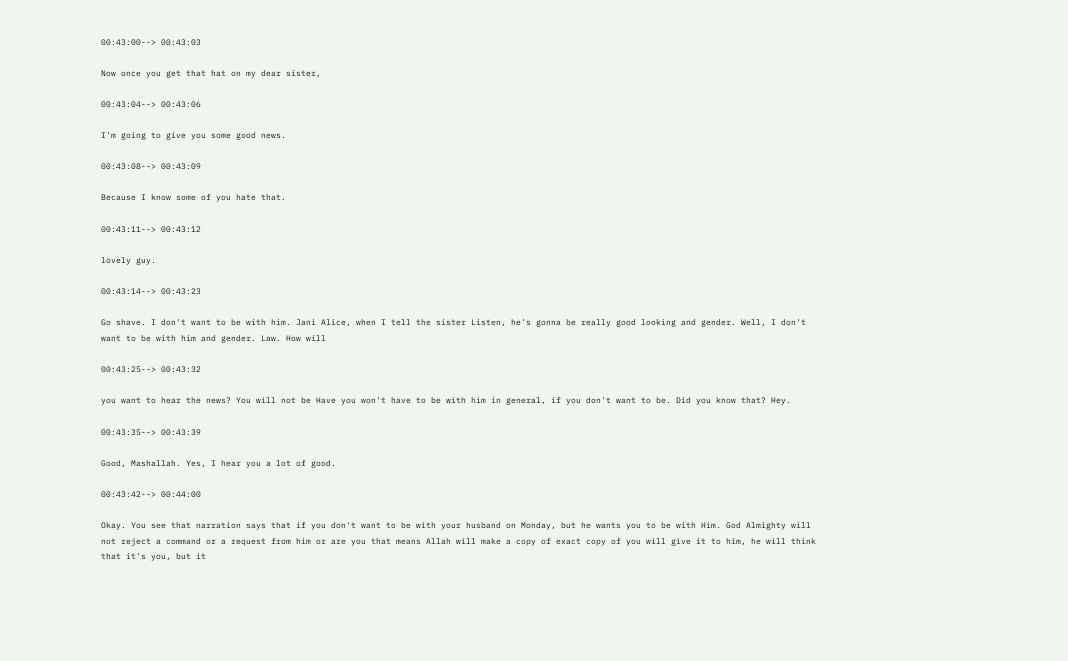00:43:00--> 00:43:03

Now once you get that hat on my dear sister,

00:43:04--> 00:43:06

I'm going to give you some good news.

00:43:08--> 00:43:09

Because I know some of you hate that.

00:43:11--> 00:43:12

lovely guy.

00:43:14--> 00:43:23

Go shave. I don't want to be with him. Jani Alice, when I tell the sister Listen, he's gonna be really good looking and gender. Well, I don't want to be with him and gender. Law. How will

00:43:25--> 00:43:32

you want to hear the news? You will not be Have you won't have to be with him in general, if you don't want to be. Did you know that? Hey.

00:43:35--> 00:43:39

Good, Mashallah. Yes, I hear you a lot of good.

00:43:42--> 00:44:00

Okay. You see that narration says that if you don't want to be with your husband on Monday, but he wants you to be with Him. God Almighty will not reject a command or a request from him or are you that means Allah will make a copy of exact copy of you will give it to him, he will think that it's you, but it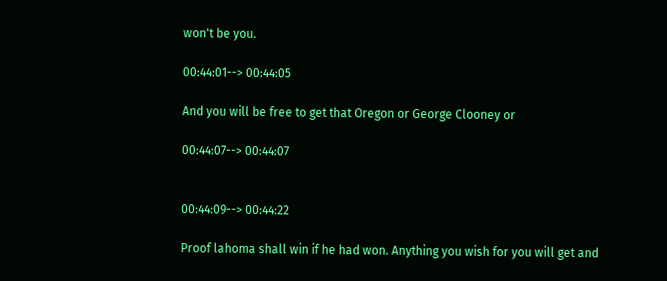won't be you.

00:44:01--> 00:44:05

And you will be free to get that Oregon or George Clooney or

00:44:07--> 00:44:07


00:44:09--> 00:44:22

Proof lahoma shall win if he had won. Anything you wish for you will get and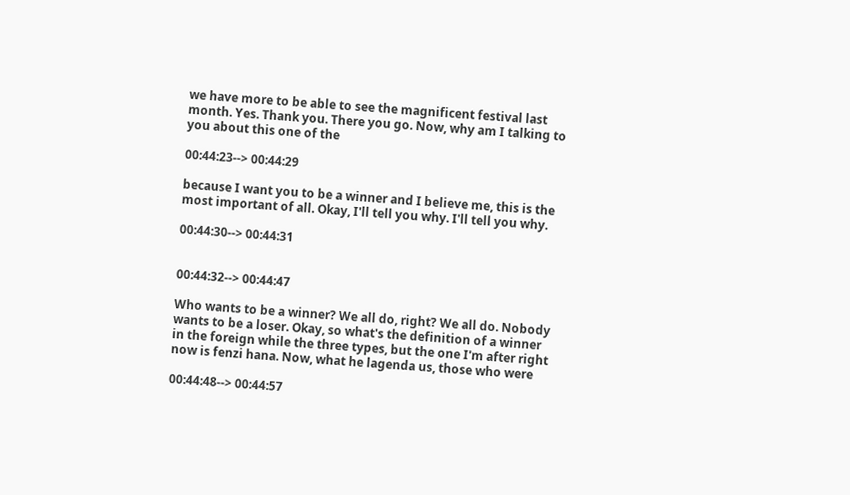we have more to be able to see the magnificent festival last month. Yes. Thank you. There you go. Now, why am I talking to you about this one of the

00:44:23--> 00:44:29

because I want you to be a winner and I believe me, this is the most important of all. Okay, I'll tell you why. I'll tell you why.

00:44:30--> 00:44:31


00:44:32--> 00:44:47

Who wants to be a winner? We all do, right? We all do. Nobody wants to be a loser. Okay, so what's the definition of a winner in the foreign while the three types, but the one I'm after right now is fenzi hana. Now, what he lagenda us, those who were

00:44:48--> 00:44:57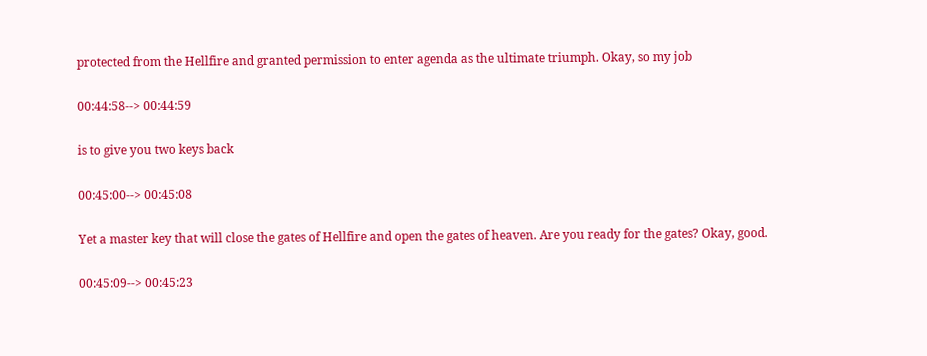protected from the Hellfire and granted permission to enter agenda as the ultimate triumph. Okay, so my job

00:44:58--> 00:44:59

is to give you two keys back

00:45:00--> 00:45:08

Yet a master key that will close the gates of Hellfire and open the gates of heaven. Are you ready for the gates? Okay, good.

00:45:09--> 00:45:23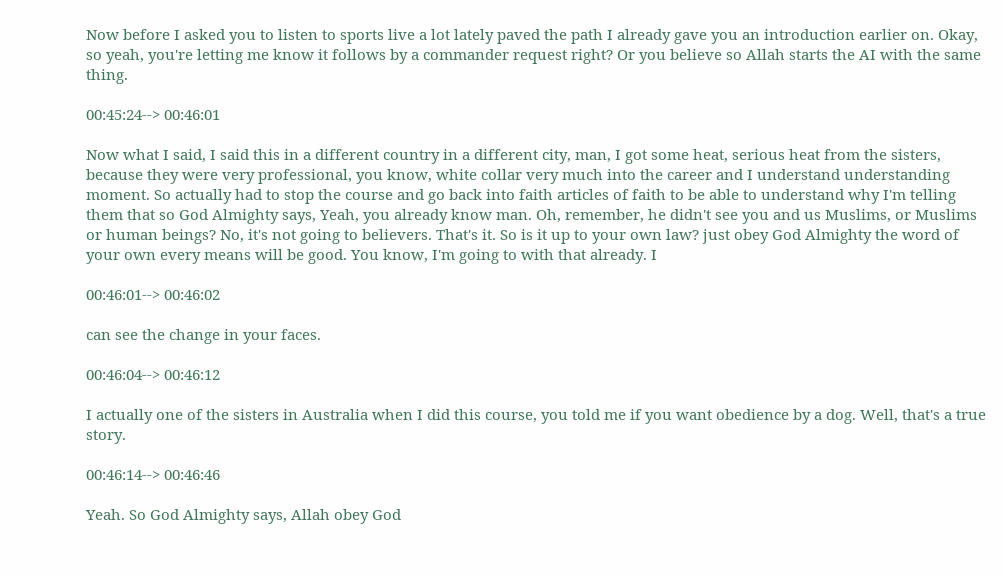Now before I asked you to listen to sports live a lot lately paved the path I already gave you an introduction earlier on. Okay, so yeah, you're letting me know it follows by a commander request right? Or you believe so Allah starts the AI with the same thing.

00:45:24--> 00:46:01

Now what I said, I said this in a different country in a different city, man, I got some heat, serious heat from the sisters, because they were very professional, you know, white collar very much into the career and I understand understanding moment. So actually had to stop the course and go back into faith articles of faith to be able to understand why I'm telling them that so God Almighty says, Yeah, you already know man. Oh, remember, he didn't see you and us Muslims, or Muslims or human beings? No, it's not going to believers. That's it. So is it up to your own law? just obey God Almighty the word of your own every means will be good. You know, I'm going to with that already. I

00:46:01--> 00:46:02

can see the change in your faces.

00:46:04--> 00:46:12

I actually one of the sisters in Australia when I did this course, you told me if you want obedience by a dog. Well, that's a true story.

00:46:14--> 00:46:46

Yeah. So God Almighty says, Allah obey God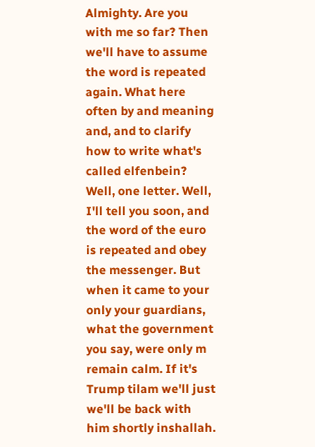Almighty. Are you with me so far? Then we'll have to assume the word is repeated again. What here often by and meaning and, and to clarify how to write what's called elfenbein? Well, one letter. Well, I'll tell you soon, and the word of the euro is repeated and obey the messenger. But when it came to your only your guardians, what the government you say, were only m remain calm. If it's Trump tilam we'll just we'll be back with him shortly inshallah.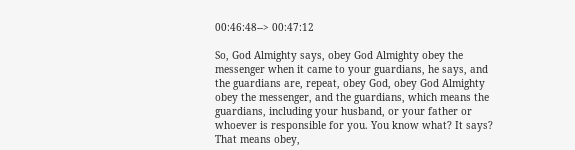00:46:48--> 00:47:12

So, God Almighty says, obey God Almighty obey the messenger when it came to your guardians, he says, and the guardians are, repeat, obey God, obey God Almighty obey the messenger, and the guardians, which means the guardians, including your husband, or your father or whoever is responsible for you. You know what? It says? That means obey,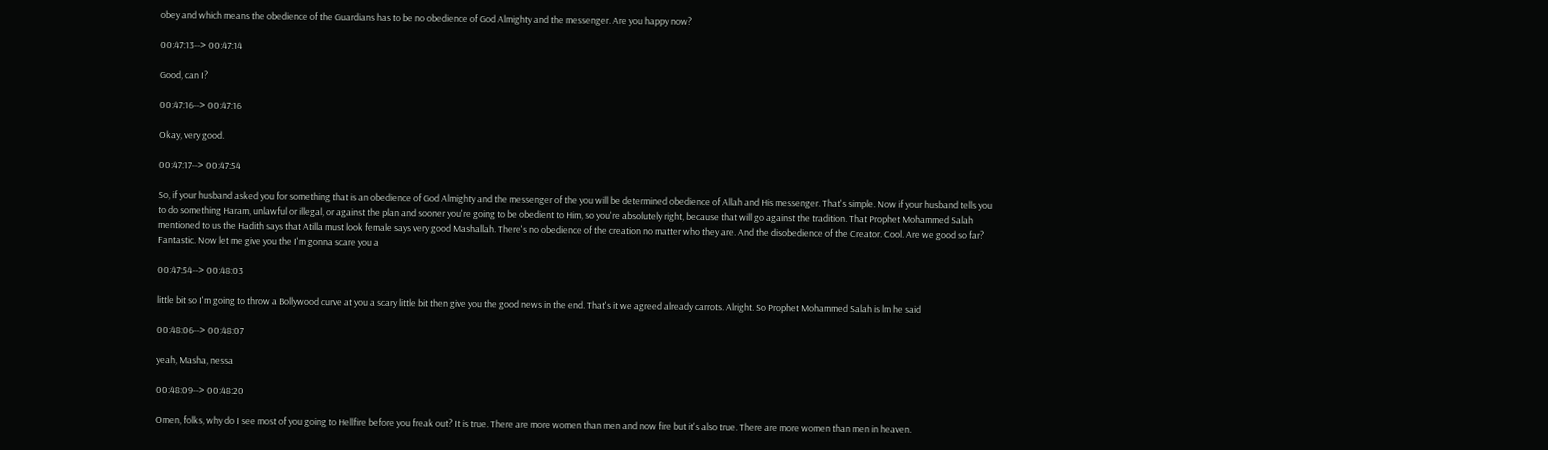obey and which means the obedience of the Guardians has to be no obedience of God Almighty and the messenger. Are you happy now?

00:47:13--> 00:47:14

Good, can I?

00:47:16--> 00:47:16

Okay, very good.

00:47:17--> 00:47:54

So, if your husband asked you for something that is an obedience of God Almighty and the messenger of the you will be determined obedience of Allah and His messenger. That's simple. Now if your husband tells you to do something Haram, unlawful or illegal, or against the plan and sooner you're going to be obedient to Him, so you're absolutely right, because that will go against the tradition. That Prophet Mohammed Salah mentioned to us the Hadith says that Atilla must look female says very good Mashallah. There's no obedience of the creation no matter who they are. And the disobedience of the Creator. Cool. Are we good so far? Fantastic. Now let me give you the I'm gonna scare you a

00:47:54--> 00:48:03

little bit so I'm going to throw a Bollywood curve at you a scary little bit then give you the good news in the end. That's it we agreed already carrots. Alright. So Prophet Mohammed Salah is lm he said

00:48:06--> 00:48:07

yeah, Masha, nessa

00:48:09--> 00:48:20

Omen, folks, why do I see most of you going to Hellfire before you freak out? It is true. There are more women than men and now fire but it's also true. There are more women than men in heaven.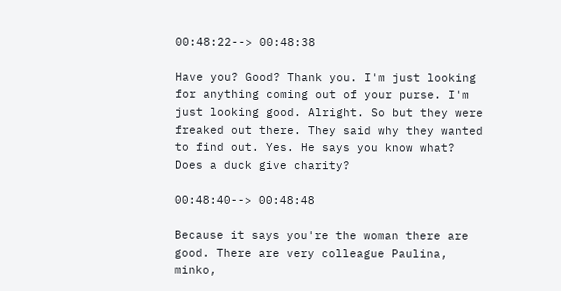00:48:22--> 00:48:38

Have you? Good? Thank you. I'm just looking for anything coming out of your purse. I'm just looking good. Alright. So but they were freaked out there. They said why they wanted to find out. Yes. He says you know what? Does a duck give charity?

00:48:40--> 00:48:48

Because it says you're the woman there are good. There are very colleague Paulina, minko,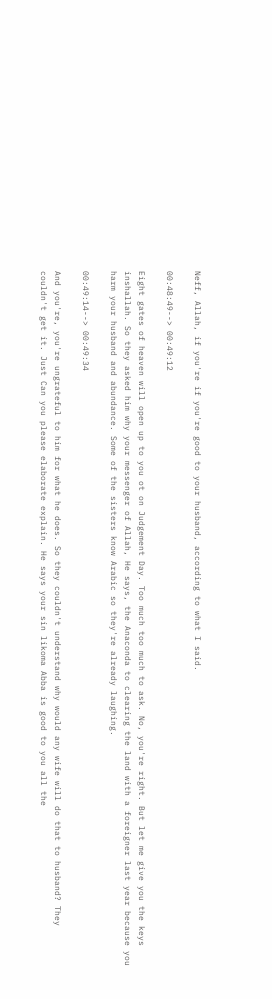Neff, Allah, if you're if you're good to your husband, according to what I said.

00:48:49--> 00:49:12

Eight gates of heaven will open up to you ot on Judgement Day. Too much too much to ask. No, you're right. But let me give you the keys inshallah. So they asked him why your messenger of Allah, He says, the Anaconda to clearing the land with a foreigner last year because you harm your husband and abundance. Some of the sisters know Arabic so they're already laughing.

00:49:14--> 00:49:34

And you're, you're ungrateful to him for what he does. So they couldn't understand why would any wife will do that to husband? They couldn't get it. Just Can you please elaborate explain. He says your sin likoma Abba is good to you all the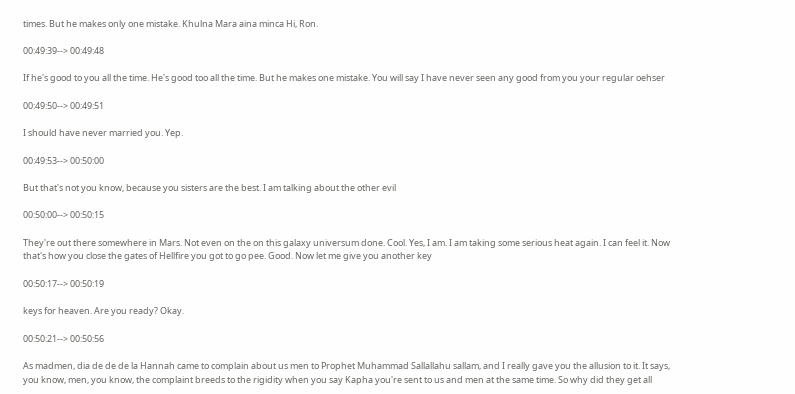times. But he makes only one mistake. Khulna Mara aina minca Hi, Ron.

00:49:39--> 00:49:48

If he's good to you all the time. He's good too all the time. But he makes one mistake. You will say I have never seen any good from you your regular oehser

00:49:50--> 00:49:51

I should have never married you. Yep.

00:49:53--> 00:50:00

But that's not you know, because you sisters are the best. I am talking about the other evil

00:50:00--> 00:50:15

They're out there somewhere in Mars. Not even on the on this galaxy universum done. Cool. Yes, I am. I am taking some serious heat again. I can feel it. Now that's how you close the gates of Hellfire you got to go pee. Good. Now let me give you another key

00:50:17--> 00:50:19

keys for heaven. Are you ready? Okay.

00:50:21--> 00:50:56

As madmen, dia de de de la Hannah came to complain about us men to Prophet Muhammad Sallallahu sallam, and I really gave you the allusion to it. It says, you know, men, you know, the complaint breeds to the rigidity when you say Kapha you're sent to us and men at the same time. So why did they get all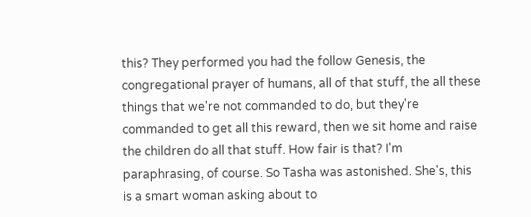this? They performed you had the follow Genesis, the congregational prayer of humans, all of that stuff, the all these things that we're not commanded to do, but they're commanded to get all this reward, then we sit home and raise the children do all that stuff. How fair is that? I'm paraphrasing, of course. So Tasha was astonished. She's, this is a smart woman asking about to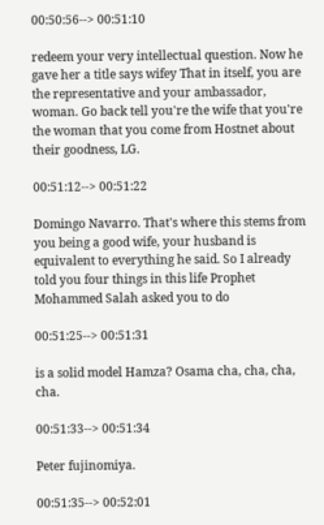00:50:56--> 00:51:10

redeem your very intellectual question. Now he gave her a title says wifey That in itself, you are the representative and your ambassador, woman. Go back tell you're the wife that you're the woman that you come from Hostnet about their goodness, LG.

00:51:12--> 00:51:22

Domingo Navarro. That's where this stems from you being a good wife, your husband is equivalent to everything he said. So I already told you four things in this life Prophet Mohammed Salah asked you to do

00:51:25--> 00:51:31

is a solid model Hamza? Osama cha, cha, cha, cha.

00:51:33--> 00:51:34

Peter fujinomiya.

00:51:35--> 00:52:01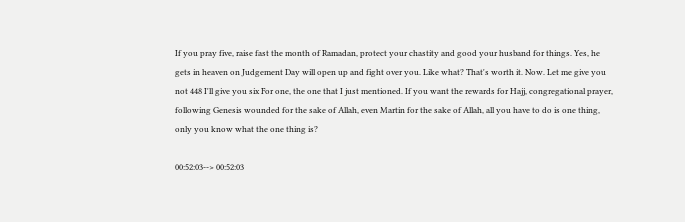If you pray five, raise fast the month of Ramadan, protect your chastity and good your husband for things. Yes, he gets in heaven on Judgement Day will open up and fight over you. Like what? That's worth it. Now. Let me give you not 448 I'll give you six For one, the one that I just mentioned. If you want the rewards for Hajj, congregational prayer, following Genesis wounded for the sake of Allah, even Martin for the sake of Allah, all you have to do is one thing, only you know what the one thing is?

00:52:03--> 00:52:03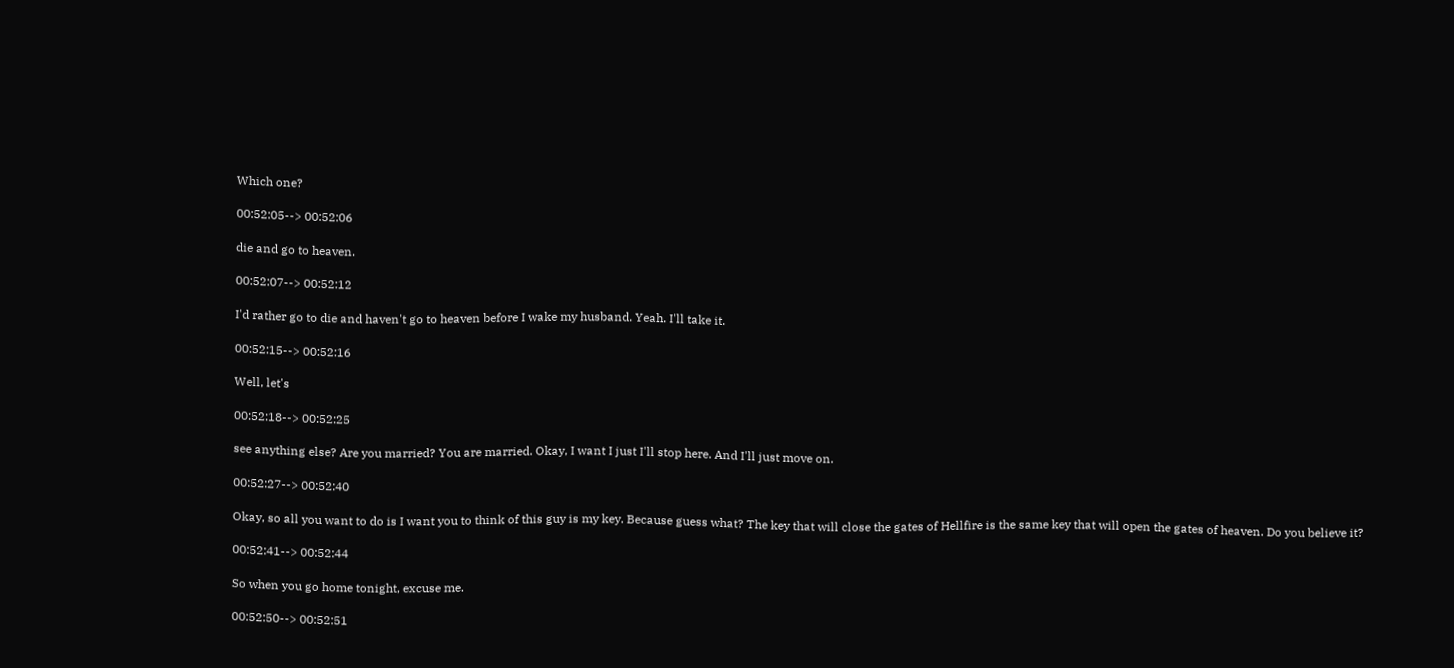Which one?

00:52:05--> 00:52:06

die and go to heaven.

00:52:07--> 00:52:12

I'd rather go to die and haven't go to heaven before I wake my husband. Yeah. I'll take it.

00:52:15--> 00:52:16

Well, let's

00:52:18--> 00:52:25

see anything else? Are you married? You are married. Okay, I want I just I'll stop here. And I'll just move on.

00:52:27--> 00:52:40

Okay, so all you want to do is I want you to think of this guy is my key. Because guess what? The key that will close the gates of Hellfire is the same key that will open the gates of heaven. Do you believe it?

00:52:41--> 00:52:44

So when you go home tonight, excuse me.

00:52:50--> 00:52:51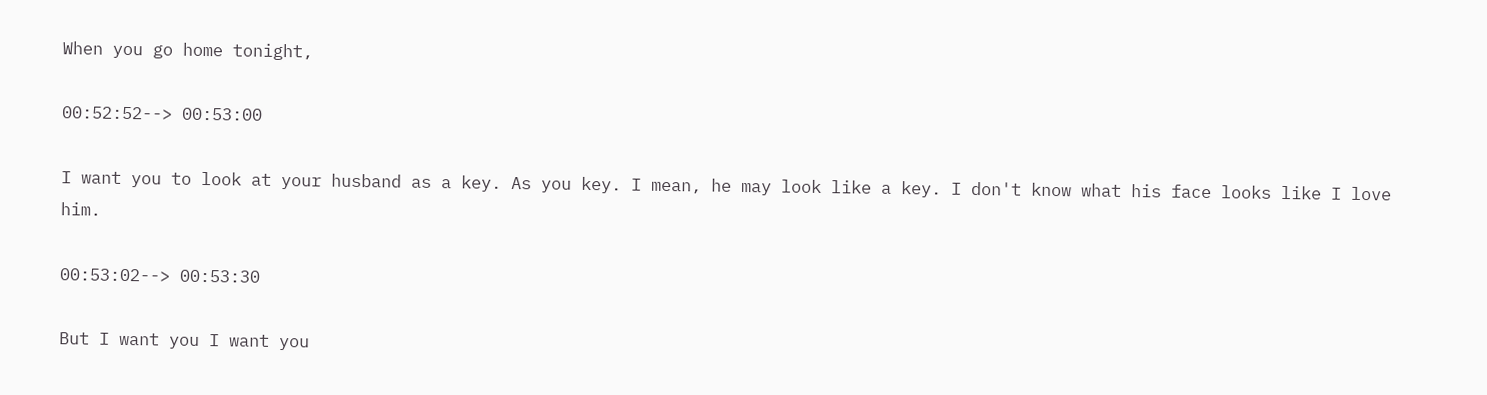When you go home tonight,

00:52:52--> 00:53:00

I want you to look at your husband as a key. As you key. I mean, he may look like a key. I don't know what his face looks like I love him.

00:53:02--> 00:53:30

But I want you I want you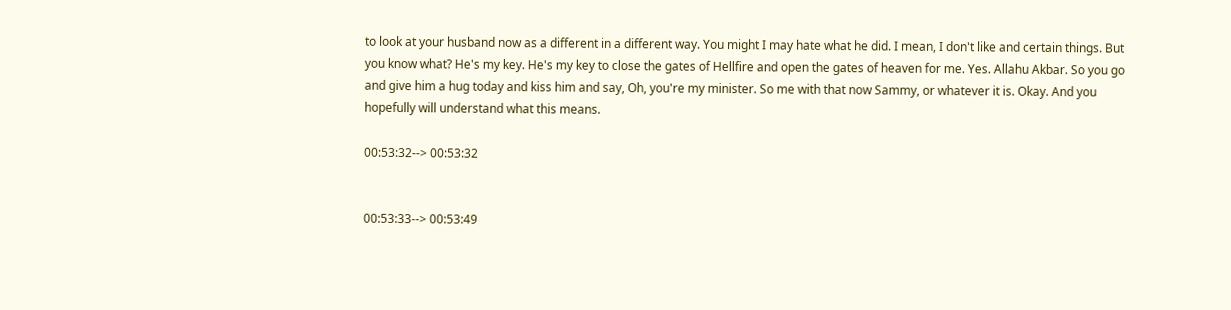to look at your husband now as a different in a different way. You might I may hate what he did. I mean, I don't like and certain things. But you know what? He's my key. He's my key to close the gates of Hellfire and open the gates of heaven for me. Yes. Allahu Akbar. So you go and give him a hug today and kiss him and say, Oh, you're my minister. So me with that now Sammy, or whatever it is. Okay. And you hopefully will understand what this means.

00:53:32--> 00:53:32


00:53:33--> 00:53:49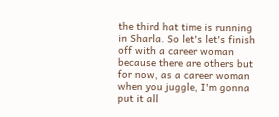the third hat time is running in Sharla. So let's let's finish off with a career woman because there are others but for now, as a career woman when you juggle, I'm gonna put it all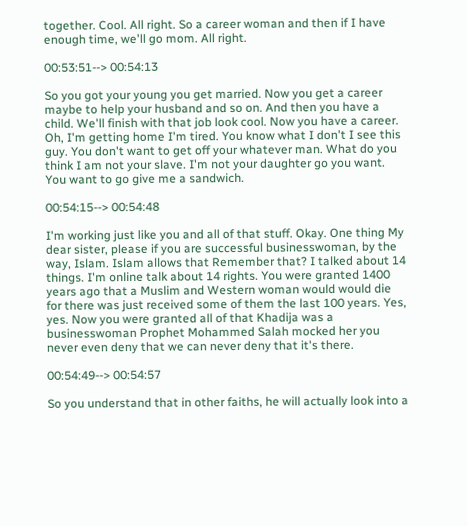together. Cool. All right. So a career woman and then if I have enough time, we'll go mom. All right.

00:53:51--> 00:54:13

So you got your young you get married. Now you get a career maybe to help your husband and so on. And then you have a child. We'll finish with that job look cool. Now you have a career. Oh, I'm getting home I'm tired. You know what I don't I see this guy. You don't want to get off your whatever man. What do you think I am not your slave. I'm not your daughter go you want. You want to go give me a sandwich.

00:54:15--> 00:54:48

I'm working just like you and all of that stuff. Okay. One thing My dear sister, please if you are successful businesswoman, by the way, Islam. Islam allows that Remember that? I talked about 14 things. I'm online talk about 14 rights. You were granted 1400 years ago that a Muslim and Western woman would would die for there was just received some of them the last 100 years. Yes, yes. Now you were granted all of that Khadija was a businesswoman Prophet Mohammed Salah mocked her you never even deny that we can never deny that it's there.

00:54:49--> 00:54:57

So you understand that in other faiths, he will actually look into a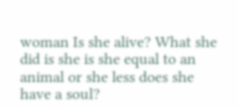woman Is she alive? What she did is she is she equal to an animal or she less does she have a soul?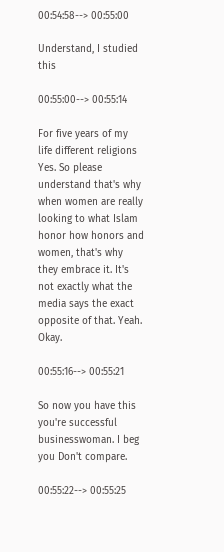00:54:58--> 00:55:00

Understand, I studied this

00:55:00--> 00:55:14

For five years of my life different religions Yes. So please understand that's why when women are really looking to what Islam honor how honors and women, that's why they embrace it. It's not exactly what the media says the exact opposite of that. Yeah. Okay.

00:55:16--> 00:55:21

So now you have this you're successful businesswoman. I beg you Don't compare.

00:55:22--> 00:55:25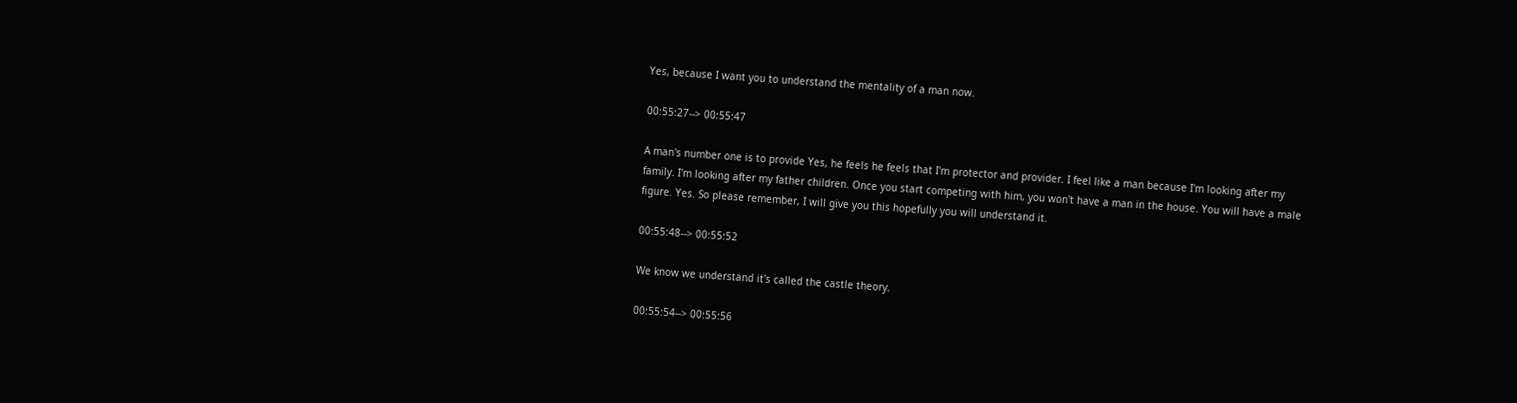Yes, because I want you to understand the mentality of a man now.

00:55:27--> 00:55:47

A man's number one is to provide Yes, he feels he feels that I'm protector and provider. I feel like a man because I'm looking after my family. I'm looking after my father children. Once you start competing with him, you won't have a man in the house. You will have a male figure. Yes. So please remember, I will give you this hopefully you will understand it.

00:55:48--> 00:55:52

We know we understand it's called the castle theory.

00:55:54--> 00:55:56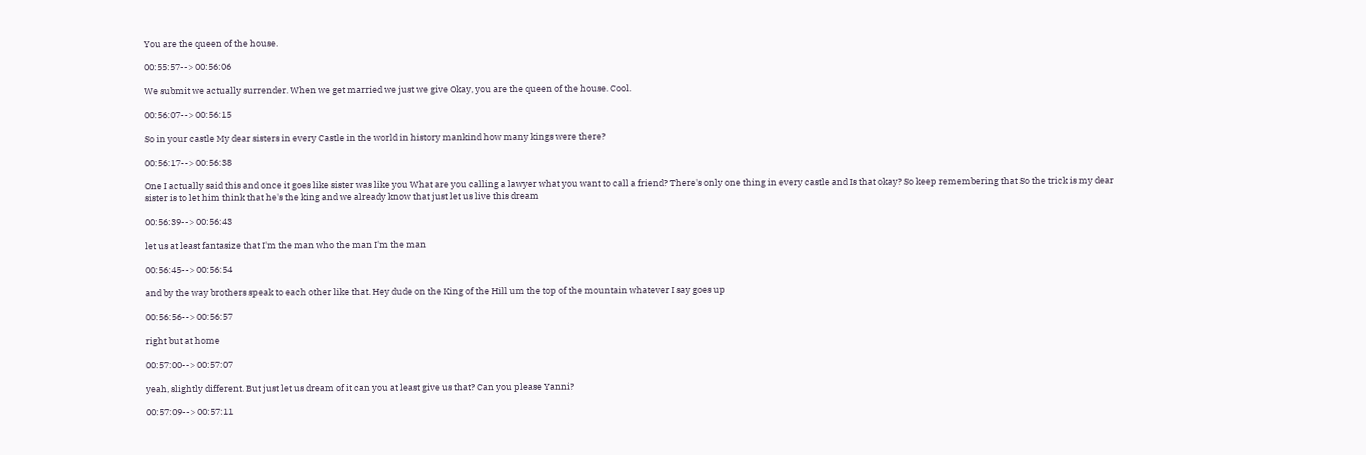You are the queen of the house.

00:55:57--> 00:56:06

We submit we actually surrender. When we get married we just we give Okay, you are the queen of the house. Cool.

00:56:07--> 00:56:15

So in your castle My dear sisters in every Castle in the world in history mankind how many kings were there?

00:56:17--> 00:56:38

One I actually said this and once it goes like sister was like you What are you calling a lawyer what you want to call a friend? There's only one thing in every castle and Is that okay? So keep remembering that So the trick is my dear sister is to let him think that he's the king and we already know that just let us live this dream

00:56:39--> 00:56:43

let us at least fantasize that I'm the man who the man I'm the man

00:56:45--> 00:56:54

and by the way brothers speak to each other like that. Hey dude on the King of the Hill um the top of the mountain whatever I say goes up

00:56:56--> 00:56:57

right but at home

00:57:00--> 00:57:07

yeah, slightly different. But just let us dream of it can you at least give us that? Can you please Yanni?

00:57:09--> 00:57:11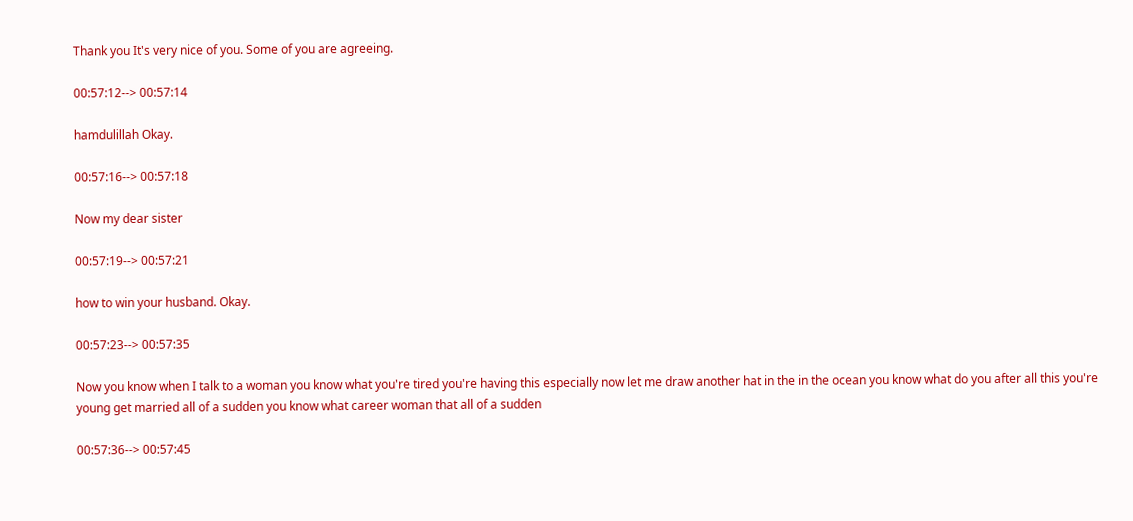Thank you It's very nice of you. Some of you are agreeing.

00:57:12--> 00:57:14

hamdulillah Okay.

00:57:16--> 00:57:18

Now my dear sister

00:57:19--> 00:57:21

how to win your husband. Okay.

00:57:23--> 00:57:35

Now you know when I talk to a woman you know what you're tired you're having this especially now let me draw another hat in the in the ocean you know what do you after all this you're young get married all of a sudden you know what career woman that all of a sudden

00:57:36--> 00:57:45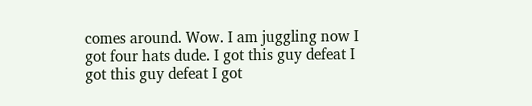comes around. Wow. I am juggling now I got four hats dude. I got this guy defeat I got this guy defeat I got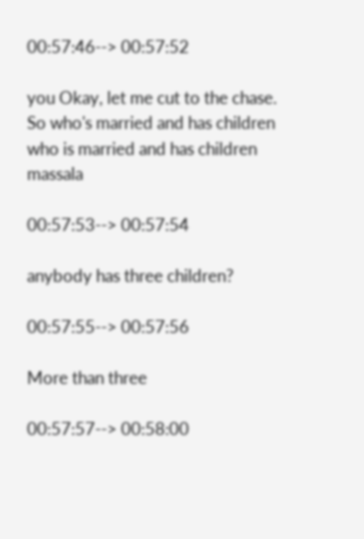00:57:46--> 00:57:52

you Okay, let me cut to the chase. So who's married and has children who is married and has children massala

00:57:53--> 00:57:54

anybody has three children?

00:57:55--> 00:57:56

More than three

00:57:57--> 00:58:00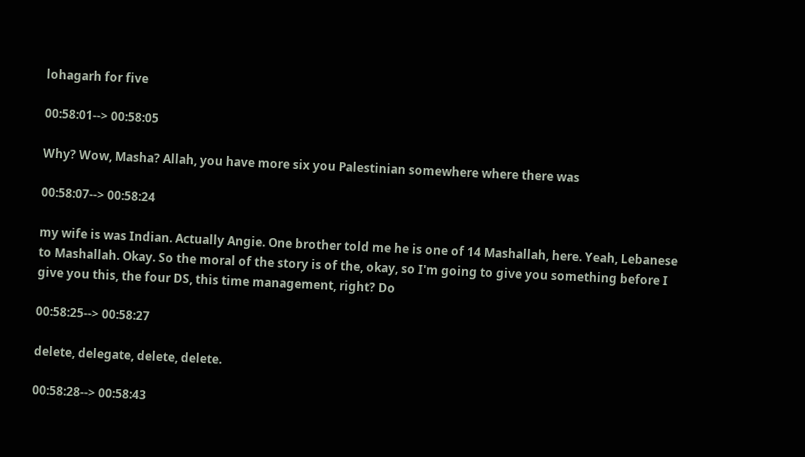lohagarh for five

00:58:01--> 00:58:05

Why? Wow, Masha? Allah, you have more six you Palestinian somewhere where there was

00:58:07--> 00:58:24

my wife is was Indian. Actually Angie. One brother told me he is one of 14 Mashallah, here. Yeah, Lebanese to Mashallah. Okay. So the moral of the story is of the, okay, so I'm going to give you something before I give you this, the four DS, this time management, right? Do

00:58:25--> 00:58:27

delete, delegate, delete, delete.

00:58:28--> 00:58:43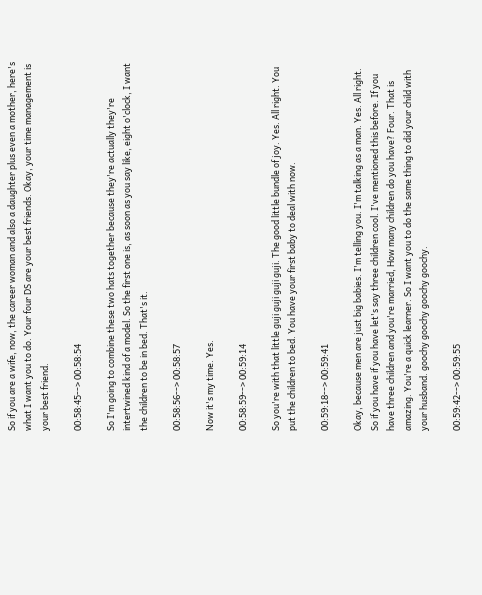So if you are a wife, now, the career woman and also a daughter plus even a mother, here's what I want you to do. Your four DS are your best friends. Okay, your time management is your best friend.

00:58:45--> 00:58:54

So I'm going to combine these two hats together because they're actually they're intertwined kind of a model. So the first one is, as soon as you say like, eight o'clock, I want the children to be in bed. That's it.

00:58:56--> 00:58:57

Now it's my time. Yes.

00:58:59--> 00:59:14

So you're with that little guji guji guji guji. The good little bundle of joy. Yes. All right. You put the children to bed. You have your first baby to deal with now.

00:59:18--> 00:59:41

Okay, because men are just big babies. I'm telling you. I'm talking as a man. Yes. All right. So if you have if you have let's say three children cool. I've mentioned this before. If you have three children and you're married, How many children do you have? Four. That is amazing. You're a quick learner. So I want you to do the same thing to did your child with your husband. goochy goochy goochy goochy.

00:59:42--> 00:59:55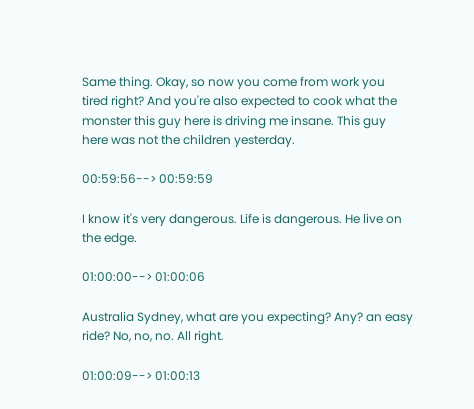Same thing. Okay, so now you come from work you tired right? And you're also expected to cook what the monster this guy here is driving me insane. This guy here was not the children yesterday.

00:59:56--> 00:59:59

I know it's very dangerous. Life is dangerous. He live on the edge.

01:00:00--> 01:00:06

Australia Sydney, what are you expecting? Any? an easy ride? No, no, no. All right.

01:00:09--> 01:00:13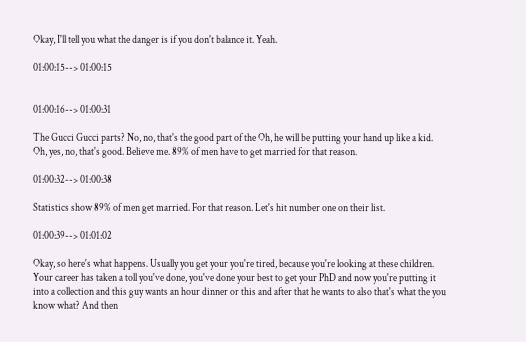Okay, I'll tell you what the danger is if you don't balance it. Yeah.

01:00:15--> 01:00:15


01:00:16--> 01:00:31

The Gucci Gucci parts? No, no, that's the good part of the Oh, he will be putting your hand up like a kid. Oh, yes, no, that's good. Believe me. 89% of men have to get married for that reason.

01:00:32--> 01:00:38

Statistics show 89% of men get married. For that reason. Let's hit number one on their list.

01:00:39--> 01:01:02

Okay, so here's what happens. Usually you get your you're tired, because you're looking at these children. Your career has taken a toll you've done, you've done your best to get your PhD and now you're putting it into a collection and this guy wants an hour dinner or this and after that he wants to also that's what the you know what? And then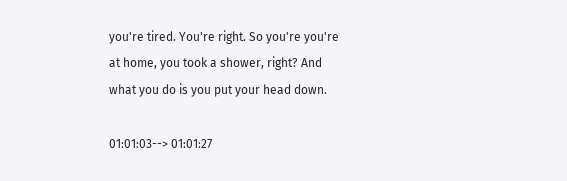you're tired. You're right. So you're you're at home, you took a shower, right? And what you do is you put your head down.

01:01:03--> 01:01:27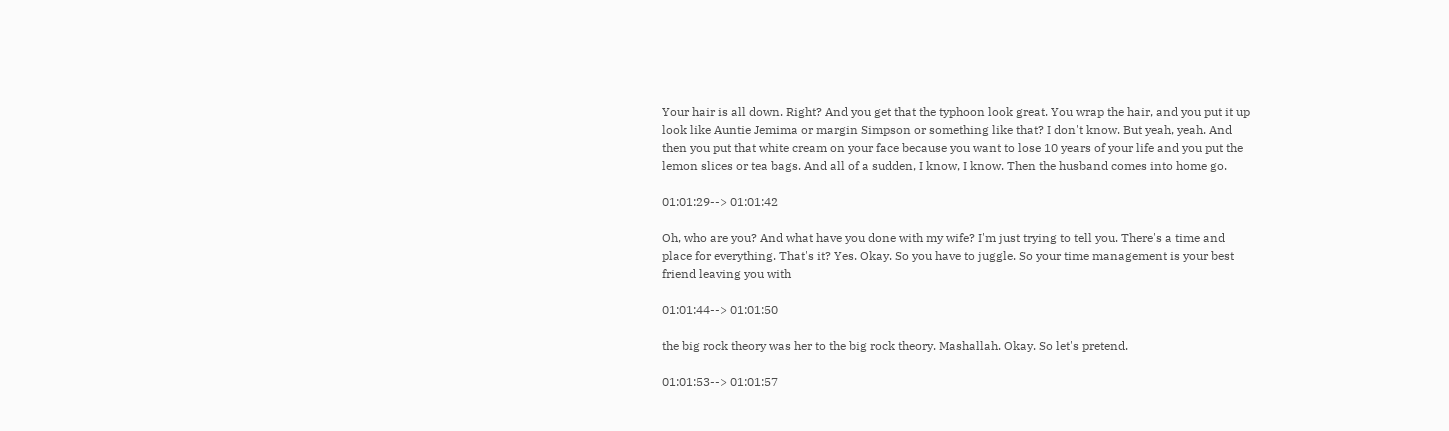Your hair is all down. Right? And you get that the typhoon look great. You wrap the hair, and you put it up look like Auntie Jemima or margin Simpson or something like that? I don't know. But yeah, yeah. And then you put that white cream on your face because you want to lose 10 years of your life and you put the lemon slices or tea bags. And all of a sudden, I know, I know. Then the husband comes into home go.

01:01:29--> 01:01:42

Oh, who are you? And what have you done with my wife? I'm just trying to tell you. There's a time and place for everything. That's it? Yes. Okay. So you have to juggle. So your time management is your best friend leaving you with

01:01:44--> 01:01:50

the big rock theory was her to the big rock theory. Mashallah. Okay. So let's pretend.

01:01:53--> 01:01:57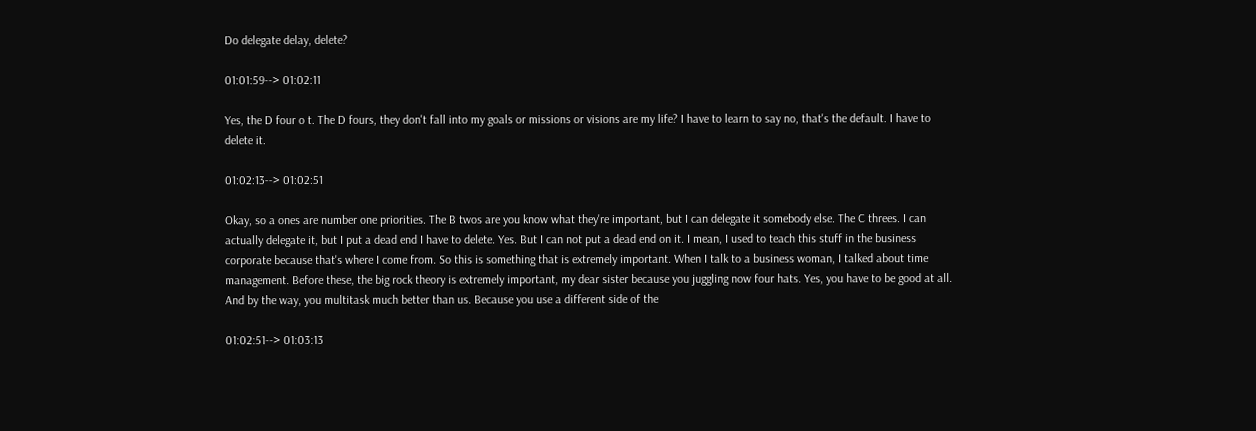Do delegate delay, delete?

01:01:59--> 01:02:11

Yes, the D four o t. The D fours, they don't fall into my goals or missions or visions are my life? I have to learn to say no, that's the default. I have to delete it.

01:02:13--> 01:02:51

Okay, so a ones are number one priorities. The B twos are you know what they're important, but I can delegate it somebody else. The C threes. I can actually delegate it, but I put a dead end I have to delete. Yes. But I can not put a dead end on it. I mean, I used to teach this stuff in the business corporate because that's where I come from. So this is something that is extremely important. When I talk to a business woman, I talked about time management. Before these, the big rock theory is extremely important, my dear sister because you juggling now four hats. Yes, you have to be good at all. And by the way, you multitask much better than us. Because you use a different side of the

01:02:51--> 01:03:13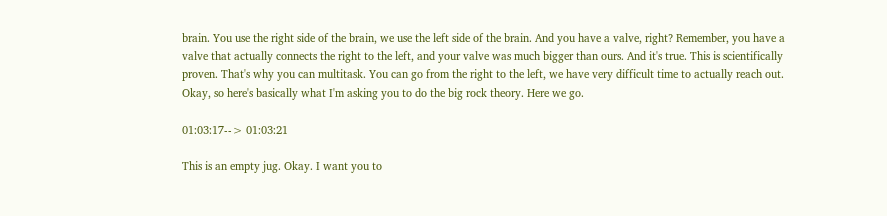brain. You use the right side of the brain, we use the left side of the brain. And you have a valve, right? Remember, you have a valve that actually connects the right to the left, and your valve was much bigger than ours. And it's true. This is scientifically proven. That's why you can multitask. You can go from the right to the left, we have very difficult time to actually reach out. Okay, so here's basically what I'm asking you to do the big rock theory. Here we go.

01:03:17--> 01:03:21

This is an empty jug. Okay. I want you to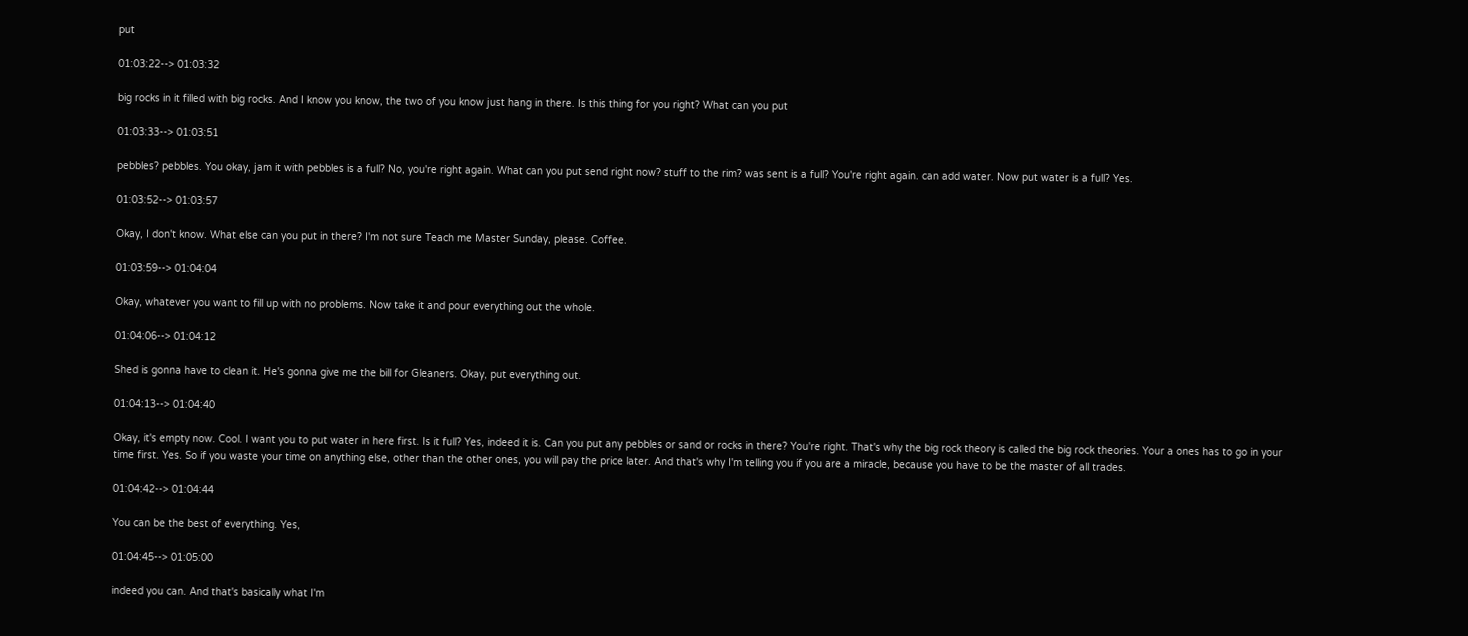put

01:03:22--> 01:03:32

big rocks in it filled with big rocks. And I know you know, the two of you know just hang in there. Is this thing for you right? What can you put

01:03:33--> 01:03:51

pebbles? pebbles. You okay, jam it with pebbles is a full? No, you're right again. What can you put send right now? stuff to the rim? was sent is a full? You're right again. can add water. Now put water is a full? Yes.

01:03:52--> 01:03:57

Okay, I don't know. What else can you put in there? I'm not sure Teach me Master Sunday, please. Coffee.

01:03:59--> 01:04:04

Okay, whatever you want to fill up with no problems. Now take it and pour everything out the whole.

01:04:06--> 01:04:12

Shed is gonna have to clean it. He's gonna give me the bill for Gleaners. Okay, put everything out.

01:04:13--> 01:04:40

Okay, it's empty now. Cool. I want you to put water in here first. Is it full? Yes, indeed it is. Can you put any pebbles or sand or rocks in there? You're right. That's why the big rock theory is called the big rock theories. Your a ones has to go in your time first. Yes. So if you waste your time on anything else, other than the other ones, you will pay the price later. And that's why I'm telling you if you are a miracle, because you have to be the master of all trades.

01:04:42--> 01:04:44

You can be the best of everything. Yes,

01:04:45--> 01:05:00

indeed you can. And that's basically what I'm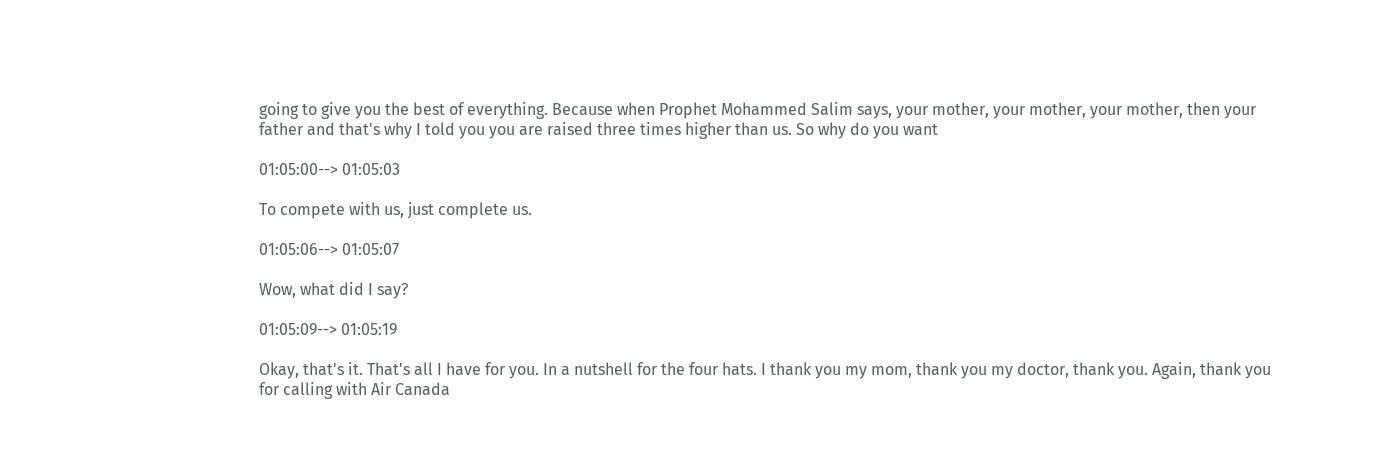going to give you the best of everything. Because when Prophet Mohammed Salim says, your mother, your mother, your mother, then your father and that's why I told you you are raised three times higher than us. So why do you want

01:05:00--> 01:05:03

To compete with us, just complete us.

01:05:06--> 01:05:07

Wow, what did I say?

01:05:09--> 01:05:19

Okay, that's it. That's all I have for you. In a nutshell for the four hats. I thank you my mom, thank you my doctor, thank you. Again, thank you for calling with Air Canada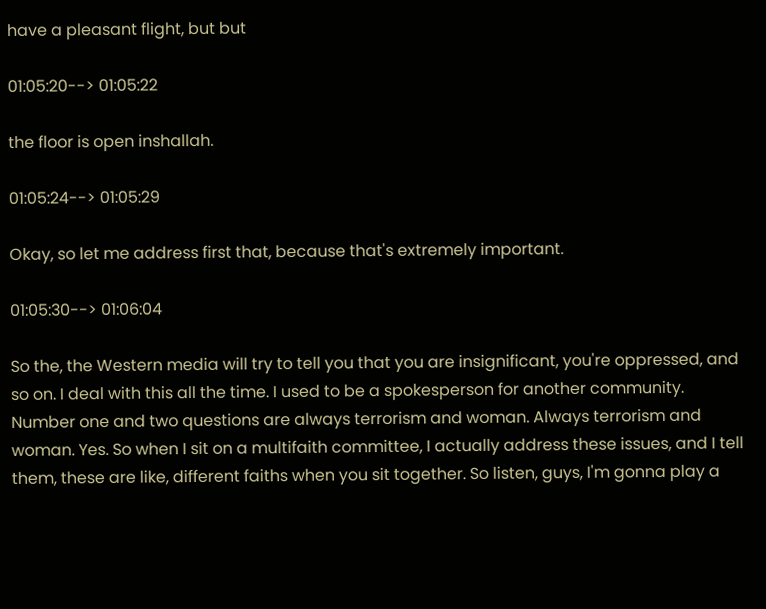have a pleasant flight, but but

01:05:20--> 01:05:22

the floor is open inshallah.

01:05:24--> 01:05:29

Okay, so let me address first that, because that's extremely important.

01:05:30--> 01:06:04

So the, the Western media will try to tell you that you are insignificant, you're oppressed, and so on. I deal with this all the time. I used to be a spokesperson for another community. Number one and two questions are always terrorism and woman. Always terrorism and woman. Yes. So when I sit on a multifaith committee, I actually address these issues, and I tell them, these are like, different faiths when you sit together. So listen, guys, I'm gonna play a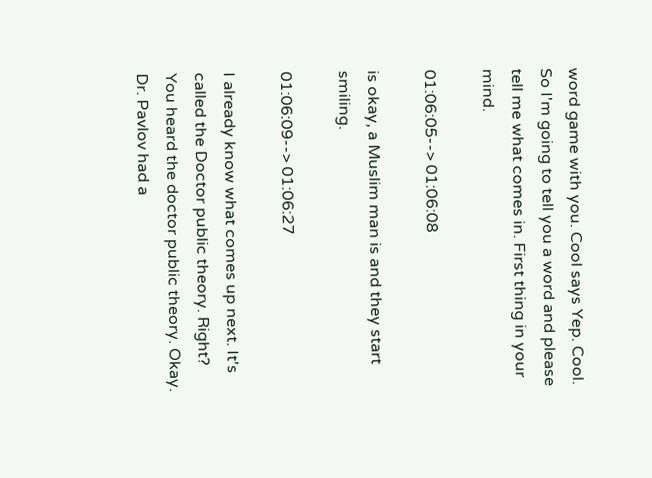word game with you. Cool says Yep. Cool. So I'm going to tell you a word and please tell me what comes in. First thing in your mind.

01:06:05--> 01:06:08

is okay, a Muslim man is and they start smiling.

01:06:09--> 01:06:27

I already know what comes up next. It's called the Doctor public theory. Right? You heard the doctor public theory. Okay. Dr. Pavlov had a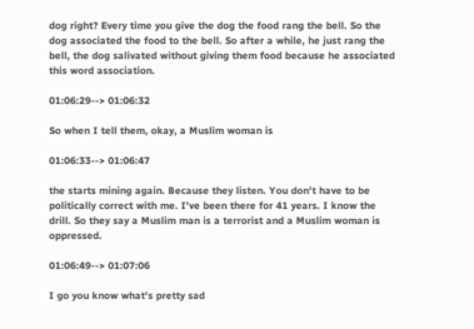dog right? Every time you give the dog the food rang the bell. So the dog associated the food to the bell. So after a while, he just rang the bell, the dog salivated without giving them food because he associated this word association.

01:06:29--> 01:06:32

So when I tell them, okay, a Muslim woman is

01:06:33--> 01:06:47

the starts mining again. Because they listen. You don't have to be politically correct with me. I've been there for 41 years. I know the drill. So they say a Muslim man is a terrorist and a Muslim woman is oppressed.

01:06:49--> 01:07:06

I go you know what's pretty sad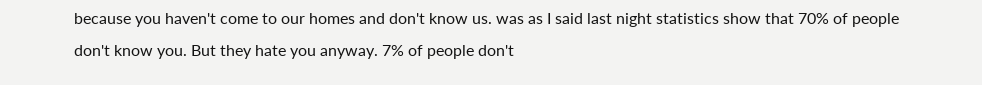because you haven't come to our homes and don't know us. was as I said last night statistics show that 70% of people don't know you. But they hate you anyway. 7% of people don't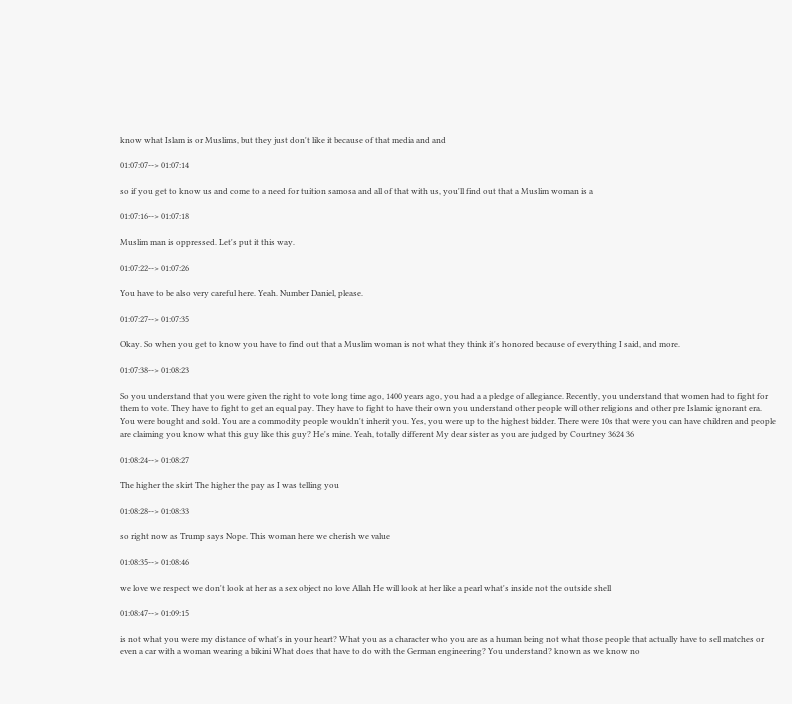know what Islam is or Muslims, but they just don't like it because of that media and and

01:07:07--> 01:07:14

so if you get to know us and come to a need for tuition samosa and all of that with us, you'll find out that a Muslim woman is a

01:07:16--> 01:07:18

Muslim man is oppressed. Let's put it this way.

01:07:22--> 01:07:26

You have to be also very careful here. Yeah. Number Daniel, please.

01:07:27--> 01:07:35

Okay. So when you get to know you have to find out that a Muslim woman is not what they think it's honored because of everything I said, and more.

01:07:38--> 01:08:23

So you understand that you were given the right to vote long time ago, 1400 years ago, you had a a pledge of allegiance. Recently, you understand that women had to fight for them to vote. They have to fight to get an equal pay. They have to fight to have their own you understand other people will other religions and other pre Islamic ignorant era. You were bought and sold. You are a commodity people wouldn't inherit you. Yes, you were up to the highest bidder. There were 10s that were you can have children and people are claiming you know what this guy like this guy? He's mine. Yeah, totally different My dear sister as you are judged by Courtney 3624 36

01:08:24--> 01:08:27

The higher the skirt The higher the pay as I was telling you

01:08:28--> 01:08:33

so right now as Trump says Nope. This woman here we cherish we value

01:08:35--> 01:08:46

we love we respect we don't look at her as a sex object no love Allah He will look at her like a pearl what's inside not the outside shell

01:08:47--> 01:09:15

is not what you were my distance of what's in your heart? What you as a character who you are as a human being not what those people that actually have to sell matches or even a car with a woman wearing a bikini What does that have to do with the German engineering? You understand? known as we know no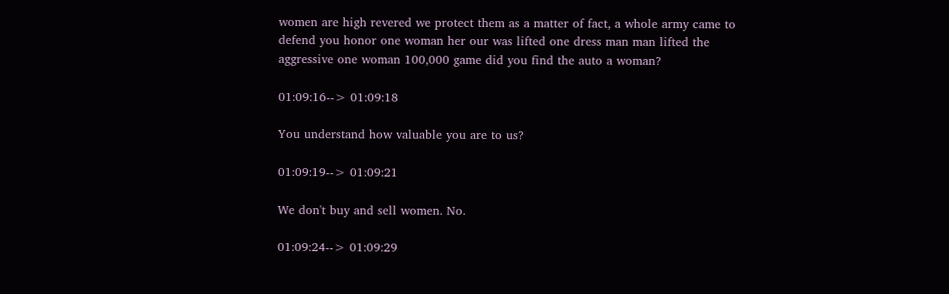women are high revered we protect them as a matter of fact, a whole army came to defend you honor one woman her our was lifted one dress man man lifted the aggressive one woman 100,000 game did you find the auto a woman?

01:09:16--> 01:09:18

You understand how valuable you are to us?

01:09:19--> 01:09:21

We don't buy and sell women. No.

01:09:24--> 01:09:29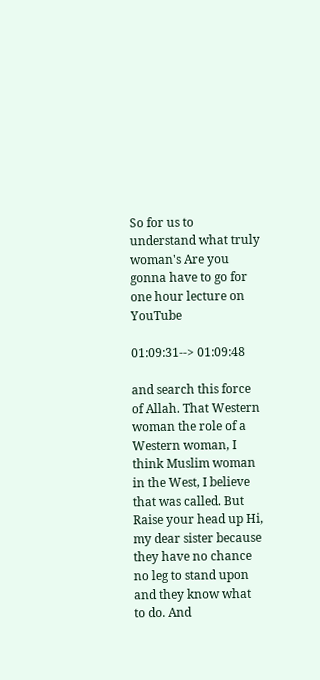So for us to understand what truly woman's Are you gonna have to go for one hour lecture on YouTube

01:09:31--> 01:09:48

and search this force of Allah. That Western woman the role of a Western woman, I think Muslim woman in the West, I believe that was called. But Raise your head up Hi, my dear sister because they have no chance no leg to stand upon and they know what to do. And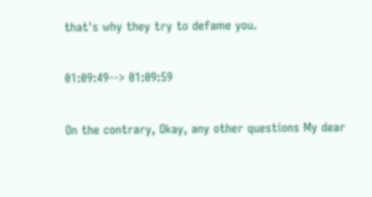that's why they try to defame you.

01:09:49--> 01:09:59

On the contrary, Okay, any other questions My dear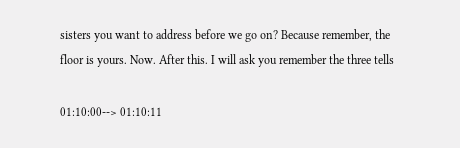sisters you want to address before we go on? Because remember, the floor is yours. Now. After this. I will ask you remember the three tells

01:10:00--> 01:10:11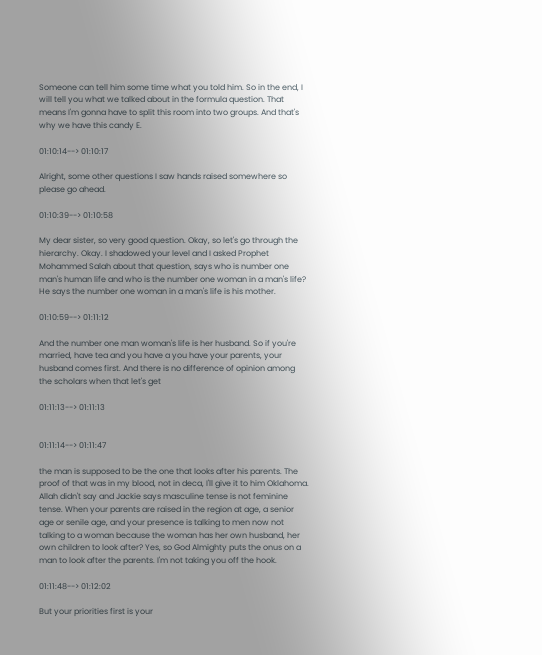Someone can tell him some time what you told him. So in the end, I will tell you what we talked about in the formula question. That means I'm gonna have to split this room into two groups. And that's why we have this candy E.

01:10:14--> 01:10:17

Alright, some other questions I saw hands raised somewhere so please go ahead.

01:10:39--> 01:10:58

My dear sister, so very good question. Okay, so let's go through the hierarchy. Okay. I shadowed your level and I asked Prophet Mohammed Salah about that question, says who is number one man's human life and who is the number one woman in a man's life? He says the number one woman in a man's life is his mother.

01:10:59--> 01:11:12

And the number one man woman's life is her husband. So if you're married, have tea and you have a you have your parents, your husband comes first. And there is no difference of opinion among the scholars when that let's get

01:11:13--> 01:11:13


01:11:14--> 01:11:47

the man is supposed to be the one that looks after his parents. The proof of that was in my blood, not in deca, I'll give it to him Oklahoma. Allah didn't say and Jackie says masculine tense is not feminine tense. When your parents are raised in the region at age, a senior age or senile age, and your presence is talking to men now not talking to a woman because the woman has her own husband, her own children to look after? Yes, so God Almighty puts the onus on a man to look after the parents. I'm not taking you off the hook.

01:11:48--> 01:12:02

But your priorities first is your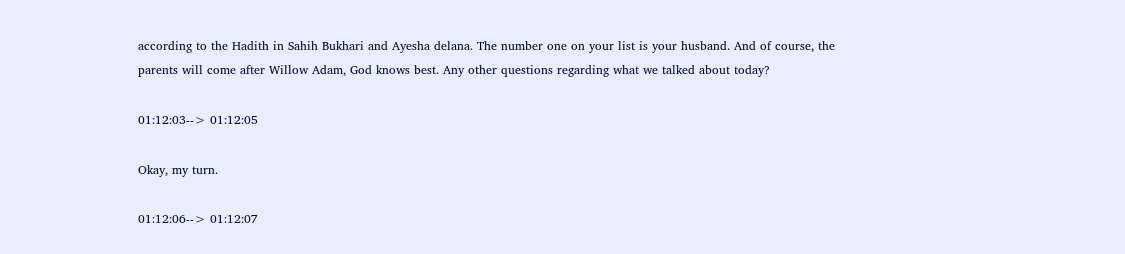according to the Hadith in Sahih Bukhari and Ayesha delana. The number one on your list is your husband. And of course, the parents will come after Willow Adam, God knows best. Any other questions regarding what we talked about today?

01:12:03--> 01:12:05

Okay, my turn.

01:12:06--> 01:12:07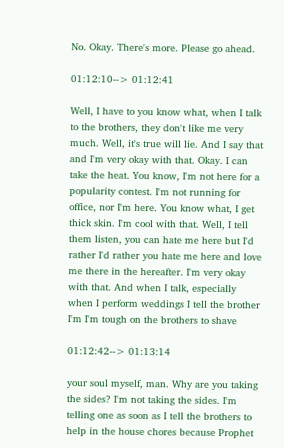No. Okay. There's more. Please go ahead.

01:12:10--> 01:12:41

Well, I have to you know what, when I talk to the brothers, they don't like me very much. Well, it's true will lie. And I say that and I'm very okay with that. Okay. I can take the heat. You know, I'm not here for a popularity contest. I'm not running for office, nor I'm here. You know what, I get thick skin. I'm cool with that. Well, I tell them listen, you can hate me here but I'd rather I'd rather you hate me here and love me there in the hereafter. I'm very okay with that. And when I talk, especially when I perform weddings I tell the brother I'm I'm tough on the brothers to shave

01:12:42--> 01:13:14

your soul myself, man. Why are you taking the sides? I'm not taking the sides. I'm telling one as soon as I tell the brothers to help in the house chores because Prophet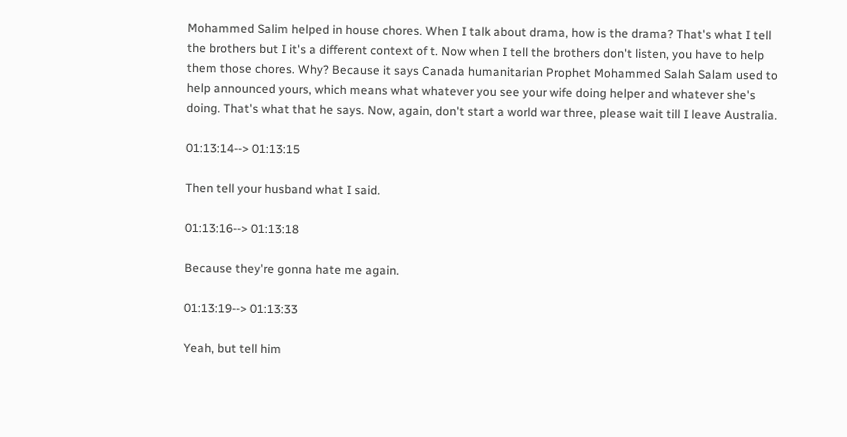Mohammed Salim helped in house chores. When I talk about drama, how is the drama? That's what I tell the brothers but I it's a different context of t. Now when I tell the brothers don't listen, you have to help them those chores. Why? Because it says Canada humanitarian Prophet Mohammed Salah Salam used to help announced yours, which means what whatever you see your wife doing helper and whatever she's doing. That's what that he says. Now, again, don't start a world war three, please wait till I leave Australia.

01:13:14--> 01:13:15

Then tell your husband what I said.

01:13:16--> 01:13:18

Because they're gonna hate me again.

01:13:19--> 01:13:33

Yeah, but tell him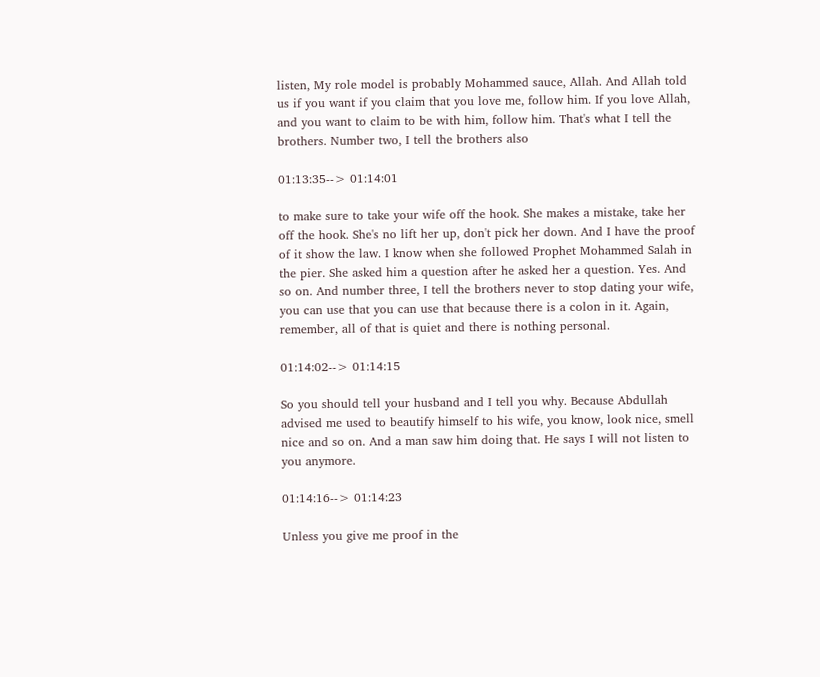listen, My role model is probably Mohammed sauce, Allah. And Allah told us if you want if you claim that you love me, follow him. If you love Allah, and you want to claim to be with him, follow him. That's what I tell the brothers. Number two, I tell the brothers also

01:13:35--> 01:14:01

to make sure to take your wife off the hook. She makes a mistake, take her off the hook. She's no lift her up, don't pick her down. And I have the proof of it show the law. I know when she followed Prophet Mohammed Salah in the pier. She asked him a question after he asked her a question. Yes. And so on. And number three, I tell the brothers never to stop dating your wife, you can use that you can use that because there is a colon in it. Again, remember, all of that is quiet and there is nothing personal.

01:14:02--> 01:14:15

So you should tell your husband and I tell you why. Because Abdullah advised me used to beautify himself to his wife, you know, look nice, smell nice and so on. And a man saw him doing that. He says I will not listen to you anymore.

01:14:16--> 01:14:23

Unless you give me proof in the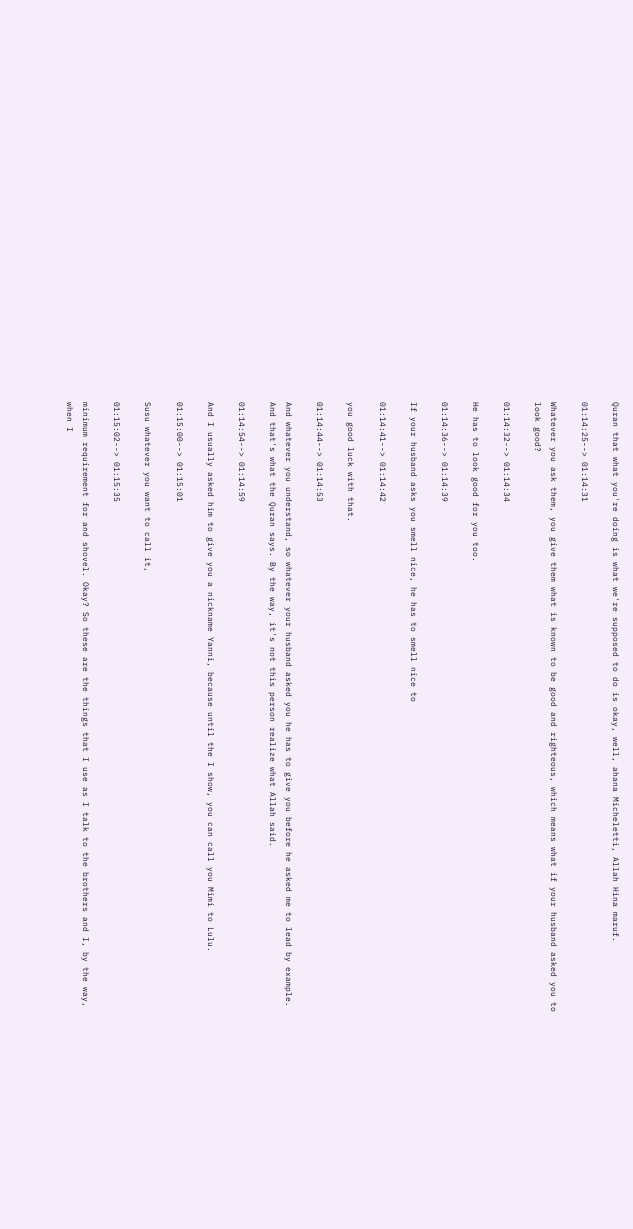Quran that what you're doing is what we're supposed to do is okay, well, ahana Micheletti, Allah Hina maruf.

01:14:25--> 01:14:31

Whatever you ask them, you give them what is known to be good and righteous, which means what if your husband asked you to look good?

01:14:32--> 01:14:34

He has to look good for you too.

01:14:36--> 01:14:39

If your husband asks you smell nice, he has to smell nice to

01:14:41--> 01:14:42

you good luck with that.

01:14:44--> 01:14:53

And whatever you understand, so whatever your husband asked you he has to give you before he asked me to lead by example. And that's what the Quran says. By the way, it's not this person realize what Allah said.

01:14:54--> 01:14:59

And I usually asked him to give you a nickname Yanni, because until the I show, you can call you Mimi to Lulu.

01:15:00--> 01:15:01

Susu whatever you want to call it,

01:15:02--> 01:15:35

minimum requirement for and shovel. Okay? So these are the things that I use as I talk to the brothers and I, by the way, when I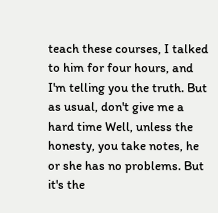teach these courses, I talked to him for four hours, and I'm telling you the truth. But as usual, don't give me a hard time Well, unless the honesty, you take notes, he or she has no problems. But it's the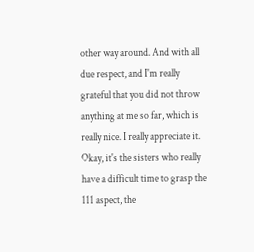other way around. And with all due respect, and I'm really grateful that you did not throw anything at me so far, which is really nice. I really appreciate it. Okay, it's the sisters who really have a difficult time to grasp the 111 aspect, the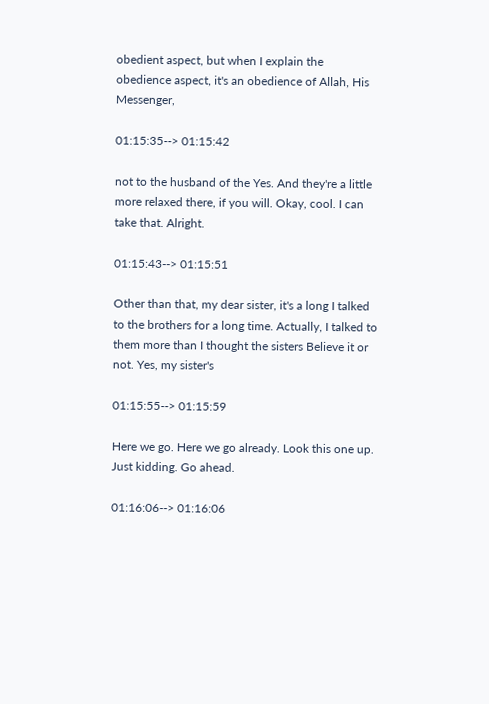obedient aspect, but when I explain the obedience aspect, it's an obedience of Allah, His Messenger,

01:15:35--> 01:15:42

not to the husband of the Yes. And they're a little more relaxed there, if you will. Okay, cool. I can take that. Alright.

01:15:43--> 01:15:51

Other than that, my dear sister, it's a long I talked to the brothers for a long time. Actually, I talked to them more than I thought the sisters Believe it or not. Yes, my sister's

01:15:55--> 01:15:59

Here we go. Here we go already. Look this one up. Just kidding. Go ahead.

01:16:06--> 01:16:06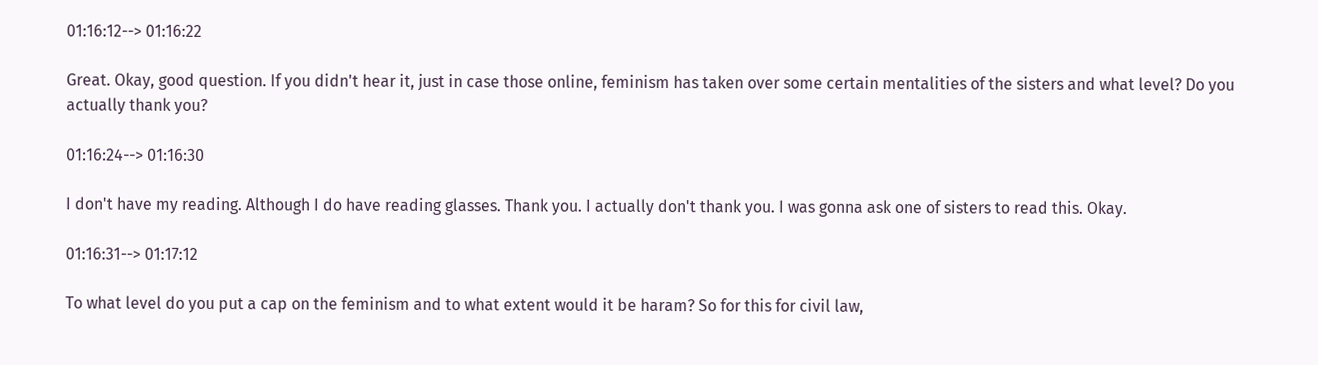01:16:12--> 01:16:22

Great. Okay, good question. If you didn't hear it, just in case those online, feminism has taken over some certain mentalities of the sisters and what level? Do you actually thank you?

01:16:24--> 01:16:30

I don't have my reading. Although I do have reading glasses. Thank you. I actually don't thank you. I was gonna ask one of sisters to read this. Okay.

01:16:31--> 01:17:12

To what level do you put a cap on the feminism and to what extent would it be haram? So for this for civil law,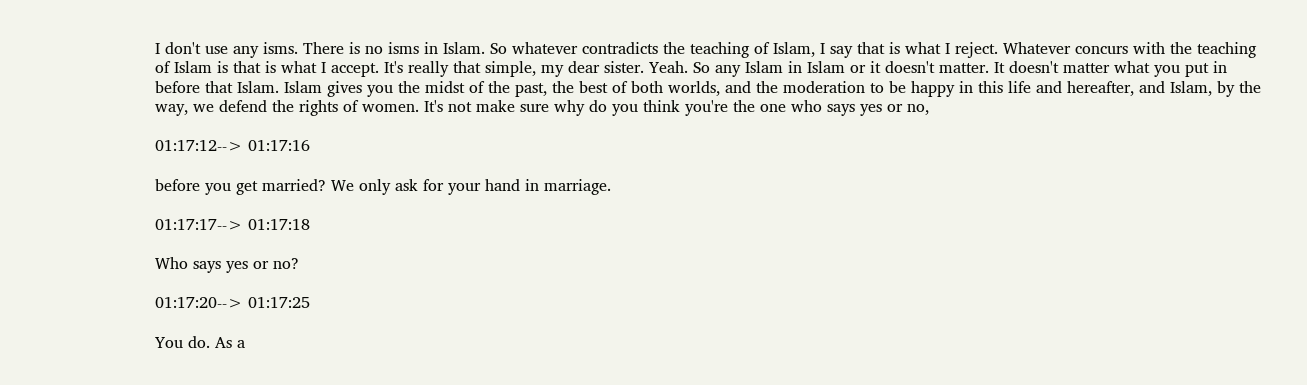I don't use any isms. There is no isms in Islam. So whatever contradicts the teaching of Islam, I say that is what I reject. Whatever concurs with the teaching of Islam is that is what I accept. It's really that simple, my dear sister. Yeah. So any Islam in Islam or it doesn't matter. It doesn't matter what you put in before that Islam. Islam gives you the midst of the past, the best of both worlds, and the moderation to be happy in this life and hereafter, and Islam, by the way, we defend the rights of women. It's not make sure why do you think you're the one who says yes or no,

01:17:12--> 01:17:16

before you get married? We only ask for your hand in marriage.

01:17:17--> 01:17:18

Who says yes or no?

01:17:20--> 01:17:25

You do. As a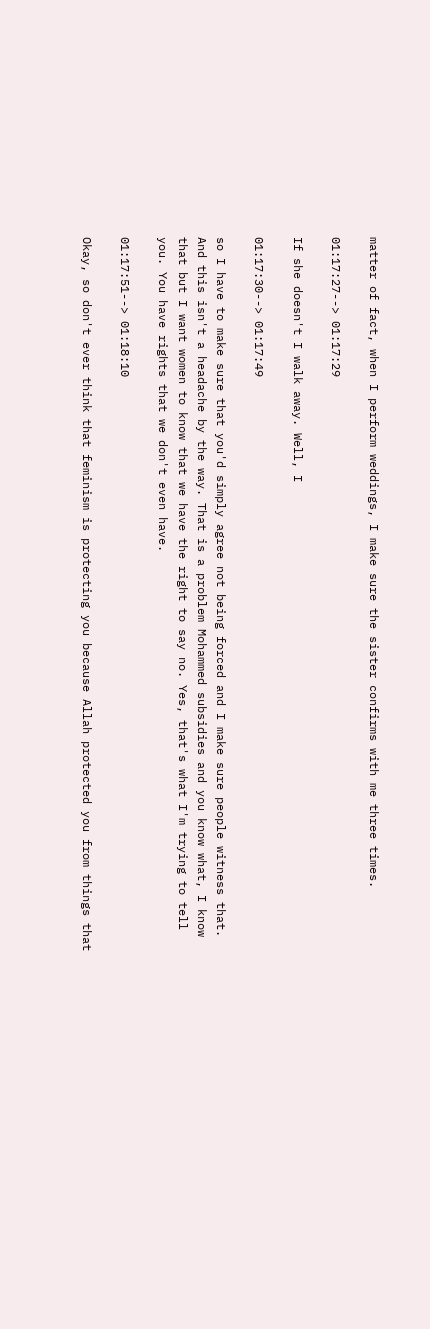matter of fact, when I perform weddings, I make sure the sister confirms with me three times.

01:17:27--> 01:17:29

If she doesn't I walk away. Well, I

01:17:30--> 01:17:49

so I have to make sure that you'd simply agree not being forced and I make sure people witness that. And this isn't a headache by the way. That is a problem Mohammed subsidies and you know what, I know that but I want women to know that we have the right to say no. Yes, that's what I'm trying to tell you. You have rights that we don't even have.

01:17:51--> 01:18:10

Okay, so don't ever think that feminism is protecting you because Allah protected you from things that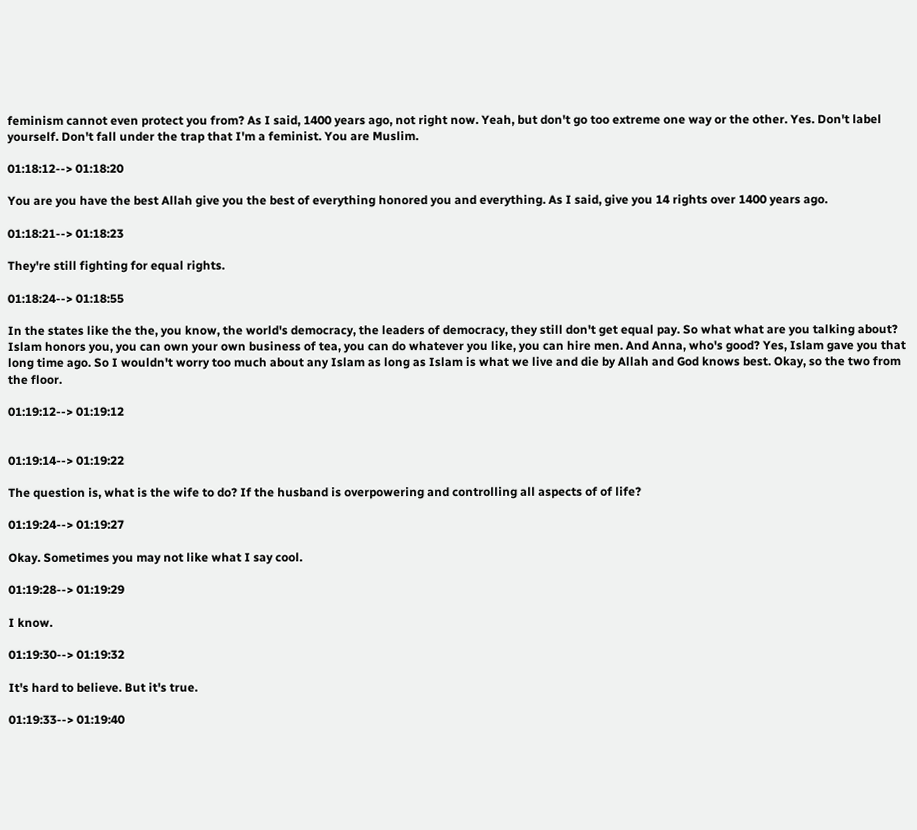feminism cannot even protect you from? As I said, 1400 years ago, not right now. Yeah, but don't go too extreme one way or the other. Yes. Don't label yourself. Don't fall under the trap that I'm a feminist. You are Muslim.

01:18:12--> 01:18:20

You are you have the best Allah give you the best of everything honored you and everything. As I said, give you 14 rights over 1400 years ago.

01:18:21--> 01:18:23

They're still fighting for equal rights.

01:18:24--> 01:18:55

In the states like the the, you know, the world's democracy, the leaders of democracy, they still don't get equal pay. So what what are you talking about? Islam honors you, you can own your own business of tea, you can do whatever you like, you can hire men. And Anna, who's good? Yes, Islam gave you that long time ago. So I wouldn't worry too much about any Islam as long as Islam is what we live and die by Allah and God knows best. Okay, so the two from the floor.

01:19:12--> 01:19:12


01:19:14--> 01:19:22

The question is, what is the wife to do? If the husband is overpowering and controlling all aspects of of life?

01:19:24--> 01:19:27

Okay. Sometimes you may not like what I say cool.

01:19:28--> 01:19:29

I know.

01:19:30--> 01:19:32

It's hard to believe. But it's true.

01:19:33--> 01:19:40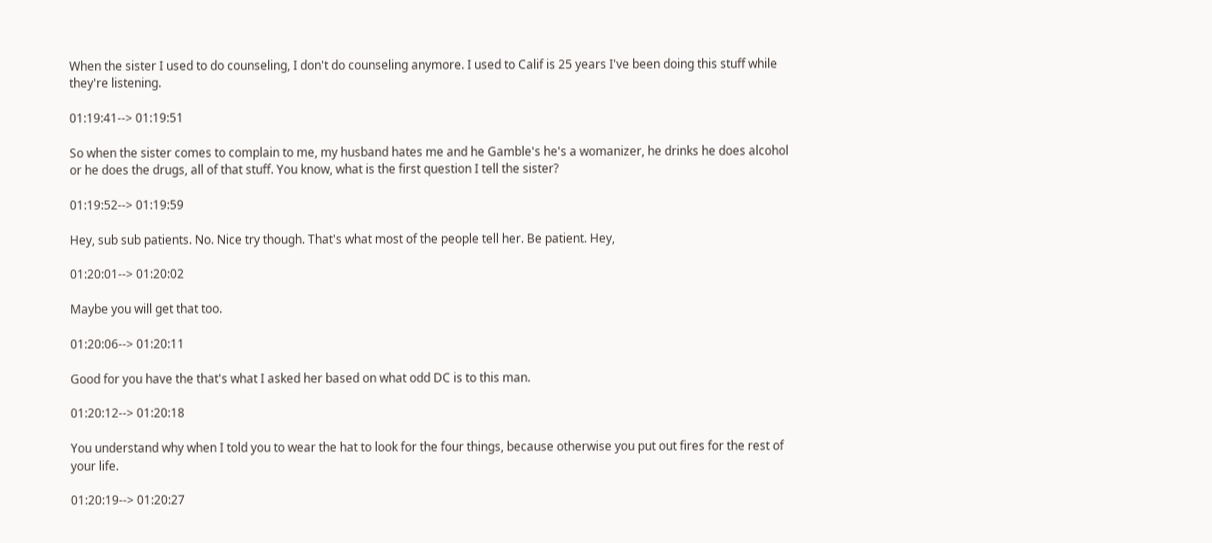When the sister I used to do counseling, I don't do counseling anymore. I used to Calif is 25 years I've been doing this stuff while they're listening.

01:19:41--> 01:19:51

So when the sister comes to complain to me, my husband hates me and he Gamble's he's a womanizer, he drinks he does alcohol or he does the drugs, all of that stuff. You know, what is the first question I tell the sister?

01:19:52--> 01:19:59

Hey, sub sub patients. No. Nice try though. That's what most of the people tell her. Be patient. Hey,

01:20:01--> 01:20:02

Maybe you will get that too.

01:20:06--> 01:20:11

Good for you have the that's what I asked her based on what odd DC is to this man.

01:20:12--> 01:20:18

You understand why when I told you to wear the hat to look for the four things, because otherwise you put out fires for the rest of your life.

01:20:19--> 01:20:27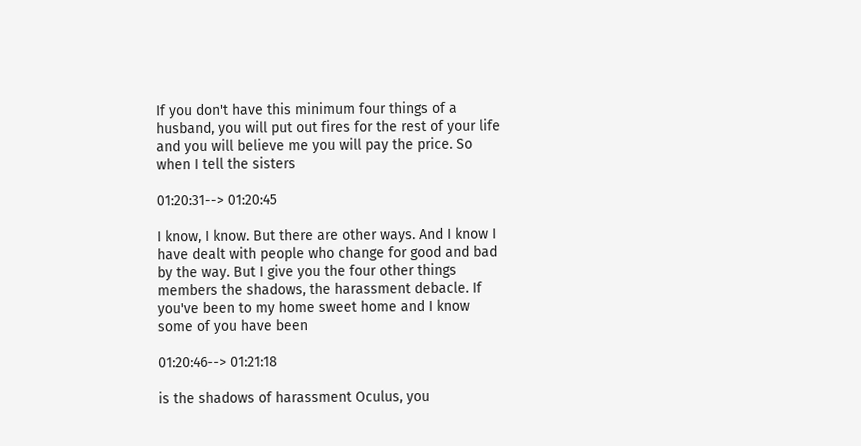If you don't have this minimum four things of a husband, you will put out fires for the rest of your life and you will believe me you will pay the price. So when I tell the sisters

01:20:31--> 01:20:45

I know, I know. But there are other ways. And I know I have dealt with people who change for good and bad by the way. But I give you the four other things members the shadows, the harassment debacle. If you've been to my home sweet home and I know some of you have been

01:20:46--> 01:21:18

is the shadows of harassment Oculus, you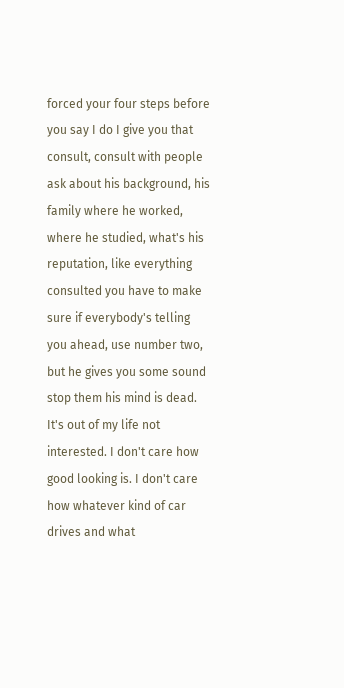forced your four steps before you say I do I give you that consult, consult with people ask about his background, his family where he worked, where he studied, what's his reputation, like everything consulted you have to make sure if everybody's telling you ahead, use number two, but he gives you some sound stop them his mind is dead. It's out of my life not interested. I don't care how good looking is. I don't care how whatever kind of car drives and what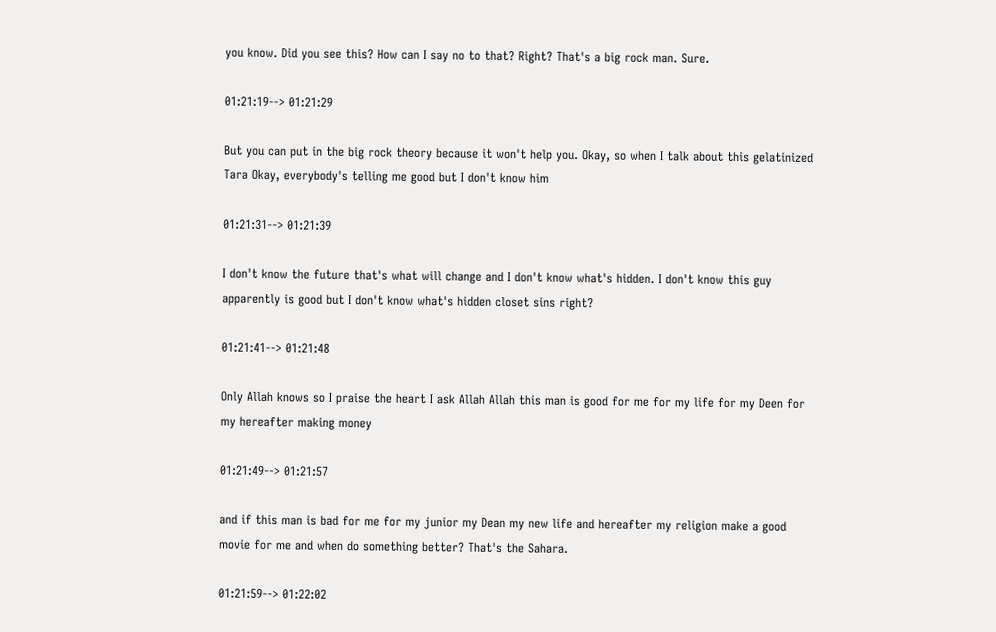you know. Did you see this? How can I say no to that? Right? That's a big rock man. Sure.

01:21:19--> 01:21:29

But you can put in the big rock theory because it won't help you. Okay, so when I talk about this gelatinized Tara Okay, everybody's telling me good but I don't know him

01:21:31--> 01:21:39

I don't know the future that's what will change and I don't know what's hidden. I don't know this guy apparently is good but I don't know what's hidden closet sins right?

01:21:41--> 01:21:48

Only Allah knows so I praise the heart I ask Allah Allah this man is good for me for my life for my Deen for my hereafter making money

01:21:49--> 01:21:57

and if this man is bad for me for my junior my Dean my new life and hereafter my religion make a good movie for me and when do something better? That's the Sahara.

01:21:59--> 01:22:02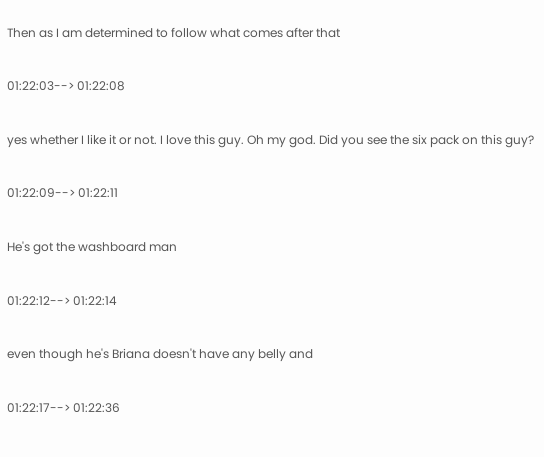Then as I am determined to follow what comes after that

01:22:03--> 01:22:08

yes whether I like it or not. I love this guy. Oh my god. Did you see the six pack on this guy?

01:22:09--> 01:22:11

He's got the washboard man

01:22:12--> 01:22:14

even though he's Briana doesn't have any belly and

01:22:17--> 01:22:36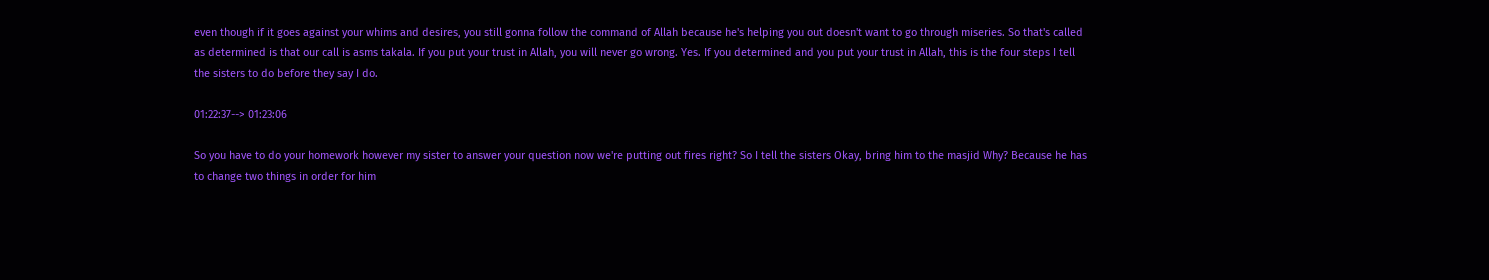even though if it goes against your whims and desires, you still gonna follow the command of Allah because he's helping you out doesn't want to go through miseries. So that's called as determined is that our call is asms takala. If you put your trust in Allah, you will never go wrong. Yes. If you determined and you put your trust in Allah, this is the four steps I tell the sisters to do before they say I do.

01:22:37--> 01:23:06

So you have to do your homework however my sister to answer your question now we're putting out fires right? So I tell the sisters Okay, bring him to the masjid Why? Because he has to change two things in order for him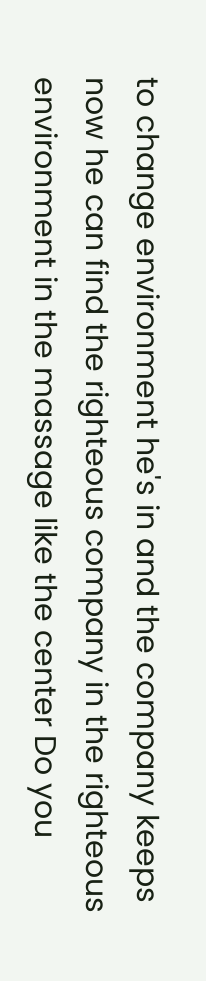to change environment he's in and the company keeps now he can find the righteous company in the righteous environment in the massage like the center Do you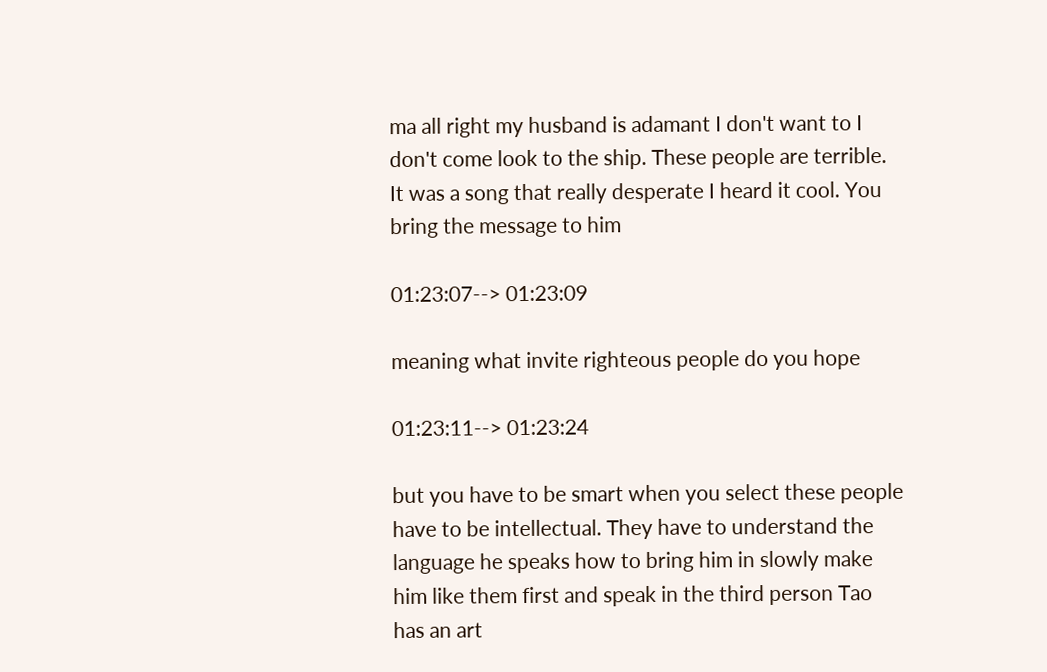ma all right my husband is adamant I don't want to I don't come look to the ship. These people are terrible. It was a song that really desperate I heard it cool. You bring the message to him

01:23:07--> 01:23:09

meaning what invite righteous people do you hope

01:23:11--> 01:23:24

but you have to be smart when you select these people have to be intellectual. They have to understand the language he speaks how to bring him in slowly make him like them first and speak in the third person Tao has an art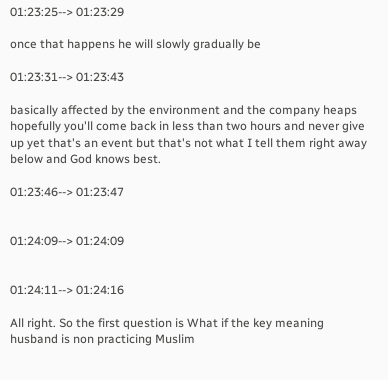01:23:25--> 01:23:29

once that happens he will slowly gradually be

01:23:31--> 01:23:43

basically affected by the environment and the company heaps hopefully you'll come back in less than two hours and never give up yet that's an event but that's not what I tell them right away below and God knows best.

01:23:46--> 01:23:47


01:24:09--> 01:24:09


01:24:11--> 01:24:16

All right. So the first question is What if the key meaning husband is non practicing Muslim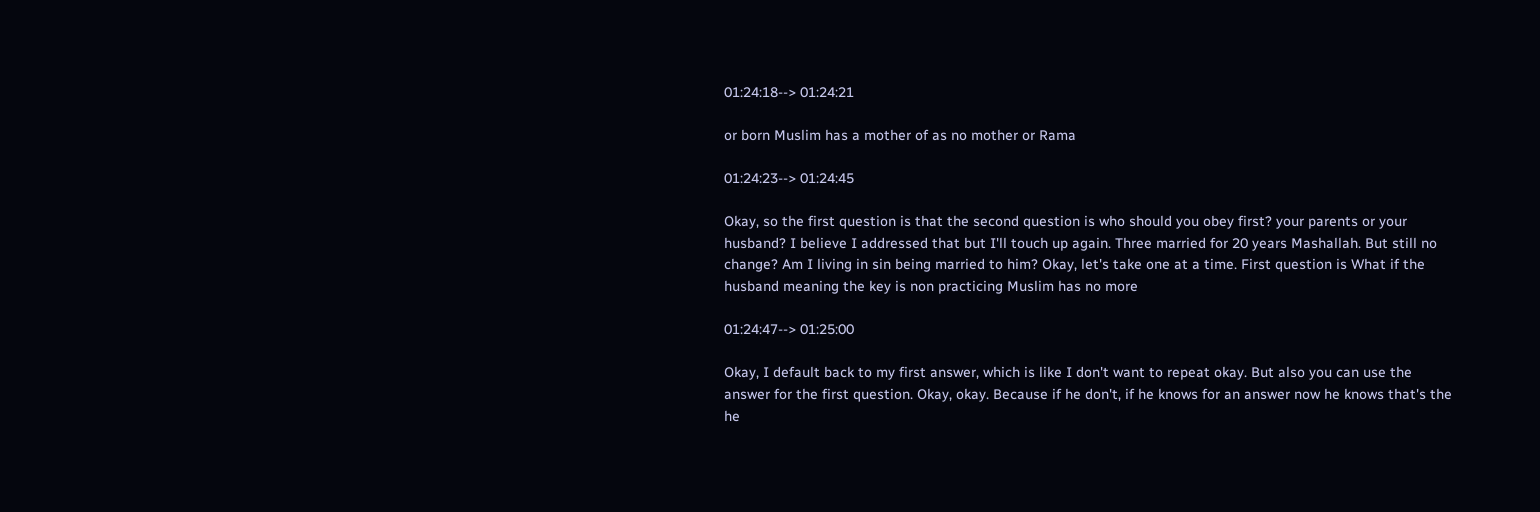01:24:18--> 01:24:21

or born Muslim has a mother of as no mother or Rama

01:24:23--> 01:24:45

Okay, so the first question is that the second question is who should you obey first? your parents or your husband? I believe I addressed that but I'll touch up again. Three married for 20 years Mashallah. But still no change? Am I living in sin being married to him? Okay, let's take one at a time. First question is What if the husband meaning the key is non practicing Muslim has no more

01:24:47--> 01:25:00

Okay, I default back to my first answer, which is like I don't want to repeat okay. But also you can use the answer for the first question. Okay, okay. Because if he don't, if he knows for an answer now he knows that's the he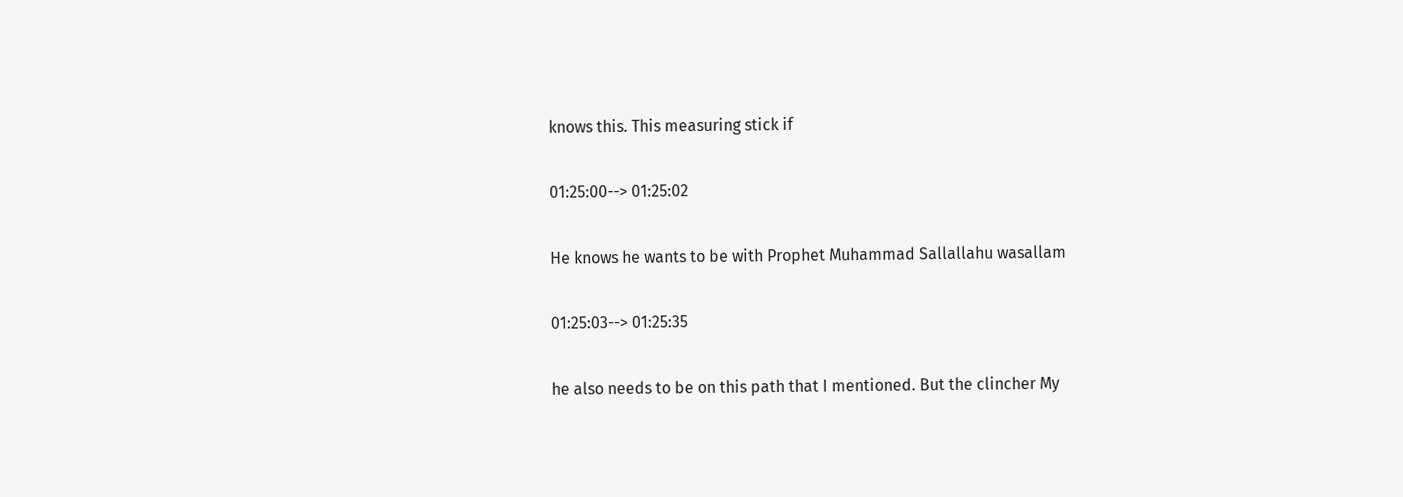knows this. This measuring stick if

01:25:00--> 01:25:02

He knows he wants to be with Prophet Muhammad Sallallahu wasallam

01:25:03--> 01:25:35

he also needs to be on this path that I mentioned. But the clincher My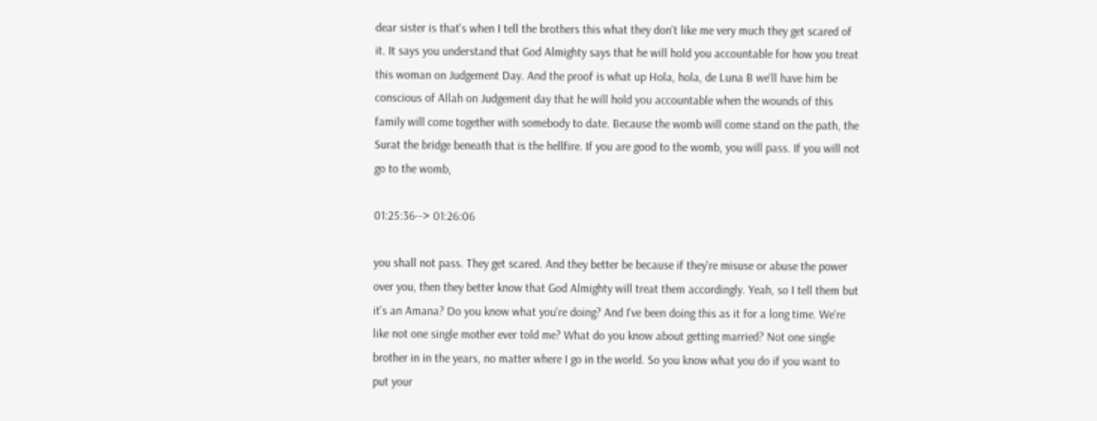dear sister is that's when I tell the brothers this what they don't like me very much they get scared of it. It says you understand that God Almighty says that he will hold you accountable for how you treat this woman on Judgement Day. And the proof is what up Hola, hola, de Luna B we'll have him be conscious of Allah on Judgement day that he will hold you accountable when the wounds of this family will come together with somebody to date. Because the womb will come stand on the path, the Surat the bridge beneath that is the hellfire. If you are good to the womb, you will pass. If you will not go to the womb,

01:25:36--> 01:26:06

you shall not pass. They get scared. And they better be because if they're misuse or abuse the power over you, then they better know that God Almighty will treat them accordingly. Yeah, so I tell them but it's an Amana? Do you know what you're doing? And I've been doing this as it for a long time. We're like not one single mother ever told me? What do you know about getting married? Not one single brother in in the years, no matter where I go in the world. So you know what you do if you want to put your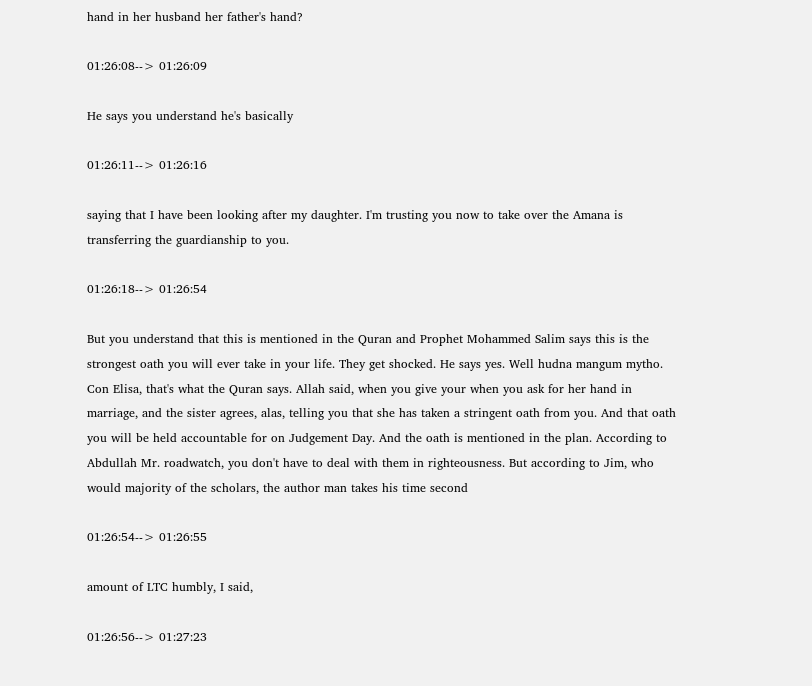hand in her husband her father's hand?

01:26:08--> 01:26:09

He says you understand he's basically

01:26:11--> 01:26:16

saying that I have been looking after my daughter. I'm trusting you now to take over the Amana is transferring the guardianship to you.

01:26:18--> 01:26:54

But you understand that this is mentioned in the Quran and Prophet Mohammed Salim says this is the strongest oath you will ever take in your life. They get shocked. He says yes. Well hudna mangum mytho. Con Elisa, that's what the Quran says. Allah said, when you give your when you ask for her hand in marriage, and the sister agrees, alas, telling you that she has taken a stringent oath from you. And that oath you will be held accountable for on Judgement Day. And the oath is mentioned in the plan. According to Abdullah Mr. roadwatch, you don't have to deal with them in righteousness. But according to Jim, who would majority of the scholars, the author man takes his time second

01:26:54--> 01:26:55

amount of LTC humbly, I said,

01:26:56--> 01:27:23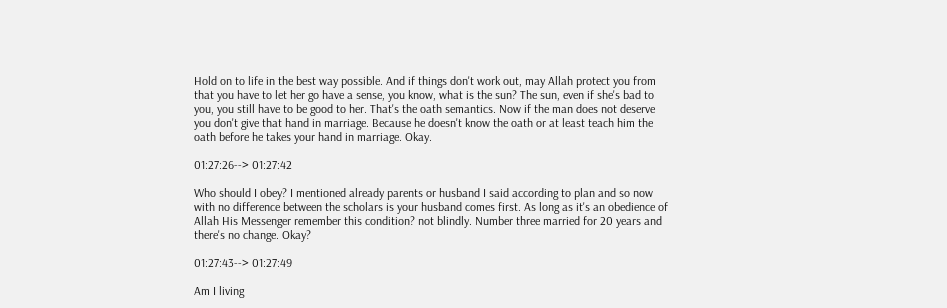Hold on to life in the best way possible. And if things don't work out, may Allah protect you from that you have to let her go have a sense, you know, what is the sun? The sun, even if she's bad to you, you still have to be good to her. That's the oath semantics. Now if the man does not deserve you don't give that hand in marriage. Because he doesn't know the oath or at least teach him the oath before he takes your hand in marriage. Okay.

01:27:26--> 01:27:42

Who should I obey? I mentioned already parents or husband I said according to plan and so now with no difference between the scholars is your husband comes first. As long as it's an obedience of Allah His Messenger remember this condition? not blindly. Number three married for 20 years and there's no change. Okay?

01:27:43--> 01:27:49

Am I living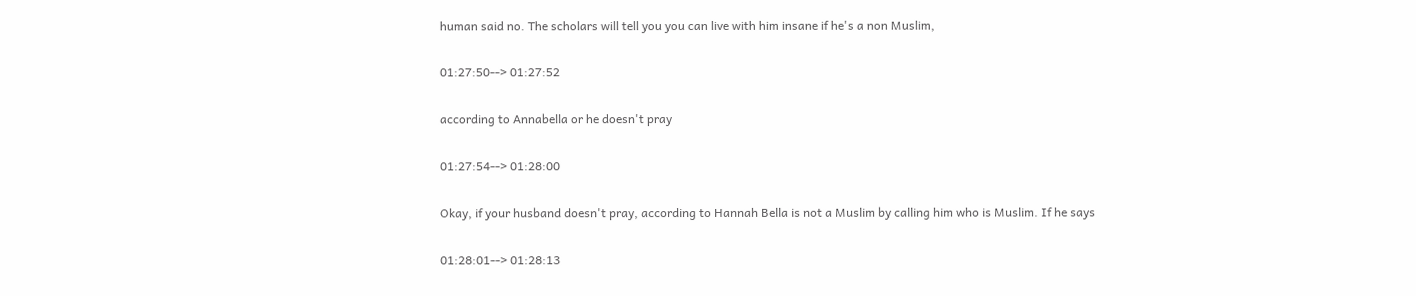human said no. The scholars will tell you you can live with him insane if he's a non Muslim,

01:27:50--> 01:27:52

according to Annabella or he doesn't pray

01:27:54--> 01:28:00

Okay, if your husband doesn't pray, according to Hannah Bella is not a Muslim by calling him who is Muslim. If he says

01:28:01--> 01:28:13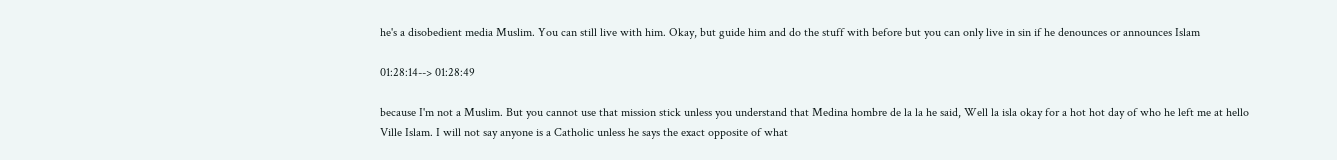he's a disobedient media Muslim. You can still live with him. Okay, but guide him and do the stuff with before but you can only live in sin if he denounces or announces Islam

01:28:14--> 01:28:49

because I'm not a Muslim. But you cannot use that mission stick unless you understand that Medina hombre de la la he said, Well la isla okay for a hot hot day of who he left me at hello Ville Islam. I will not say anyone is a Catholic unless he says the exact opposite of what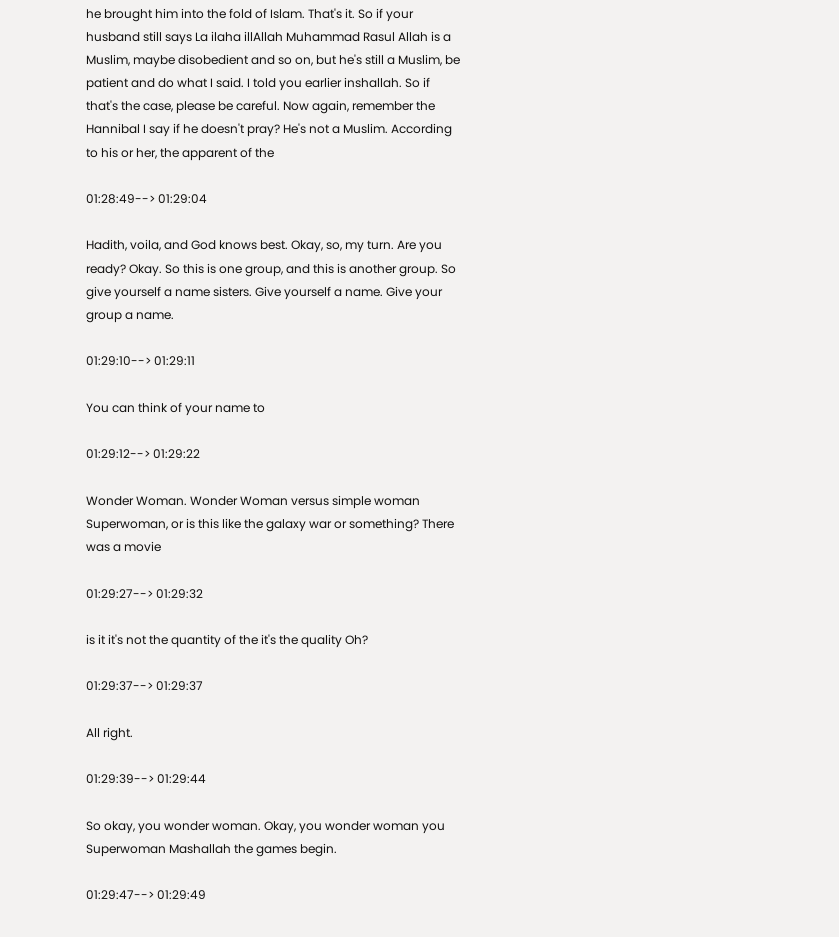he brought him into the fold of Islam. That's it. So if your husband still says La ilaha illAllah Muhammad Rasul Allah is a Muslim, maybe disobedient and so on, but he's still a Muslim, be patient and do what I said. I told you earlier inshallah. So if that's the case, please be careful. Now again, remember the Hannibal I say if he doesn't pray? He's not a Muslim. According to his or her, the apparent of the

01:28:49--> 01:29:04

Hadith, voila, and God knows best. Okay, so, my turn. Are you ready? Okay. So this is one group, and this is another group. So give yourself a name sisters. Give yourself a name. Give your group a name.

01:29:10--> 01:29:11

You can think of your name to

01:29:12--> 01:29:22

Wonder Woman. Wonder Woman versus simple woman Superwoman, or is this like the galaxy war or something? There was a movie

01:29:27--> 01:29:32

is it it's not the quantity of the it's the quality Oh?

01:29:37--> 01:29:37

All right.

01:29:39--> 01:29:44

So okay, you wonder woman. Okay, you wonder woman you Superwoman Mashallah the games begin.

01:29:47--> 01:29:49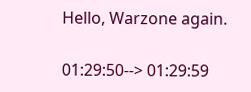Hello, Warzone again.

01:29:50--> 01:29:59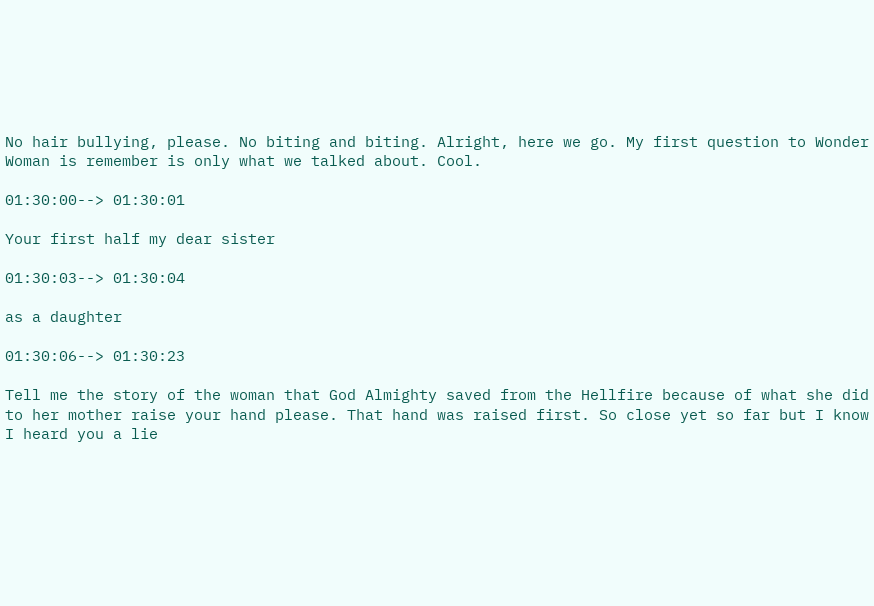No hair bullying, please. No biting and biting. Alright, here we go. My first question to Wonder Woman is remember is only what we talked about. Cool.

01:30:00--> 01:30:01

Your first half my dear sister

01:30:03--> 01:30:04

as a daughter

01:30:06--> 01:30:23

Tell me the story of the woman that God Almighty saved from the Hellfire because of what she did to her mother raise your hand please. That hand was raised first. So close yet so far but I know I heard you a lie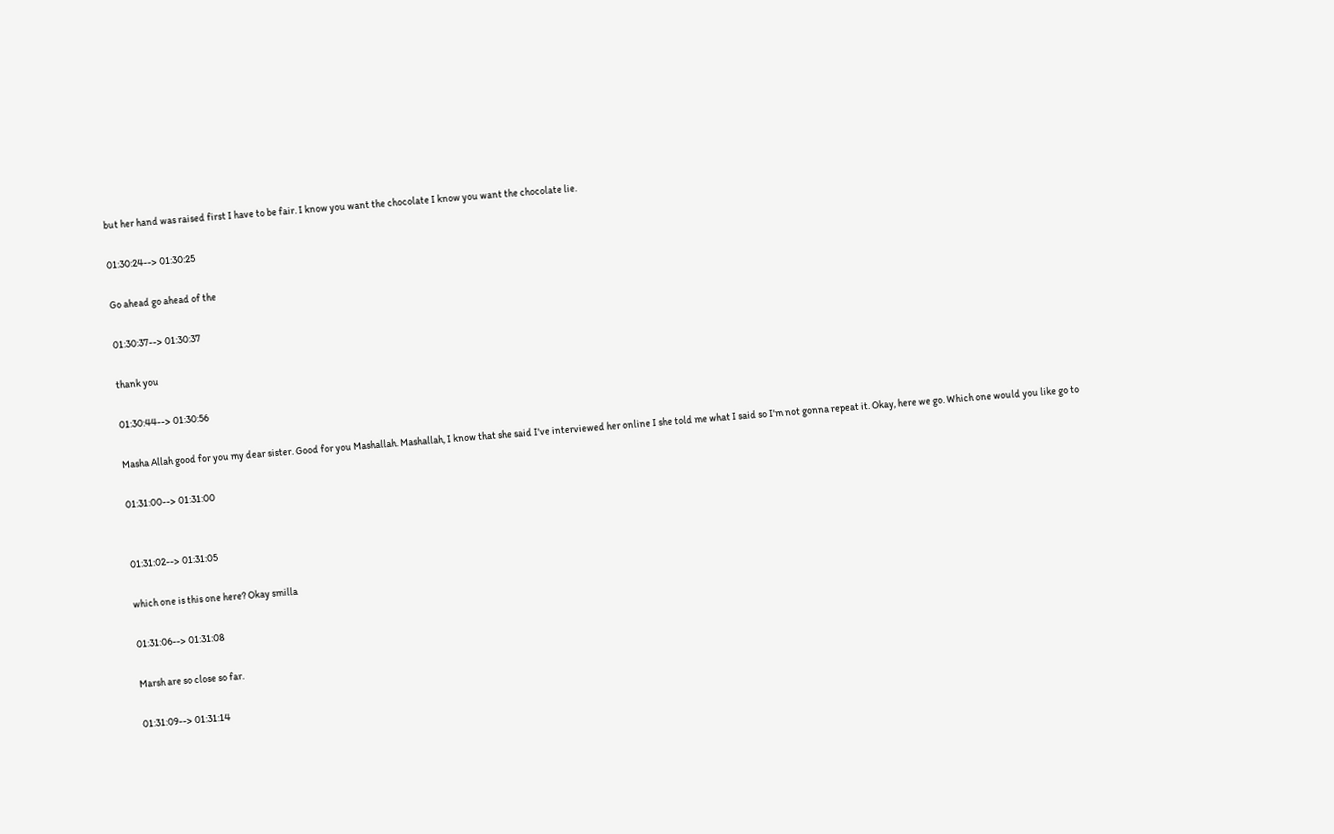but her hand was raised first I have to be fair. I know you want the chocolate I know you want the chocolate lie.

01:30:24--> 01:30:25

Go ahead go ahead of the

01:30:37--> 01:30:37

thank you

01:30:44--> 01:30:56

Masha Allah good for you my dear sister. Good for you Mashallah. Mashallah, I know that she said I've interviewed her online I she told me what I said so I'm not gonna repeat it. Okay, here we go. Which one would you like go to

01:31:00--> 01:31:00


01:31:02--> 01:31:05

which one is this one here? Okay smilla

01:31:06--> 01:31:08

Marsh are so close so far.

01:31:09--> 01:31:14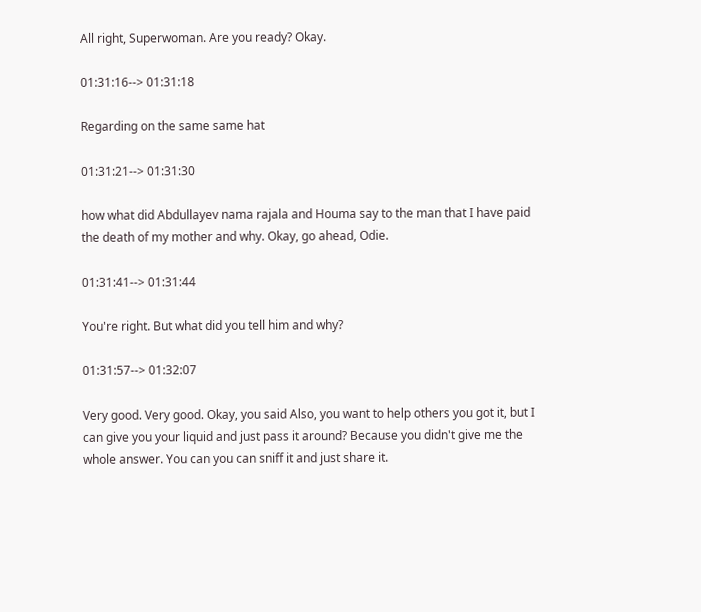All right, Superwoman. Are you ready? Okay.

01:31:16--> 01:31:18

Regarding on the same same hat

01:31:21--> 01:31:30

how what did Abdullayev nama rajala and Houma say to the man that I have paid the death of my mother and why. Okay, go ahead, Odie.

01:31:41--> 01:31:44

You're right. But what did you tell him and why?

01:31:57--> 01:32:07

Very good. Very good. Okay, you said Also, you want to help others you got it, but I can give you your liquid and just pass it around? Because you didn't give me the whole answer. You can you can sniff it and just share it.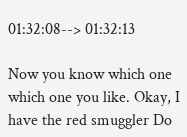01:32:08--> 01:32:13

Now you know which one which one you like. Okay, I have the red smuggler Do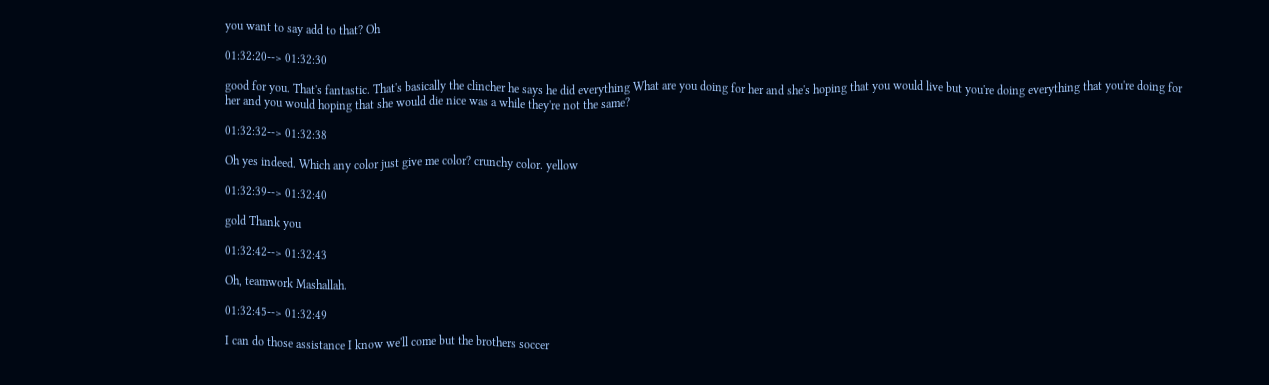you want to say add to that? Oh

01:32:20--> 01:32:30

good for you. That's fantastic. That's basically the clincher he says he did everything What are you doing for her and she's hoping that you would live but you're doing everything that you're doing for her and you would hoping that she would die nice was a while they're not the same?

01:32:32--> 01:32:38

Oh yes indeed. Which any color just give me color? crunchy color. yellow

01:32:39--> 01:32:40

gold Thank you

01:32:42--> 01:32:43

Oh, teamwork Mashallah.

01:32:45--> 01:32:49

I can do those assistance I know we'll come but the brothers soccer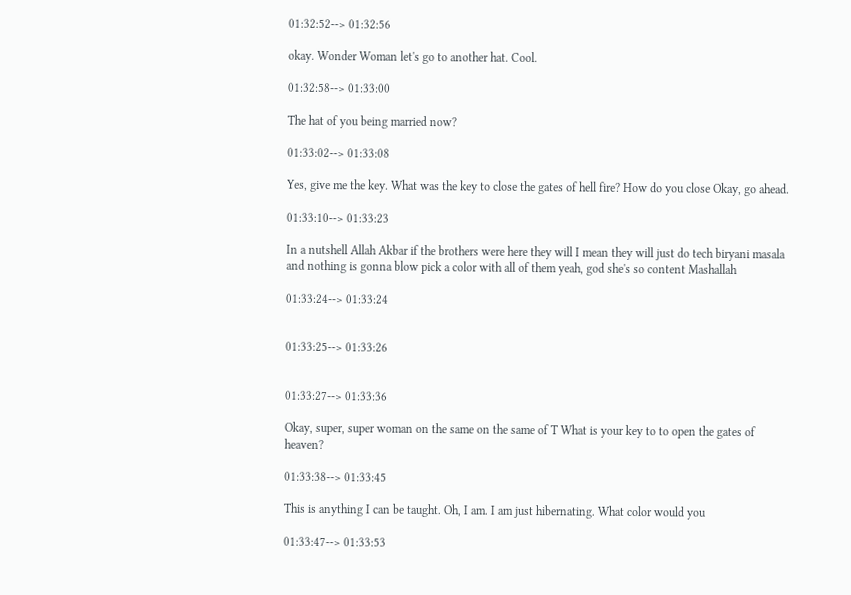01:32:52--> 01:32:56

okay. Wonder Woman let's go to another hat. Cool.

01:32:58--> 01:33:00

The hat of you being married now?

01:33:02--> 01:33:08

Yes, give me the key. What was the key to close the gates of hell fire? How do you close Okay, go ahead.

01:33:10--> 01:33:23

In a nutshell Allah Akbar if the brothers were here they will I mean they will just do tech biryani masala and nothing is gonna blow pick a color with all of them yeah, god she's so content Mashallah

01:33:24--> 01:33:24


01:33:25--> 01:33:26


01:33:27--> 01:33:36

Okay, super, super woman on the same on the same of T What is your key to to open the gates of heaven?

01:33:38--> 01:33:45

This is anything I can be taught. Oh, I am. I am just hibernating. What color would you

01:33:47--> 01:33:53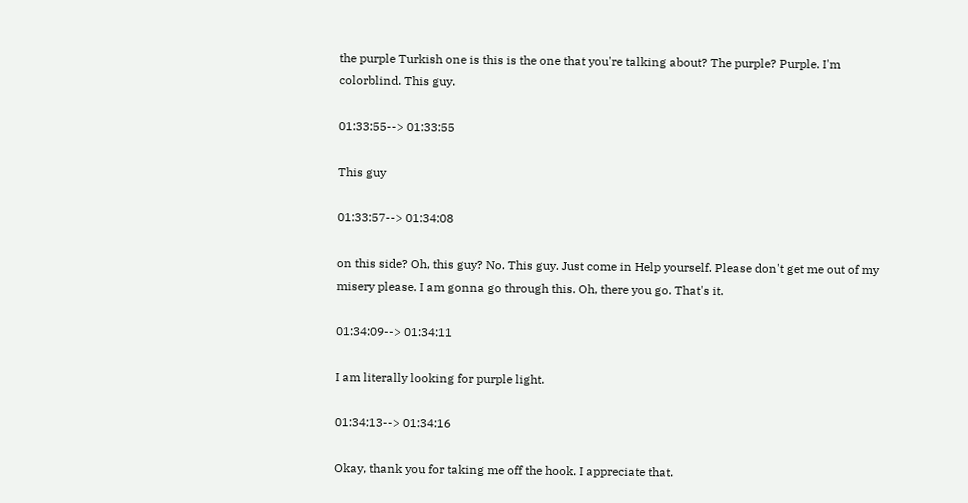the purple Turkish one is this is the one that you're talking about? The purple? Purple. I'm colorblind. This guy.

01:33:55--> 01:33:55

This guy

01:33:57--> 01:34:08

on this side? Oh, this guy? No. This guy. Just come in Help yourself. Please don't get me out of my misery please. I am gonna go through this. Oh, there you go. That's it.

01:34:09--> 01:34:11

I am literally looking for purple light.

01:34:13--> 01:34:16

Okay, thank you for taking me off the hook. I appreciate that.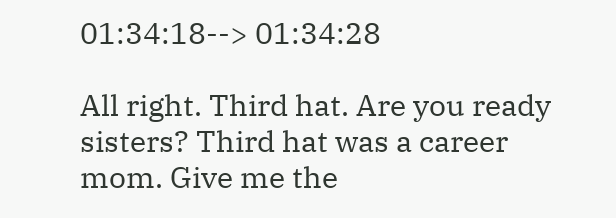01:34:18--> 01:34:28

All right. Third hat. Are you ready sisters? Third hat was a career mom. Give me the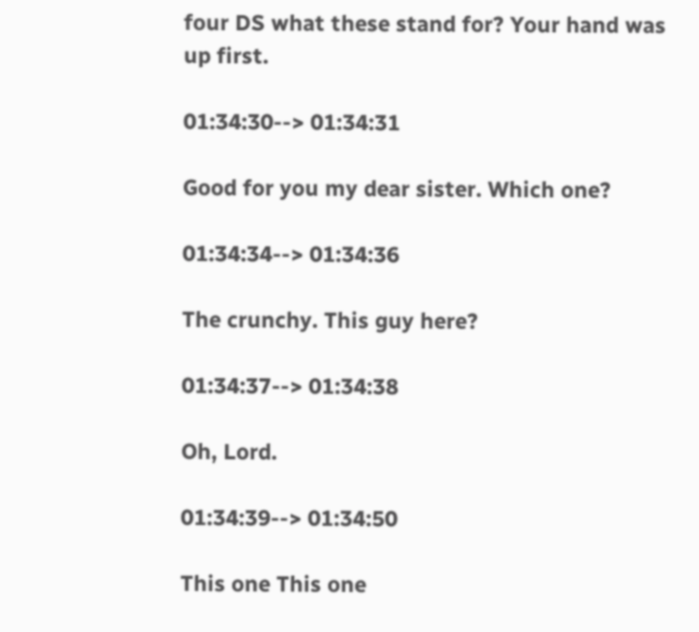four DS what these stand for? Your hand was up first.

01:34:30--> 01:34:31

Good for you my dear sister. Which one?

01:34:34--> 01:34:36

The crunchy. This guy here?

01:34:37--> 01:34:38

Oh, Lord.

01:34:39--> 01:34:50

This one This one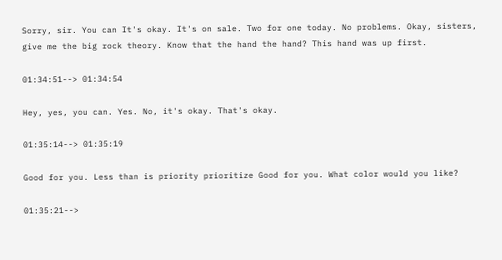Sorry, sir. You can It's okay. It's on sale. Two for one today. No problems. Okay, sisters, give me the big rock theory. Know that the hand the hand? This hand was up first.

01:34:51--> 01:34:54

Hey, yes, you can. Yes. No, it's okay. That's okay.

01:35:14--> 01:35:19

Good for you. Less than is priority prioritize Good for you. What color would you like?

01:35:21-->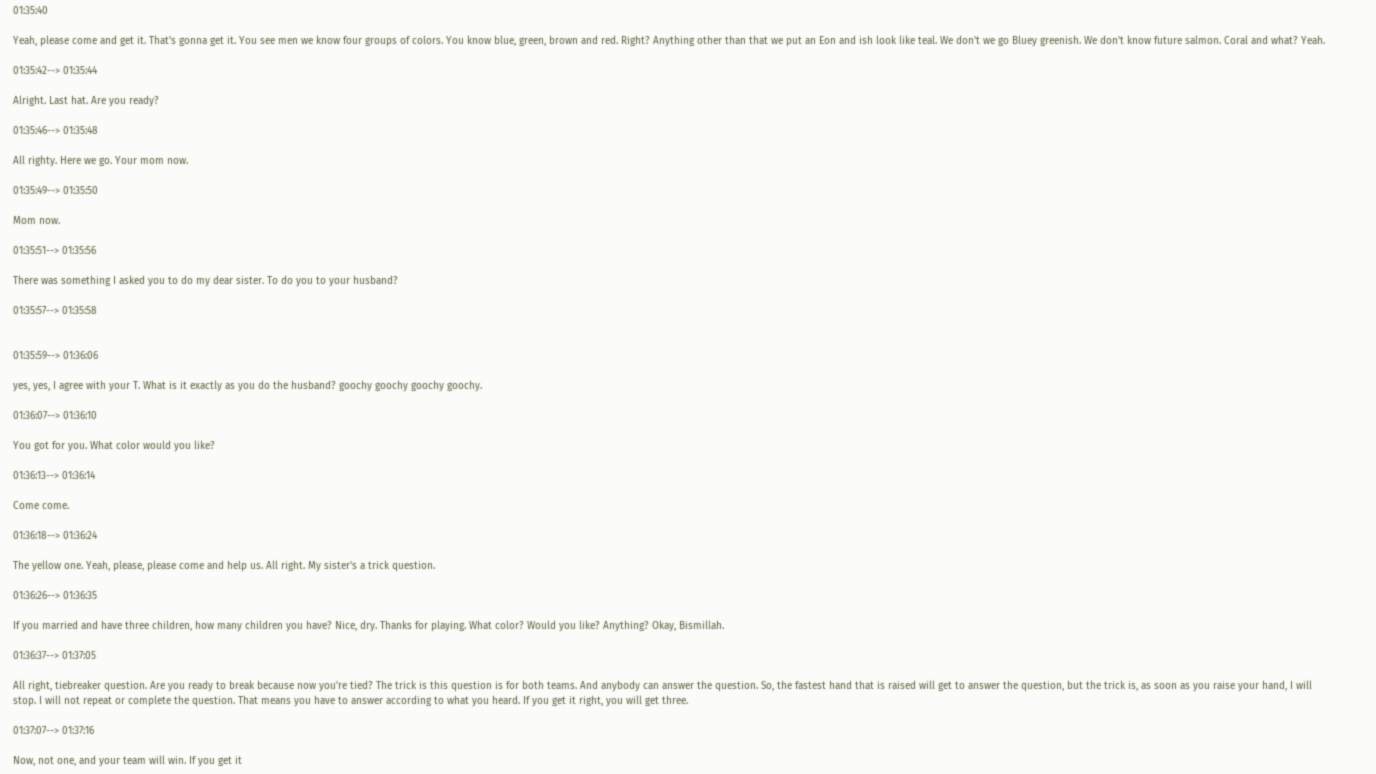01:35:40

Yeah, please come and get it. That's gonna get it. You see men we know four groups of colors. You know blue, green, brown and red. Right? Anything other than that we put an Eon and ish look like teal. We don't we go Bluey greenish. We don't know future salmon. Coral and what? Yeah.

01:35:42--> 01:35:44

Alright. Last hat. Are you ready?

01:35:46--> 01:35:48

All righty. Here we go. Your mom now.

01:35:49--> 01:35:50

Mom now.

01:35:51--> 01:35:56

There was something I asked you to do my dear sister. To do you to your husband?

01:35:57--> 01:35:58


01:35:59--> 01:36:06

yes, yes, I agree with your T. What is it exactly as you do the husband? goochy goochy goochy goochy.

01:36:07--> 01:36:10

You got for you. What color would you like?

01:36:13--> 01:36:14

Come come.

01:36:18--> 01:36:24

The yellow one. Yeah, please, please come and help us. All right. My sister's a trick question.

01:36:26--> 01:36:35

If you married and have three children, how many children you have? Nice, dry. Thanks for playing. What color? Would you like? Anything? Okay, Bismillah.

01:36:37--> 01:37:05

All right, tiebreaker question. Are you ready to break because now you're tied? The trick is this question is for both teams. And anybody can answer the question. So, the fastest hand that is raised will get to answer the question, but the trick is, as soon as you raise your hand, I will stop. I will not repeat or complete the question. That means you have to answer according to what you heard. If you get it right, you will get three.

01:37:07--> 01:37:16

Now, not one, and your team will win. If you get it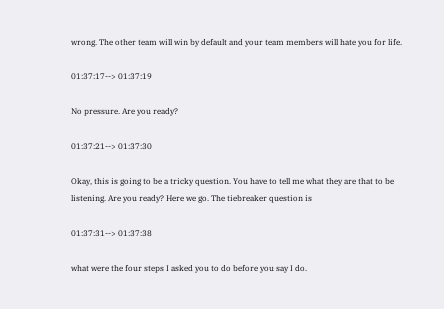wrong. The other team will win by default and your team members will hate you for life.

01:37:17--> 01:37:19

No pressure. Are you ready?

01:37:21--> 01:37:30

Okay, this is going to be a tricky question. You have to tell me what they are that to be listening. Are you ready? Here we go. The tiebreaker question is

01:37:31--> 01:37:38

what were the four steps I asked you to do before you say I do.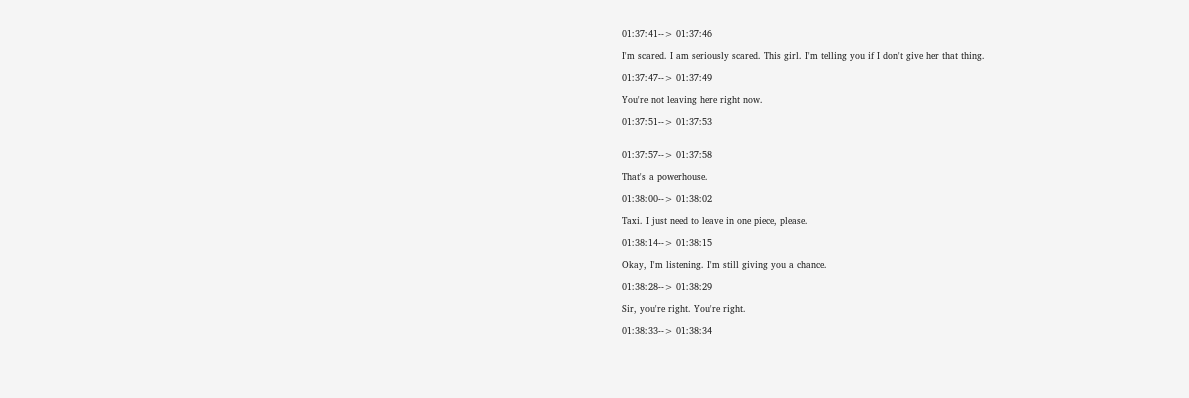01:37:41--> 01:37:46

I'm scared. I am seriously scared. This girl. I'm telling you if I don't give her that thing.

01:37:47--> 01:37:49

You're not leaving here right now.

01:37:51--> 01:37:53


01:37:57--> 01:37:58

That's a powerhouse.

01:38:00--> 01:38:02

Taxi. I just need to leave in one piece, please.

01:38:14--> 01:38:15

Okay, I'm listening. I'm still giving you a chance.

01:38:28--> 01:38:29

Sir, you're right. You're right.

01:38:33--> 01:38:34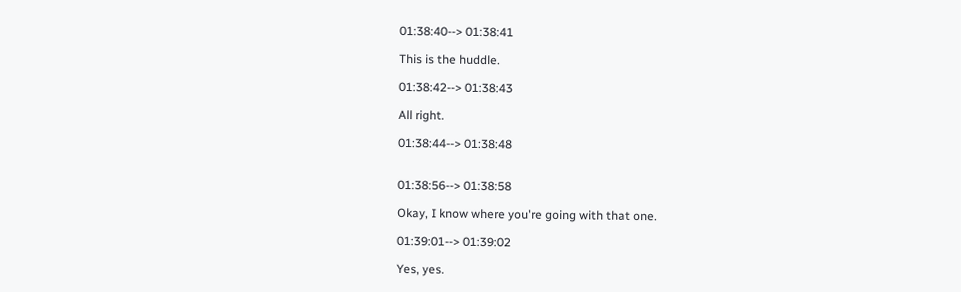01:38:40--> 01:38:41

This is the huddle.

01:38:42--> 01:38:43

All right.

01:38:44--> 01:38:48


01:38:56--> 01:38:58

Okay, I know where you're going with that one.

01:39:01--> 01:39:02

Yes, yes.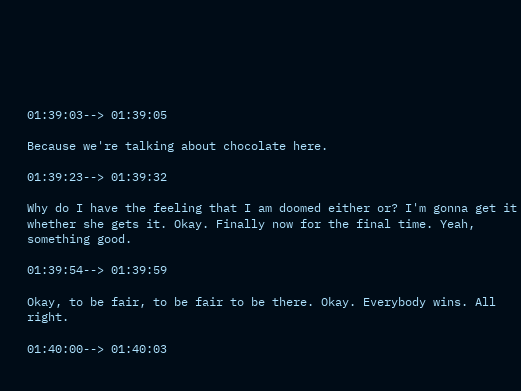01:39:03--> 01:39:05

Because we're talking about chocolate here.

01:39:23--> 01:39:32

Why do I have the feeling that I am doomed either or? I'm gonna get it whether she gets it. Okay. Finally now for the final time. Yeah, something good.

01:39:54--> 01:39:59

Okay, to be fair, to be fair to be there. Okay. Everybody wins. All right.

01:40:00--> 01:40:03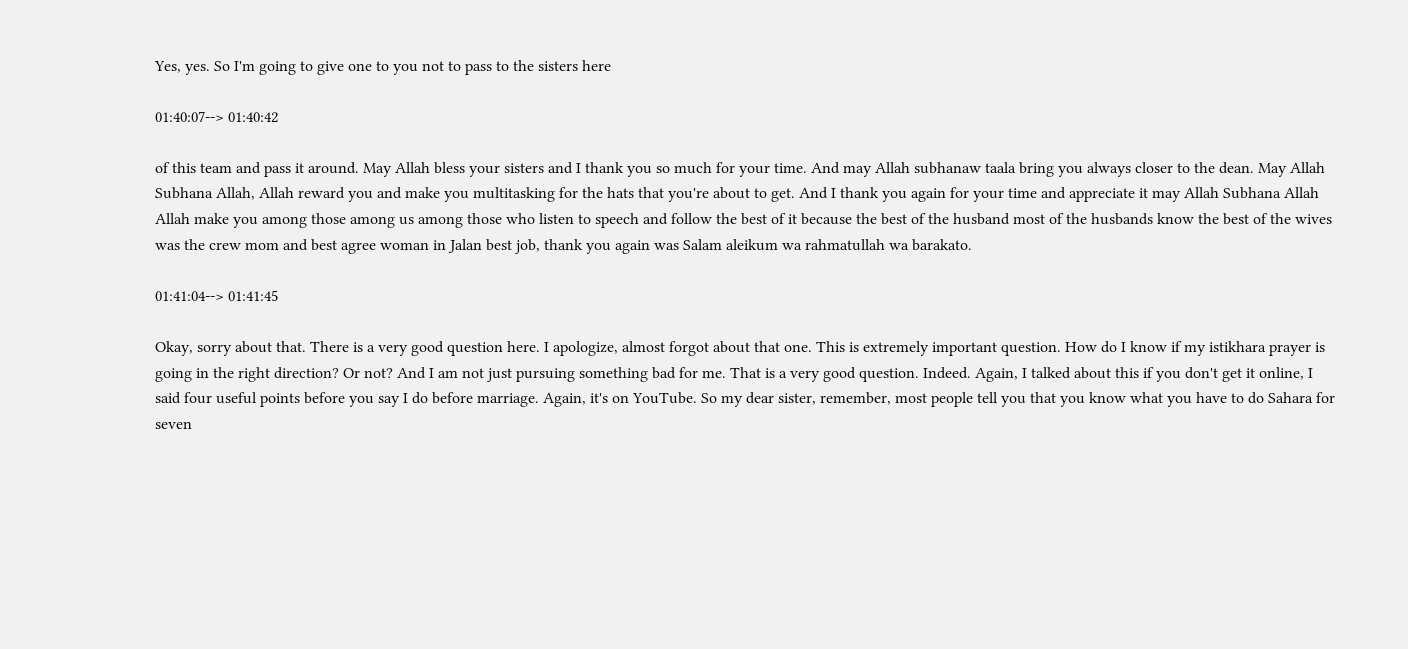Yes, yes. So I'm going to give one to you not to pass to the sisters here

01:40:07--> 01:40:42

of this team and pass it around. May Allah bless your sisters and I thank you so much for your time. And may Allah subhanaw taala bring you always closer to the dean. May Allah Subhana Allah, Allah reward you and make you multitasking for the hats that you're about to get. And I thank you again for your time and appreciate it may Allah Subhana Allah Allah make you among those among us among those who listen to speech and follow the best of it because the best of the husband most of the husbands know the best of the wives was the crew mom and best agree woman in Jalan best job, thank you again was Salam aleikum wa rahmatullah wa barakato.

01:41:04--> 01:41:45

Okay, sorry about that. There is a very good question here. I apologize, almost forgot about that one. This is extremely important question. How do I know if my istikhara prayer is going in the right direction? Or not? And I am not just pursuing something bad for me. That is a very good question. Indeed. Again, I talked about this if you don't get it online, I said four useful points before you say I do before marriage. Again, it's on YouTube. So my dear sister, remember, most people tell you that you know what you have to do Sahara for seven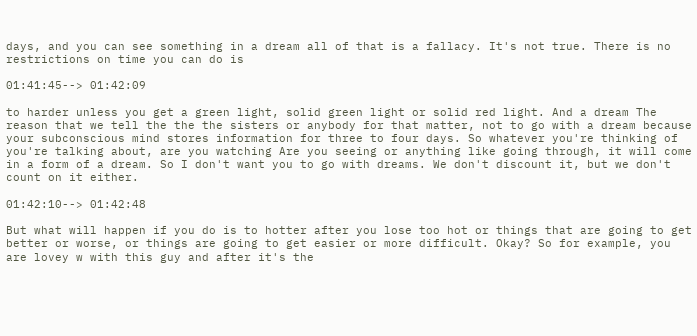days, and you can see something in a dream all of that is a fallacy. It's not true. There is no restrictions on time you can do is

01:41:45--> 01:42:09

to harder unless you get a green light, solid green light or solid red light. And a dream The reason that we tell the the the sisters or anybody for that matter, not to go with a dream because your subconscious mind stores information for three to four days. So whatever you're thinking of you're talking about, are you watching Are you seeing or anything like going through, it will come in a form of a dream. So I don't want you to go with dreams. We don't discount it, but we don't count on it either.

01:42:10--> 01:42:48

But what will happen if you do is to hotter after you lose too hot or things that are going to get better or worse, or things are going to get easier or more difficult. Okay? So for example, you are lovey w with this guy and after it's the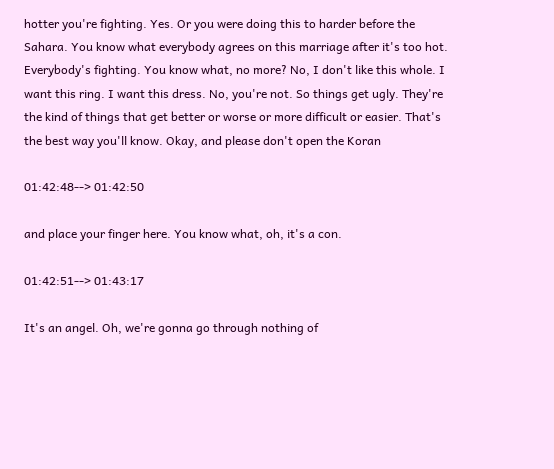hotter you're fighting. Yes. Or you were doing this to harder before the Sahara. You know what everybody agrees on this marriage after it's too hot. Everybody's fighting. You know what, no more? No, I don't like this whole. I want this ring. I want this dress. No, you're not. So things get ugly. They're the kind of things that get better or worse or more difficult or easier. That's the best way you'll know. Okay, and please don't open the Koran

01:42:48--> 01:42:50

and place your finger here. You know what, oh, it's a con.

01:42:51--> 01:43:17

It's an angel. Oh, we're gonna go through nothing of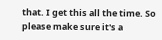that. I get this all the time. So please make sure it's a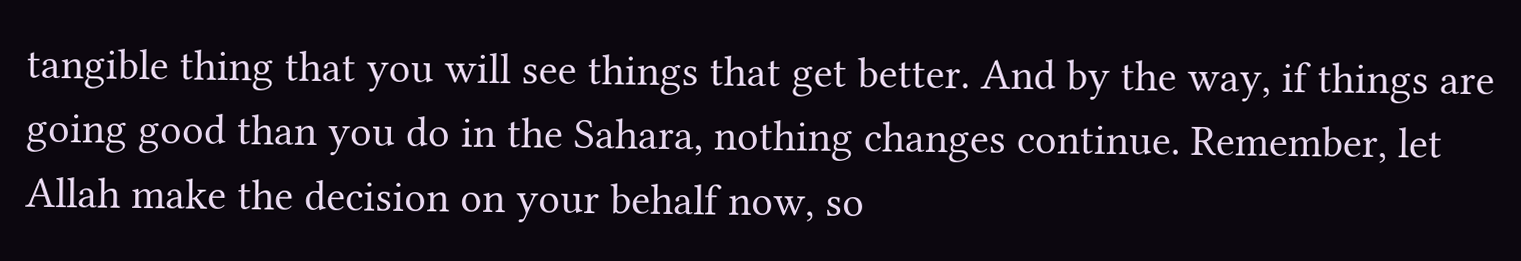tangible thing that you will see things that get better. And by the way, if things are going good than you do in the Sahara, nothing changes continue. Remember, let Allah make the decision on your behalf now, so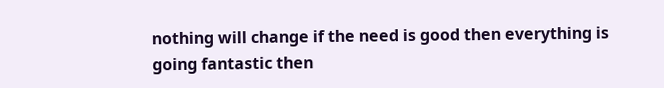nothing will change if the need is good then everything is going fantastic then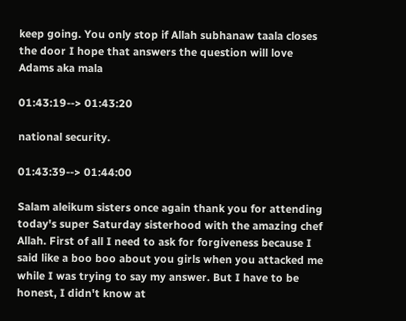keep going. You only stop if Allah subhanaw taala closes the door I hope that answers the question will love Adams aka mala

01:43:19--> 01:43:20

national security.

01:43:39--> 01:44:00

Salam aleikum sisters once again thank you for attending today's super Saturday sisterhood with the amazing chef Allah. First of all I need to ask for forgiveness because I said like a boo boo about you girls when you attacked me while I was trying to say my answer. But I have to be honest, I didn't know at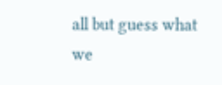all but guess what we